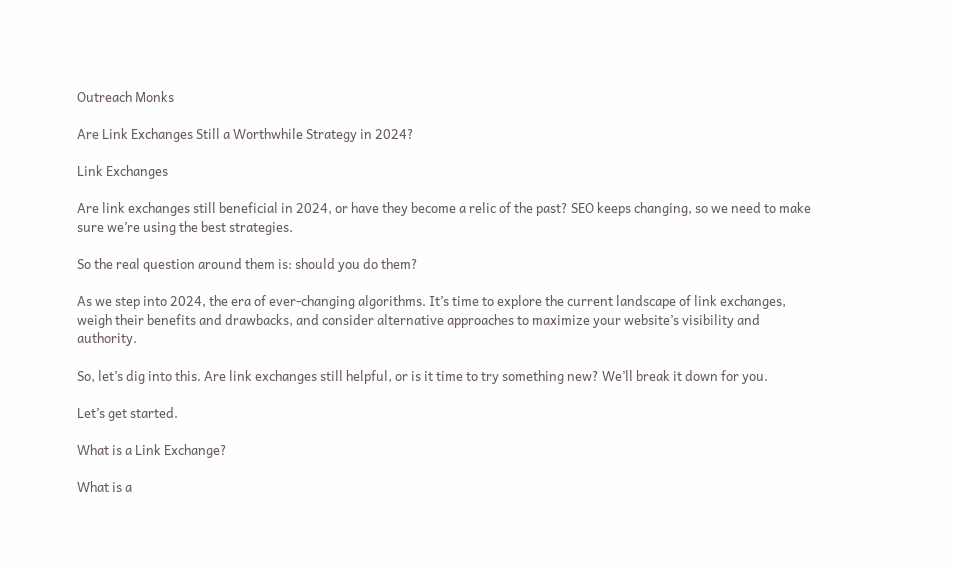Outreach Monks

Are Link Exchanges Still a Worthwhile Strategy in 2024?

Link Exchanges

Are link exchanges still beneficial in 2024, or have they become a relic of the past? SEO keeps changing, so we need to make sure we’re using the best strategies.

So the real question around them is: should you do them?

As we step into 2024, the era of ever-changing algorithms. It’s time to explore the current landscape of link exchanges, weigh their benefits and drawbacks, and consider alternative approaches to maximize your website’s visibility and authority.

So, let’s dig into this. Are link exchanges still helpful, or is it time to try something new? We’ll break it down for you.

Let’s get started.

What is a Link Exchange?

What is a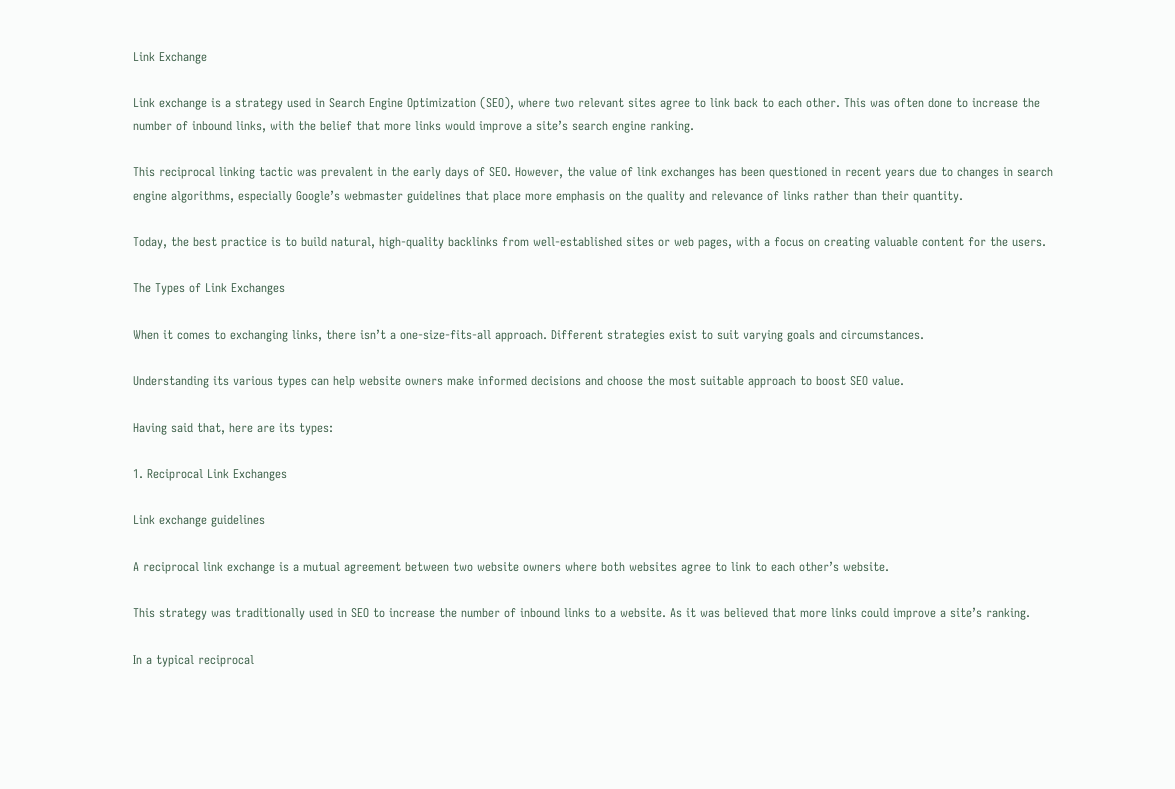Link Exchange

Link exchange is a strategy used in Search Engine Optimization (SEO), where two relevant sites agree to link back to each other. This was often done to increase the number of inbound links, with the belief that more links would improve a site’s search engine ranking.

This reciprocal linking tactic was prevalent in the early days of SEO. However, the value of link exchanges has been questioned in recent years due to changes in search engine algorithms, especially Google’s webmaster guidelines that place more emphasis on the quality and relevance of links rather than their quantity.

Today, the best practice is to build natural, high-quality backlinks from well-established sites or web pages, with a focus on creating valuable content for the users.

The Types of Link Exchanges

When it comes to exchanging links, there isn’t a one-size-fits-all approach. Different strategies exist to suit varying goals and circumstances.

Understanding its various types can help website owners make informed decisions and choose the most suitable approach to boost SEO value.

Having said that, here are its types:

1. Reciprocal Link Exchanges

Link exchange guidelines

A reciprocal link exchange is a mutual agreement between two website owners where both websites agree to link to each other’s website.

This strategy was traditionally used in SEO to increase the number of inbound links to a website. As it was believed that more links could improve a site’s ranking.

In a typical reciprocal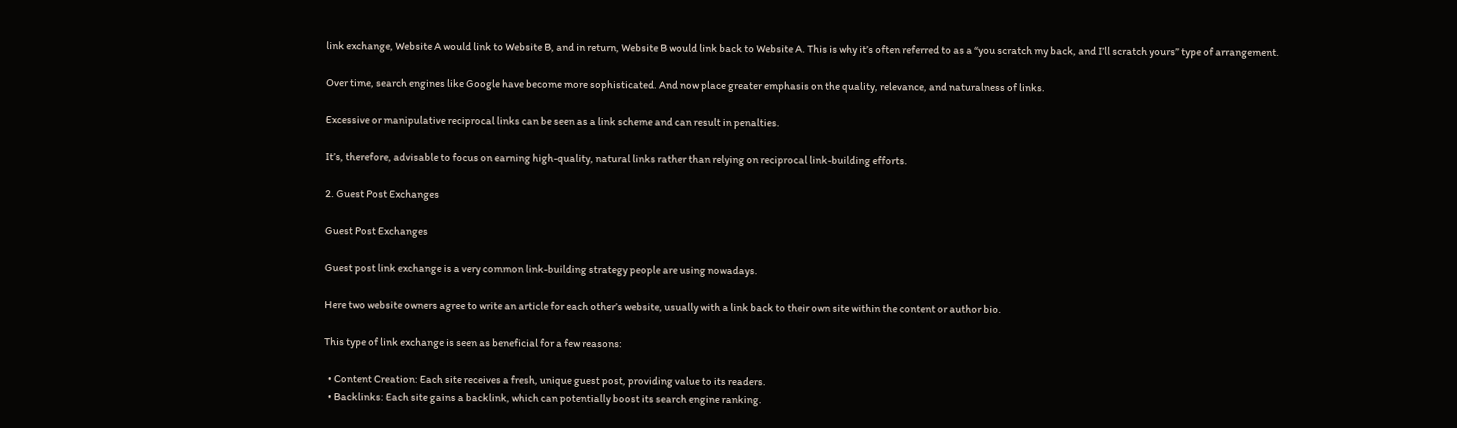link exchange, Website A would link to Website B, and in return, Website B would link back to Website A. This is why it’s often referred to as a “you scratch my back, and I’ll scratch yours” type of arrangement.

Over time, search engines like Google have become more sophisticated. And now place greater emphasis on the quality, relevance, and naturalness of links.

Excessive or manipulative reciprocal links can be seen as a link scheme and can result in penalties.

It’s, therefore, advisable to focus on earning high-quality, natural links rather than relying on reciprocal link-building efforts.

2. Guest Post Exchanges

Guest Post Exchanges

Guest post link exchange is a very common link-building strategy people are using nowadays.

Here two website owners agree to write an article for each other’s website, usually with a link back to their own site within the content or author bio.

This type of link exchange is seen as beneficial for a few reasons:

  • Content Creation: Each site receives a fresh, unique guest post, providing value to its readers.
  • Backlinks: Each site gains a backlink, which can potentially boost its search engine ranking.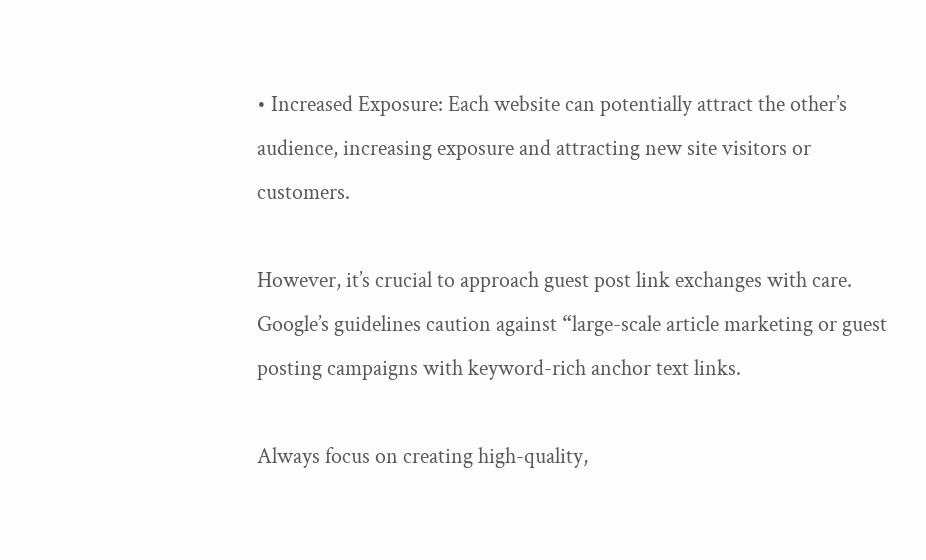• Increased Exposure: Each website can potentially attract the other’s audience, increasing exposure and attracting new site visitors or customers.

However, it’s crucial to approach guest post link exchanges with care. Google’s guidelines caution against “large-scale article marketing or guest posting campaigns with keyword-rich anchor text links.

Always focus on creating high-quality,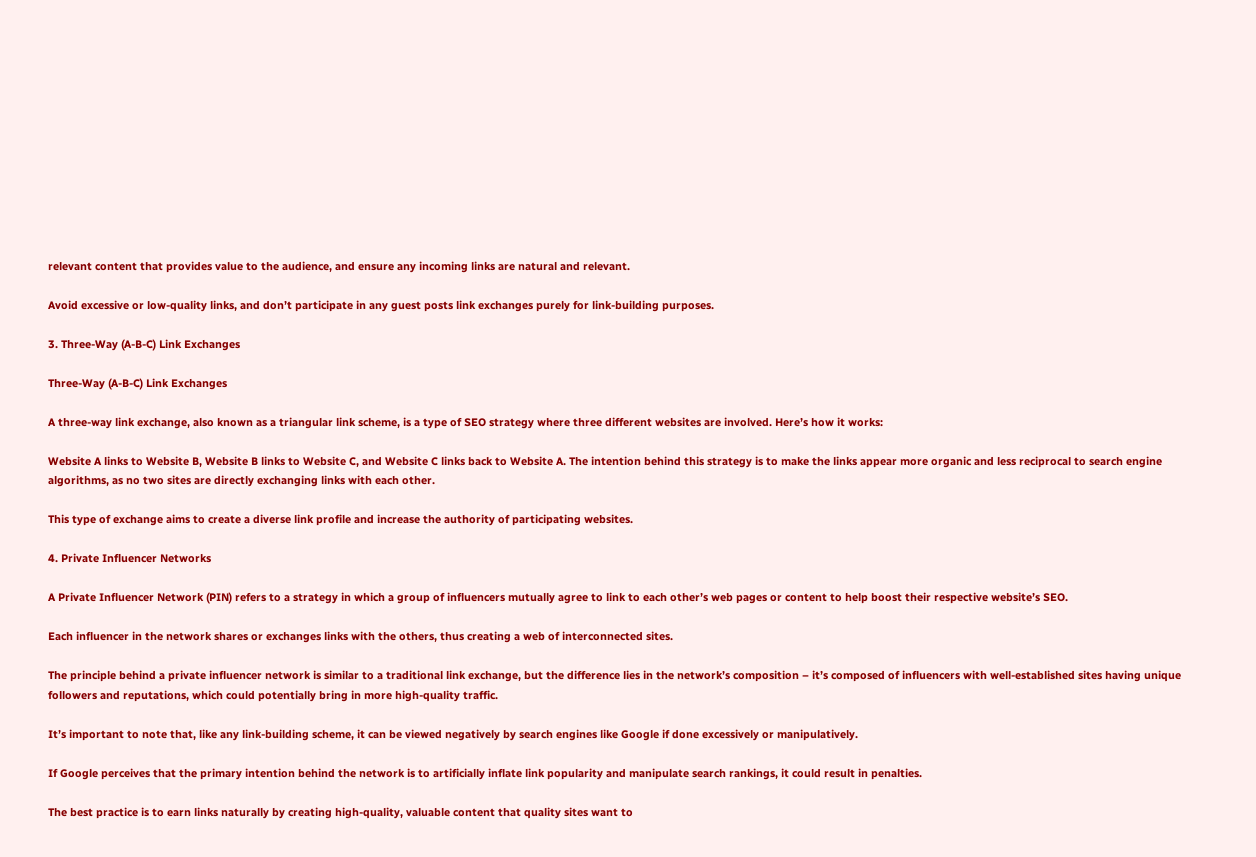relevant content that provides value to the audience, and ensure any incoming links are natural and relevant.

Avoid excessive or low-quality links, and don’t participate in any guest posts link exchanges purely for link-building purposes.

3. Three-Way (A-B-C) Link Exchanges

Three-Way (A-B-C) Link Exchanges

A three-way link exchange, also known as a triangular link scheme, is a type of SEO strategy where three different websites are involved. Here’s how it works:

Website A links to Website B, Website B links to Website C, and Website C links back to Website A. The intention behind this strategy is to make the links appear more organic and less reciprocal to search engine algorithms, as no two sites are directly exchanging links with each other.

This type of exchange aims to create a diverse link profile and increase the authority of participating websites.

4. Private Influencer Networks

A Private Influencer Network (PIN) refers to a strategy in which a group of influencers mutually agree to link to each other’s web pages or content to help boost their respective website’s SEO.

Each influencer in the network shares or exchanges links with the others, thus creating a web of interconnected sites.

The principle behind a private influencer network is similar to a traditional link exchange, but the difference lies in the network’s composition – it’s composed of influencers with well-established sites having unique followers and reputations, which could potentially bring in more high-quality traffic.

It’s important to note that, like any link-building scheme, it can be viewed negatively by search engines like Google if done excessively or manipulatively.

If Google perceives that the primary intention behind the network is to artificially inflate link popularity and manipulate search rankings, it could result in penalties.

The best practice is to earn links naturally by creating high-quality, valuable content that quality sites want to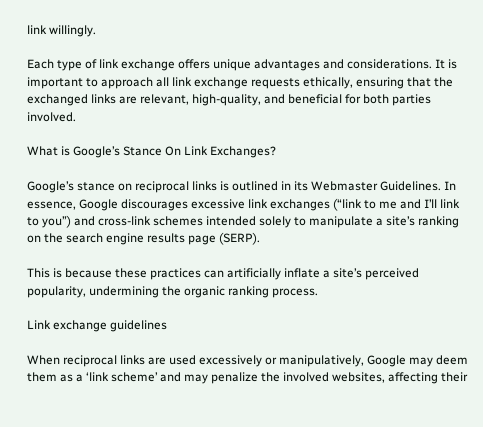link willingly.

Each type of link exchange offers unique advantages and considerations. It is important to approach all link exchange requests ethically, ensuring that the exchanged links are relevant, high-quality, and beneficial for both parties involved.

What is Google’s Stance On Link Exchanges?

Google’s stance on reciprocal links is outlined in its Webmaster Guidelines. In essence, Google discourages excessive link exchanges (“link to me and I’ll link to you”) and cross-link schemes intended solely to manipulate a site’s ranking on the search engine results page (SERP).

This is because these practices can artificially inflate a site’s perceived popularity, undermining the organic ranking process.

Link exchange guidelines

When reciprocal links are used excessively or manipulatively, Google may deem them as a ‘link scheme’ and may penalize the involved websites, affecting their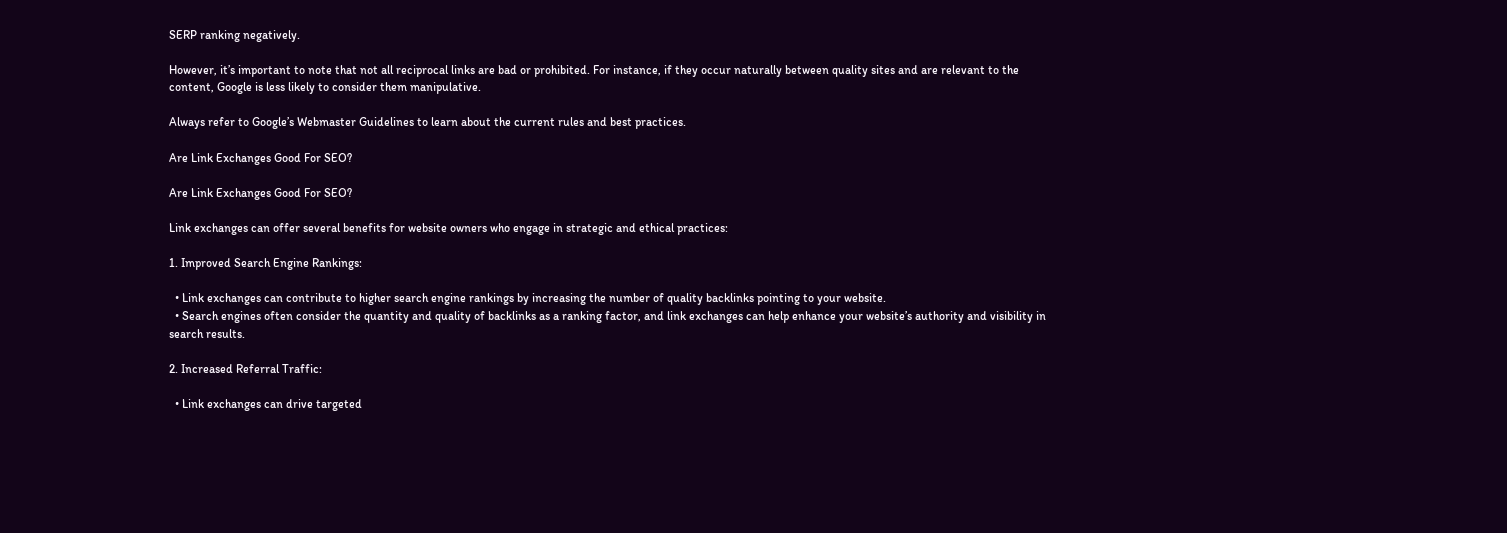SERP ranking negatively.

However, it’s important to note that not all reciprocal links are bad or prohibited. For instance, if they occur naturally between quality sites and are relevant to the content, Google is less likely to consider them manipulative.

Always refer to Google’s Webmaster Guidelines to learn about the current rules and best practices.

Are Link Exchanges Good For SEO?

Are Link Exchanges Good For SEO?

Link exchanges can offer several benefits for website owners who engage in strategic and ethical practices:

1. Improved Search Engine Rankings:

  • Link exchanges can contribute to higher search engine rankings by increasing the number of quality backlinks pointing to your website.
  • Search engines often consider the quantity and quality of backlinks as a ranking factor, and link exchanges can help enhance your website’s authority and visibility in search results.

2. Increased Referral Traffic:

  • Link exchanges can drive targeted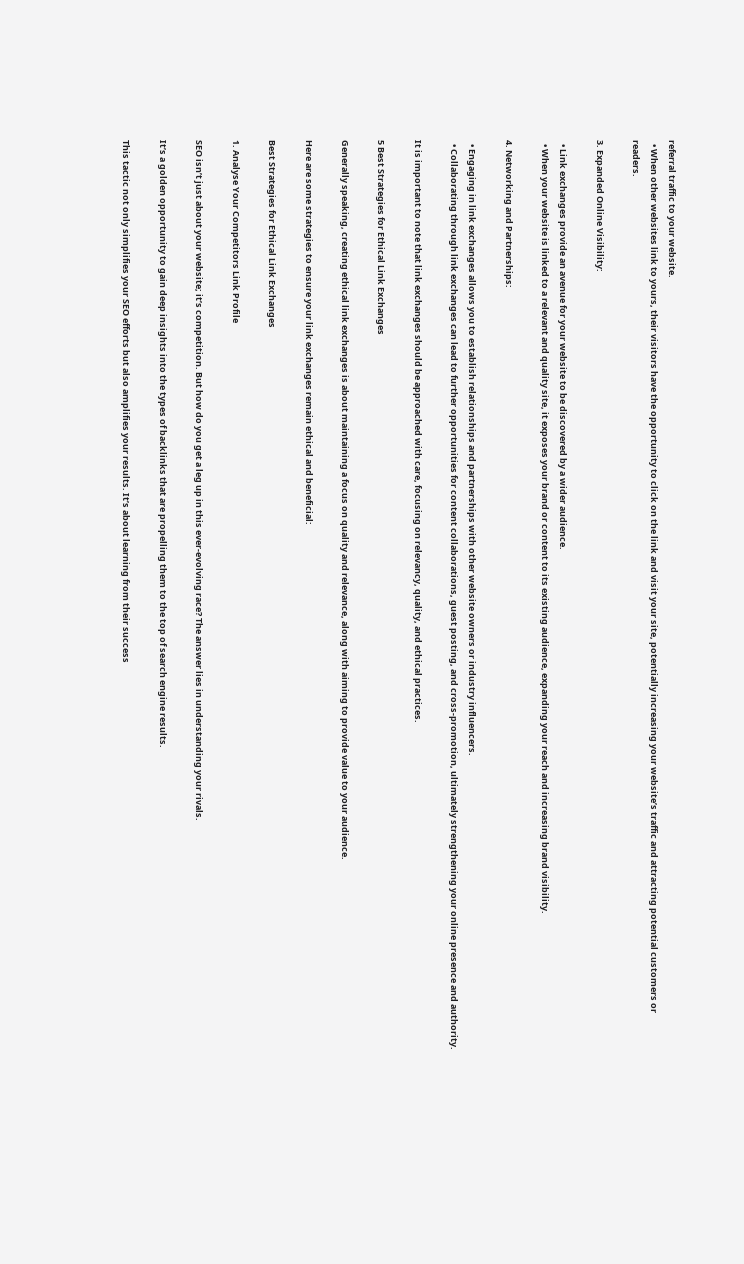referral traffic to your website.
  • When other websites link to yours, their visitors have the opportunity to click on the link and visit your site, potentially increasing your website’s traffic and attracting potential customers or readers.

3. Expanded Online Visibility:

  • Link exchanges provide an avenue for your website to be discovered by a wider audience.
  • When your website is linked to a relevant and quality site, it exposes your brand or content to its existing audience, expanding your reach and increasing brand visibility.

4. Networking and Partnerships:

  • Engaging in link exchanges allows you to establish relationships and partnerships with other website owners or industry influencers.
  • Collaborating through link exchanges can lead to further opportunities for content collaborations, guest posting, and cross-promotion, ultimately strengthening your online presence and authority.

It is important to note that link exchanges should be approached with care, focusing on relevancy, quality, and ethical practices.

5 Best Strategies for Ethical Link Exchanges

Generally speaking, creating ethical link exchanges is about maintaining a focus on quality and relevance, along with aiming to provide value to your audience.

Here are some strategies to ensure your link exchanges remain ethical and beneficial:

Best Strategies for Ethical Link Exchanges

1. Analyse Your Competitors Link Profile

SEO isn’t just about your website; it’s competition. But how do you get a leg up in this ever-evolving race? The answer lies in understanding your rivals.

It’s a golden opportunity to gain deep insights into the types of backlinks that are propelling them to the top of search engine results.

This tactic not only simplifies your SEO efforts but also amplifies your results. It’s about learning from their success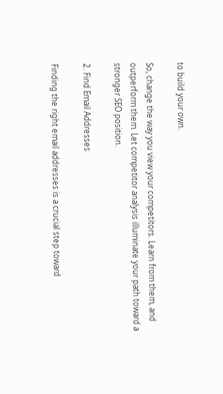to build your own.

So, change the way you view your competitors. Learn from them, and outperform them. Let competitor analysis illuminate your path toward a stronger SEO position.

2. Find Email Addresses

Finding the right email addresses is a crucial step toward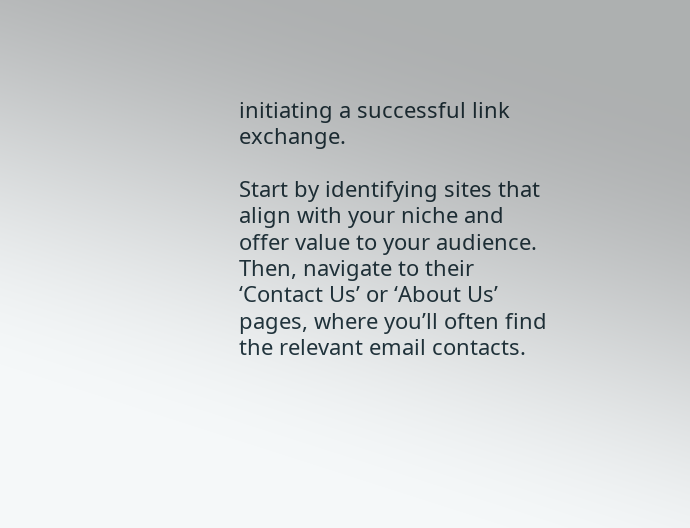initiating a successful link exchange.

Start by identifying sites that align with your niche and offer value to your audience. Then, navigate to their ‘Contact Us’ or ‘About Us’ pages, where you’ll often find the relevant email contacts.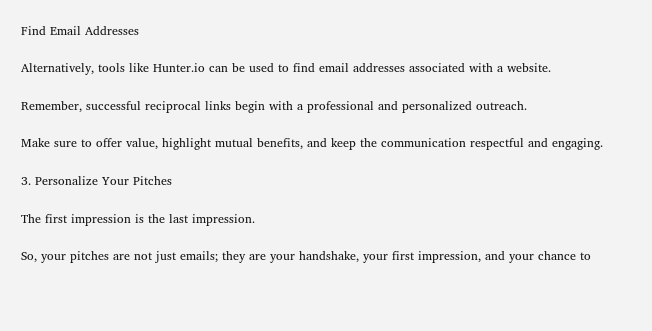Find Email Addresses

Alternatively, tools like Hunter.io can be used to find email addresses associated with a website.

Remember, successful reciprocal links begin with a professional and personalized outreach.

Make sure to offer value, highlight mutual benefits, and keep the communication respectful and engaging.

3. Personalize Your Pitches

The first impression is the last impression.

So, your pitches are not just emails; they are your handshake, your first impression, and your chance to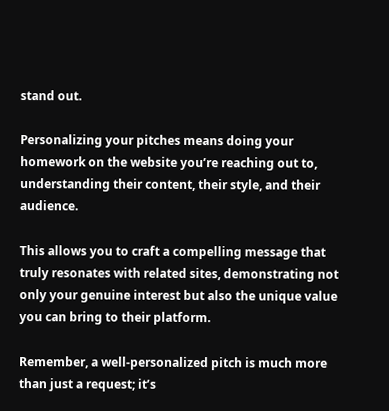stand out.

Personalizing your pitches means doing your homework on the website you’re reaching out to, understanding their content, their style, and their audience.

This allows you to craft a compelling message that truly resonates with related sites, demonstrating not only your genuine interest but also the unique value you can bring to their platform.

Remember, a well-personalized pitch is much more than just a request; it’s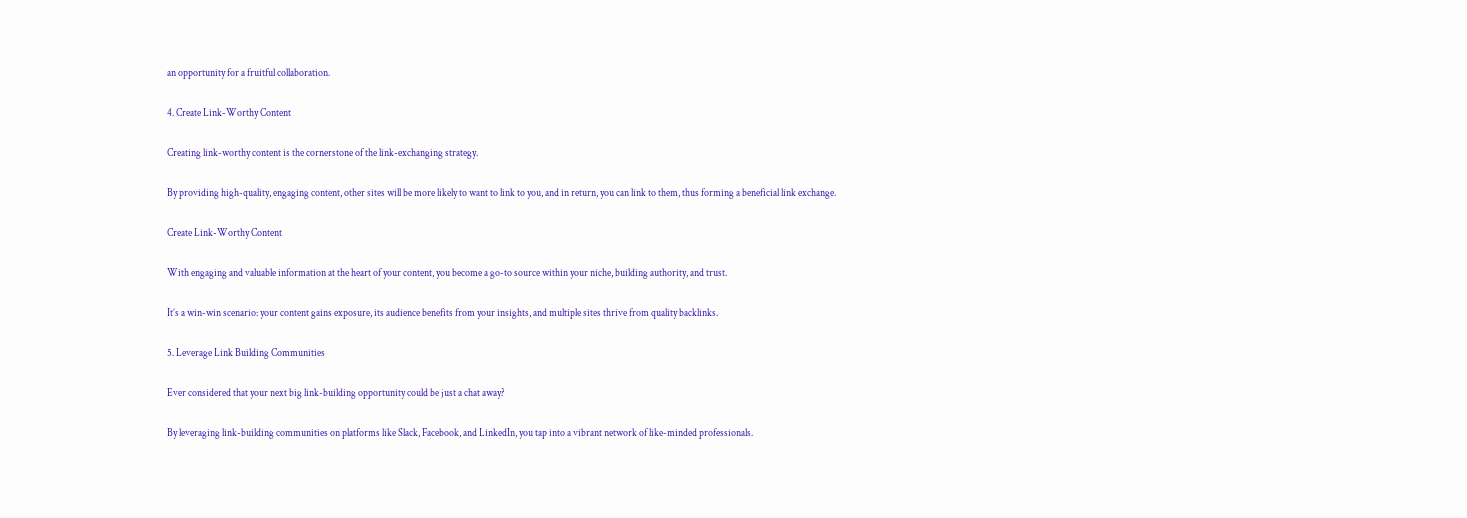an opportunity for a fruitful collaboration.

4. Create Link-Worthy Content

Creating link-worthy content is the cornerstone of the link-exchanging strategy.

By providing high-quality, engaging content, other sites will be more likely to want to link to you, and in return, you can link to them, thus forming a beneficial link exchange.

Create Link-Worthy Content

With engaging and valuable information at the heart of your content, you become a go-to source within your niche, building authority, and trust.

It’s a win-win scenario: your content gains exposure, its audience benefits from your insights, and multiple sites thrive from quality backlinks.

5. Leverage Link Building Communities

Ever considered that your next big link-building opportunity could be just a chat away?

By leveraging link-building communities on platforms like Slack, Facebook, and LinkedIn, you tap into a vibrant network of like-minded professionals.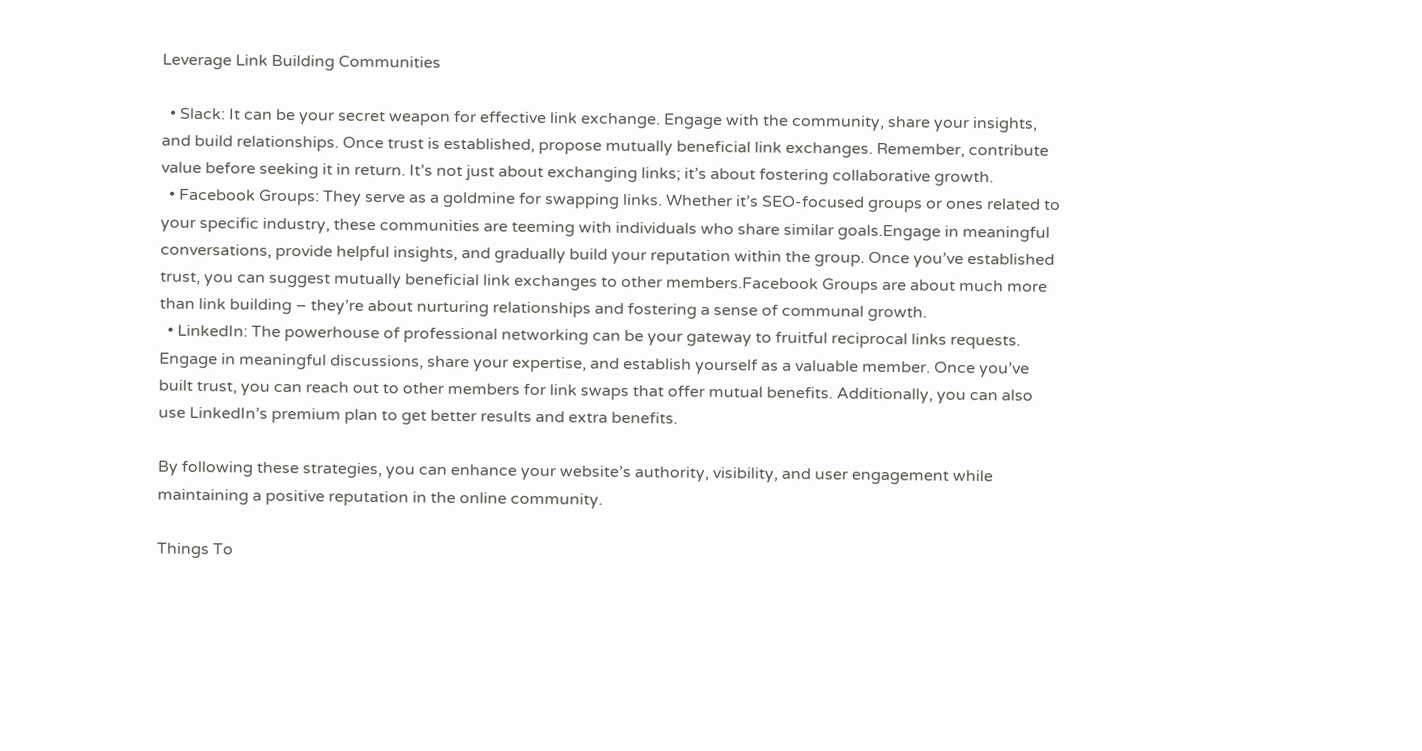Leverage Link Building Communities

  • Slack: It can be your secret weapon for effective link exchange. Engage with the community, share your insights, and build relationships. Once trust is established, propose mutually beneficial link exchanges. Remember, contribute value before seeking it in return. It’s not just about exchanging links; it’s about fostering collaborative growth.
  • Facebook Groups: They serve as a goldmine for swapping links. Whether it’s SEO-focused groups or ones related to your specific industry, these communities are teeming with individuals who share similar goals.Engage in meaningful conversations, provide helpful insights, and gradually build your reputation within the group. Once you’ve established trust, you can suggest mutually beneficial link exchanges to other members.Facebook Groups are about much more than link building – they’re about nurturing relationships and fostering a sense of communal growth.
  • LinkedIn: The powerhouse of professional networking can be your gateway to fruitful reciprocal links requests. Engage in meaningful discussions, share your expertise, and establish yourself as a valuable member. Once you’ve built trust, you can reach out to other members for link swaps that offer mutual benefits. Additionally, you can also use LinkedIn’s premium plan to get better results and extra benefits.

By following these strategies, you can enhance your website’s authority, visibility, and user engagement while maintaining a positive reputation in the online community.

Things To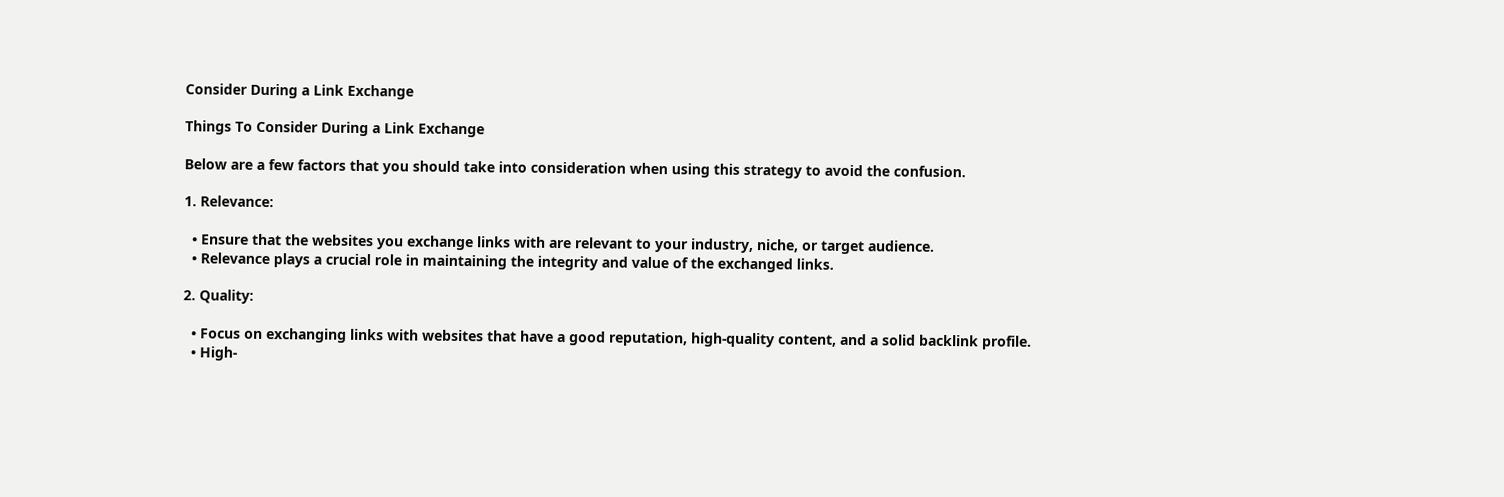Consider During a Link Exchange

Things To Consider During a Link Exchange

Below are a few factors that you should take into consideration when using this strategy to avoid the confusion.

1. Relevance:

  • Ensure that the websites you exchange links with are relevant to your industry, niche, or target audience.
  • Relevance plays a crucial role in maintaining the integrity and value of the exchanged links.

2. Quality:

  • Focus on exchanging links with websites that have a good reputation, high-quality content, and a solid backlink profile.
  • High-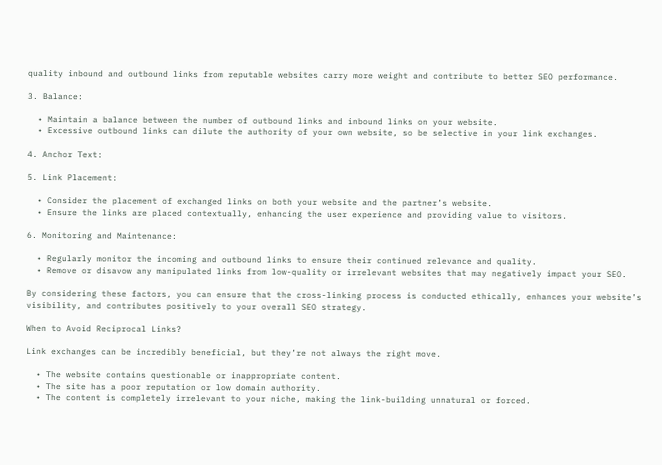quality inbound and outbound links from reputable websites carry more weight and contribute to better SEO performance.

3. Balance:

  • Maintain a balance between the number of outbound links and inbound links on your website.
  • Excessive outbound links can dilute the authority of your own website, so be selective in your link exchanges.

4. Anchor Text:

5. Link Placement:

  • Consider the placement of exchanged links on both your website and the partner’s website.
  • Ensure the links are placed contextually, enhancing the user experience and providing value to visitors.

6. Monitoring and Maintenance:

  • Regularly monitor the incoming and outbound links to ensure their continued relevance and quality.
  • Remove or disavow any manipulated links from low-quality or irrelevant websites that may negatively impact your SEO.

By considering these factors, you can ensure that the cross-linking process is conducted ethically, enhances your website’s visibility, and contributes positively to your overall SEO strategy.

When to Avoid Reciprocal Links?

Link exchanges can be incredibly beneficial, but they’re not always the right move.

  • The website contains questionable or inappropriate content.
  • The site has a poor reputation or low domain authority.
  • The content is completely irrelevant to your niche, making the link-building unnatural or forced.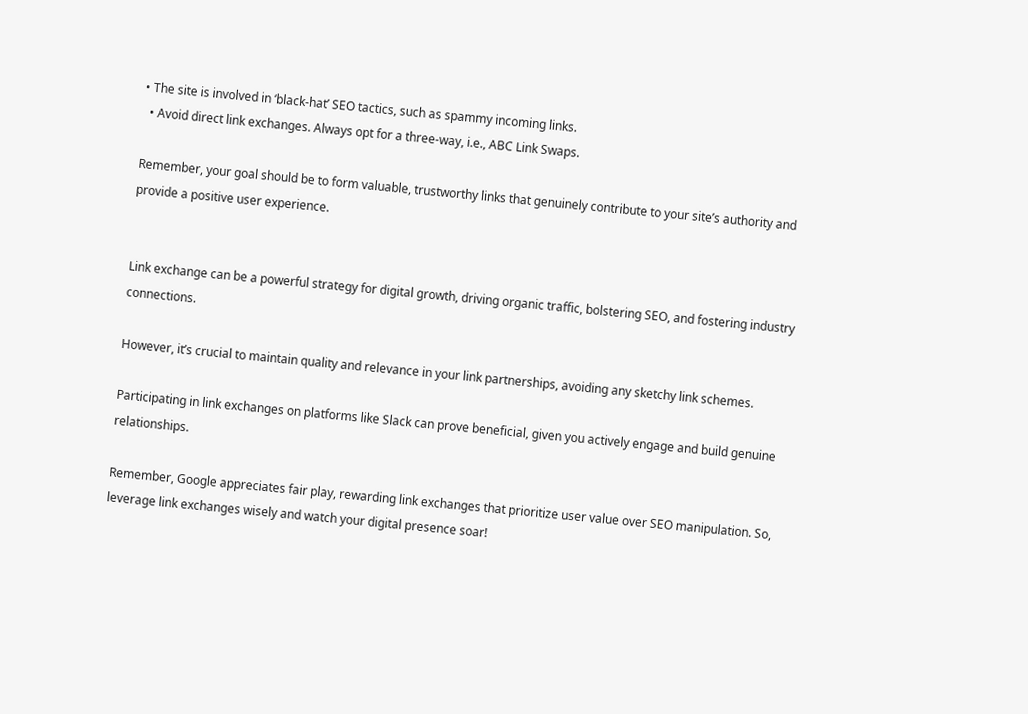• The site is involved in ‘black-hat’ SEO tactics, such as spammy incoming links.
  • Avoid direct link exchanges. Always opt for a three-way, i.e., ABC Link Swaps.

Remember, your goal should be to form valuable, trustworthy links that genuinely contribute to your site’s authority and provide a positive user experience.


Link exchange can be a powerful strategy for digital growth, driving organic traffic, bolstering SEO, and fostering industry connections.

However, it’s crucial to maintain quality and relevance in your link partnerships, avoiding any sketchy link schemes.

Participating in link exchanges on platforms like Slack can prove beneficial, given you actively engage and build genuine relationships.

Remember, Google appreciates fair play, rewarding link exchanges that prioritize user value over SEO manipulation. So, leverage link exchanges wisely and watch your digital presence soar!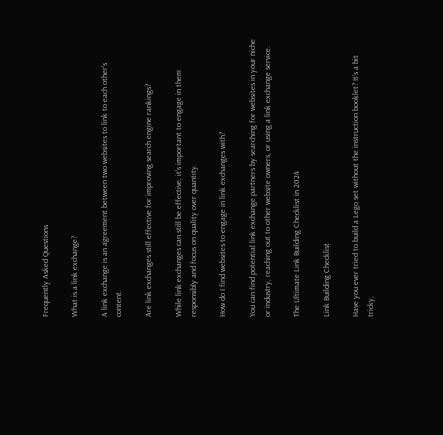Frequently Asked Questions

What is a link exchange?

A link exchange is an agreement between two websites to link to each other's content.

Are link exchanges still effective for improving search engine rankings?

While link exchanges can still be effective, it's important to engage in them responsibly and focus on quality over quantity.

How do I find websites to engage in link exchanges with?

You can find potential link exchange partners by searching for websites in your niche or industry, reaching out to other website owners, or using a link exchange service.

The Ultimate Link Building Checklist in 2024

Link Building Checklist

Have you ever tried to build a Lego set without the instruction booklet? It’s a bit tricky,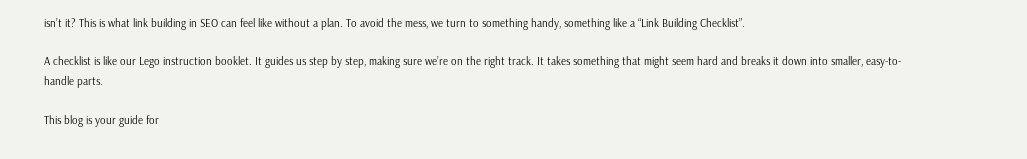isn’t it? This is what link building in SEO can feel like without a plan. To avoid the mess, we turn to something handy, something like a “Link Building Checklist”.

A checklist is like our Lego instruction booklet. It guides us step by step, making sure we’re on the right track. It takes something that might seem hard and breaks it down into smaller, easy-to-handle parts.

This blog is your guide for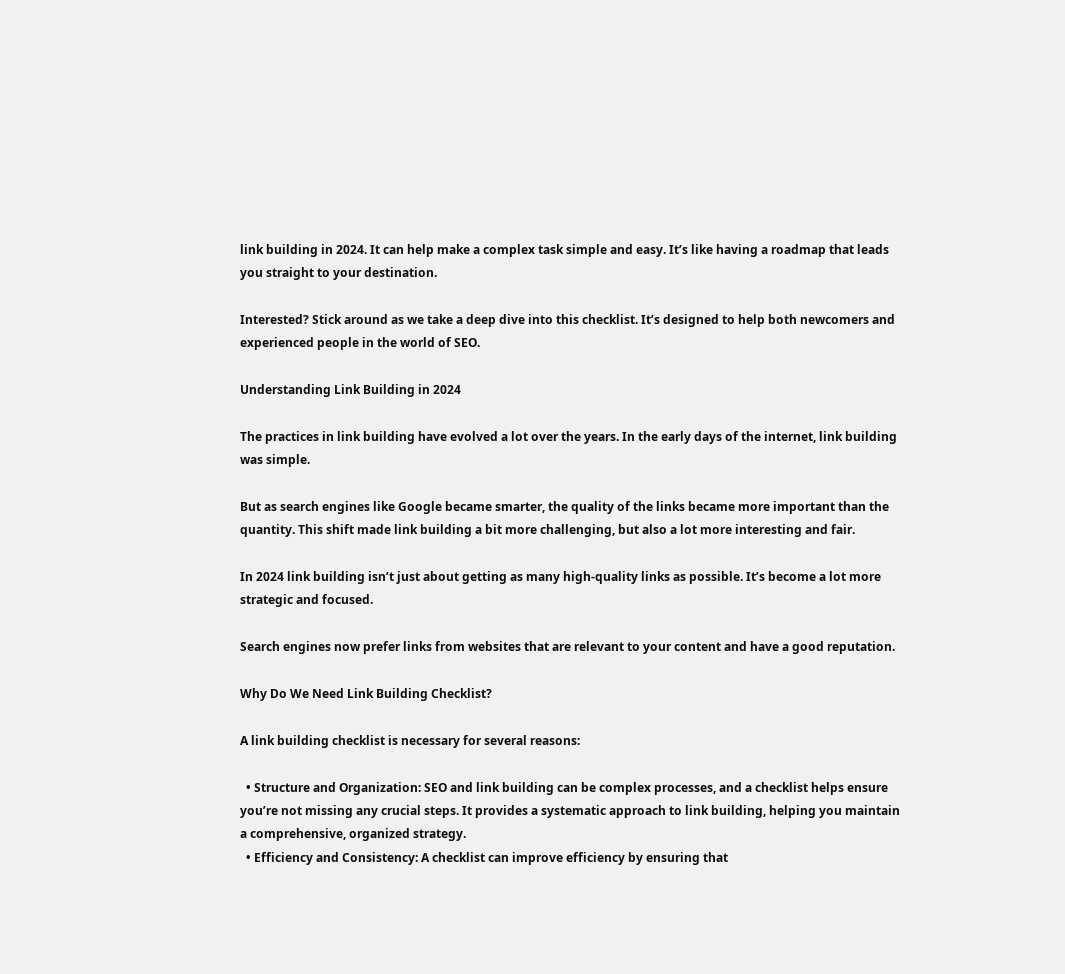link building in 2024. It can help make a complex task simple and easy. It’s like having a roadmap that leads you straight to your destination.

Interested? Stick around as we take a deep dive into this checklist. It’s designed to help both newcomers and experienced people in the world of SEO.

Understanding Link Building in 2024

The practices in link building have evolved a lot over the years. In the early days of the internet, link building was simple.

But as search engines like Google became smarter, the quality of the links became more important than the quantity. This shift made link building a bit more challenging, but also a lot more interesting and fair.

In 2024 link building isn’t just about getting as many high-quality links as possible. It’s become a lot more strategic and focused.

Search engines now prefer links from websites that are relevant to your content and have a good reputation.

Why Do We Need Link Building Checklist?

A link building checklist is necessary for several reasons:

  • Structure and Organization: SEO and link building can be complex processes, and a checklist helps ensure you’re not missing any crucial steps. It provides a systematic approach to link building, helping you maintain a comprehensive, organized strategy.
  • Efficiency and Consistency: A checklist can improve efficiency by ensuring that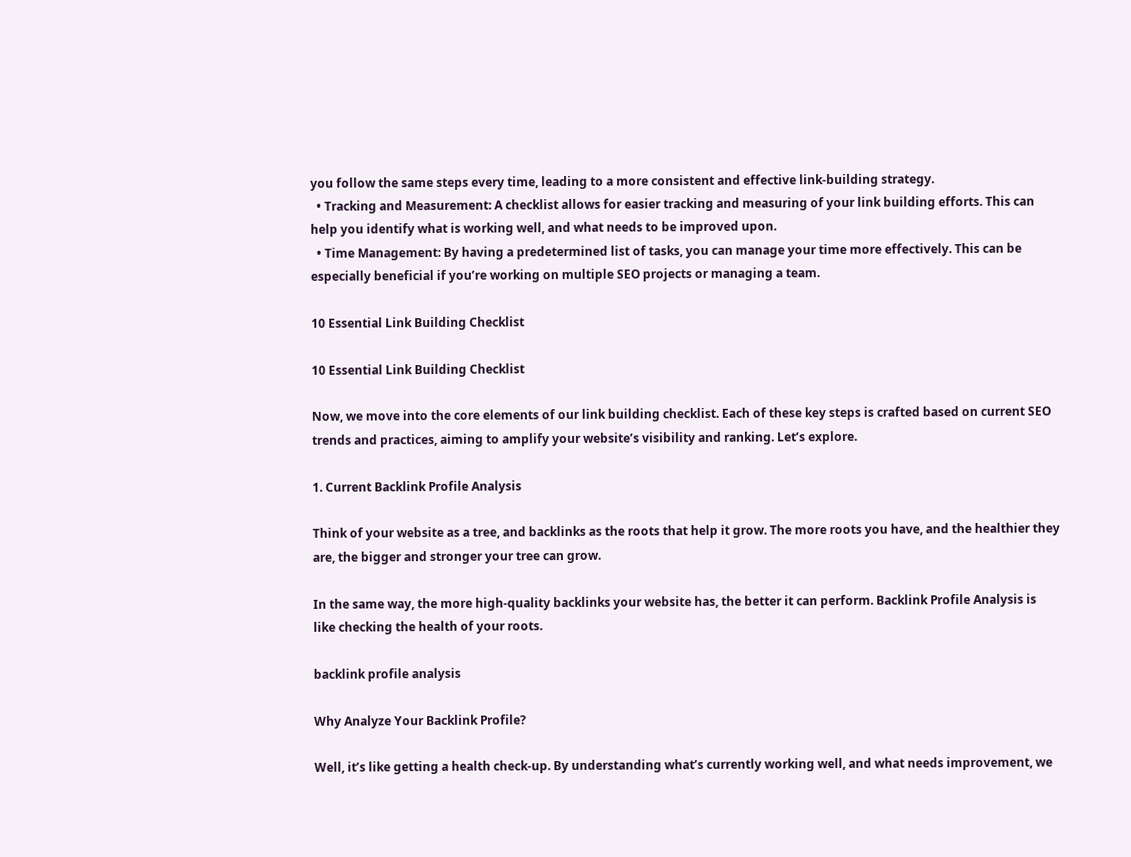you follow the same steps every time, leading to a more consistent and effective link-building strategy.
  • Tracking and Measurement: A checklist allows for easier tracking and measuring of your link building efforts. This can help you identify what is working well, and what needs to be improved upon.
  • Time Management: By having a predetermined list of tasks, you can manage your time more effectively. This can be especially beneficial if you’re working on multiple SEO projects or managing a team.

10 Essential Link Building Checklist

10 Essential Link Building Checklist

Now, we move into the core elements of our link building checklist. Each of these key steps is crafted based on current SEO trends and practices, aiming to amplify your website’s visibility and ranking. Let’s explore.

1. Current Backlink Profile Analysis

Think of your website as a tree, and backlinks as the roots that help it grow. The more roots you have, and the healthier they are, the bigger and stronger your tree can grow.

In the same way, the more high-quality backlinks your website has, the better it can perform. Backlink Profile Analysis is like checking the health of your roots.

backlink profile analysis

Why Analyze Your Backlink Profile?

Well, it’s like getting a health check-up. By understanding what’s currently working well, and what needs improvement, we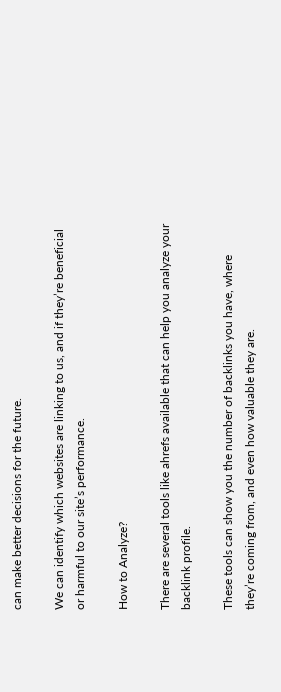can make better decisions for the future.

We can identify which websites are linking to us, and if they’re beneficial or harmful to our site’s performance.

How to Analyze?

There are several tools like ahrefs available that can help you analyze your backlink profile.

These tools can show you the number of backlinks you have, where they’re coming from, and even how valuable they are.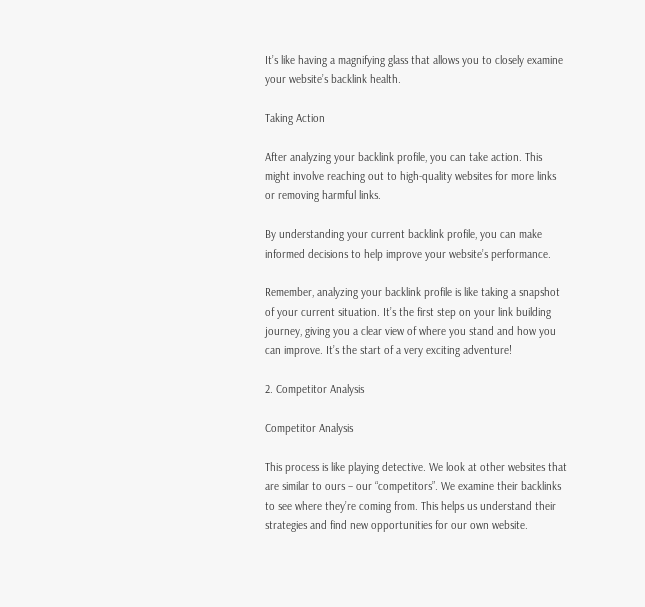It’s like having a magnifying glass that allows you to closely examine your website’s backlink health.

Taking Action

After analyzing your backlink profile, you can take action. This might involve reaching out to high-quality websites for more links or removing harmful links.

By understanding your current backlink profile, you can make informed decisions to help improve your website’s performance.

Remember, analyzing your backlink profile is like taking a snapshot of your current situation. It’s the first step on your link building journey, giving you a clear view of where you stand and how you can improve. It’s the start of a very exciting adventure!

2. Competitor Analysis

Competitor Analysis

This process is like playing detective. We look at other websites that are similar to ours – our “competitors”. We examine their backlinks to see where they’re coming from. This helps us understand their strategies and find new opportunities for our own website.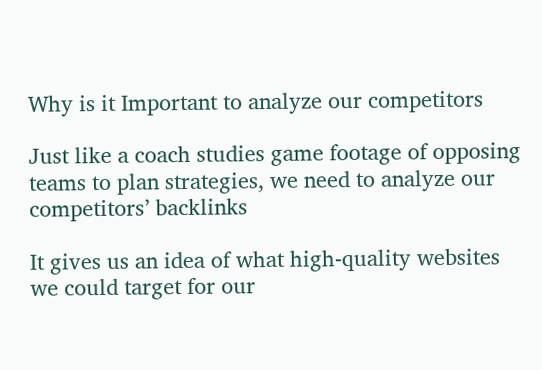Why is it Important to analyze our competitors

Just like a coach studies game footage of opposing teams to plan strategies, we need to analyze our competitors’ backlinks

It gives us an idea of what high-quality websites we could target for our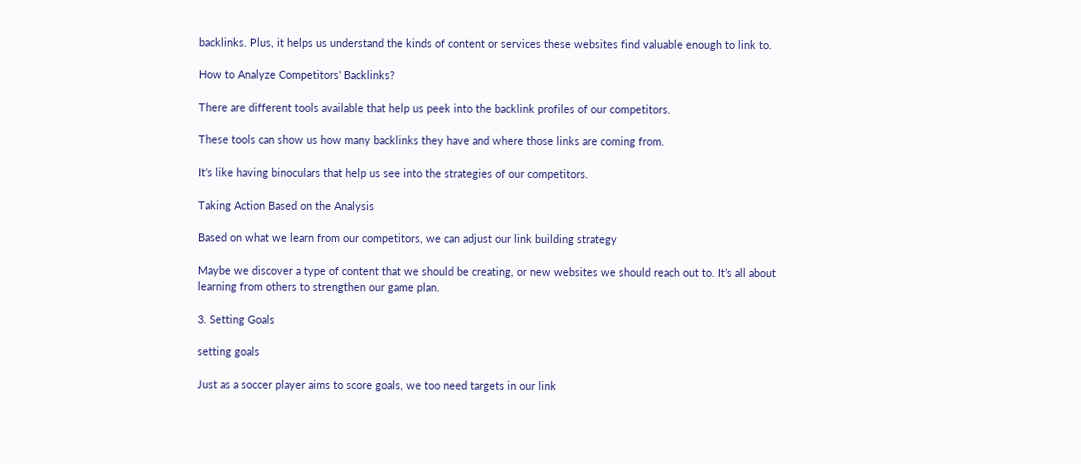backlinks. Plus, it helps us understand the kinds of content or services these websites find valuable enough to link to.

How to Analyze Competitors’ Backlinks?

There are different tools available that help us peek into the backlink profiles of our competitors.

These tools can show us how many backlinks they have and where those links are coming from.

It’s like having binoculars that help us see into the strategies of our competitors.

Taking Action Based on the Analysis

Based on what we learn from our competitors, we can adjust our link building strategy

Maybe we discover a type of content that we should be creating, or new websites we should reach out to. It’s all about learning from others to strengthen our game plan.

3. Setting Goals

setting goals

Just as a soccer player aims to score goals, we too need targets in our link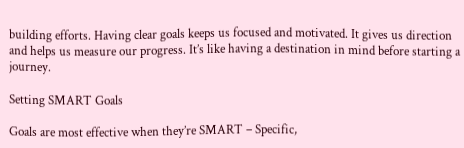building efforts. Having clear goals keeps us focused and motivated. It gives us direction and helps us measure our progress. It’s like having a destination in mind before starting a journey.

Setting SMART Goals

Goals are most effective when they’re SMART – Specific,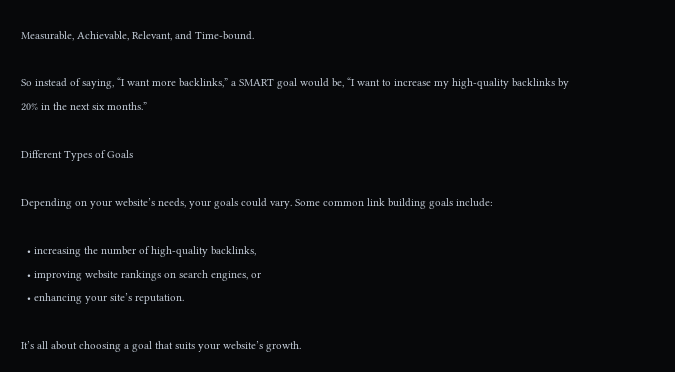Measurable, Achievable, Relevant, and Time-bound.

So instead of saying, “I want more backlinks,” a SMART goal would be, “I want to increase my high-quality backlinks by 20% in the next six months.”

Different Types of Goals

Depending on your website’s needs, your goals could vary. Some common link building goals include:

  • increasing the number of high-quality backlinks,
  • improving website rankings on search engines, or
  • enhancing your site’s reputation.

It’s all about choosing a goal that suits your website’s growth.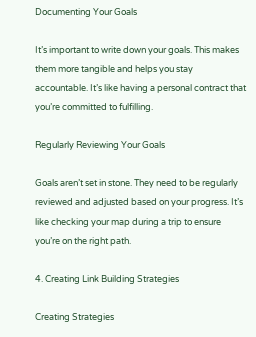Documenting Your Goals

It’s important to write down your goals. This makes them more tangible and helps you stay accountable. It’s like having a personal contract that you’re committed to fulfilling.

Regularly Reviewing Your Goals

Goals aren’t set in stone. They need to be regularly reviewed and adjusted based on your progress. It’s like checking your map during a trip to ensure you’re on the right path.

4. Creating Link Building Strategies

Creating Strategies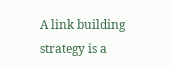A link building strategy is a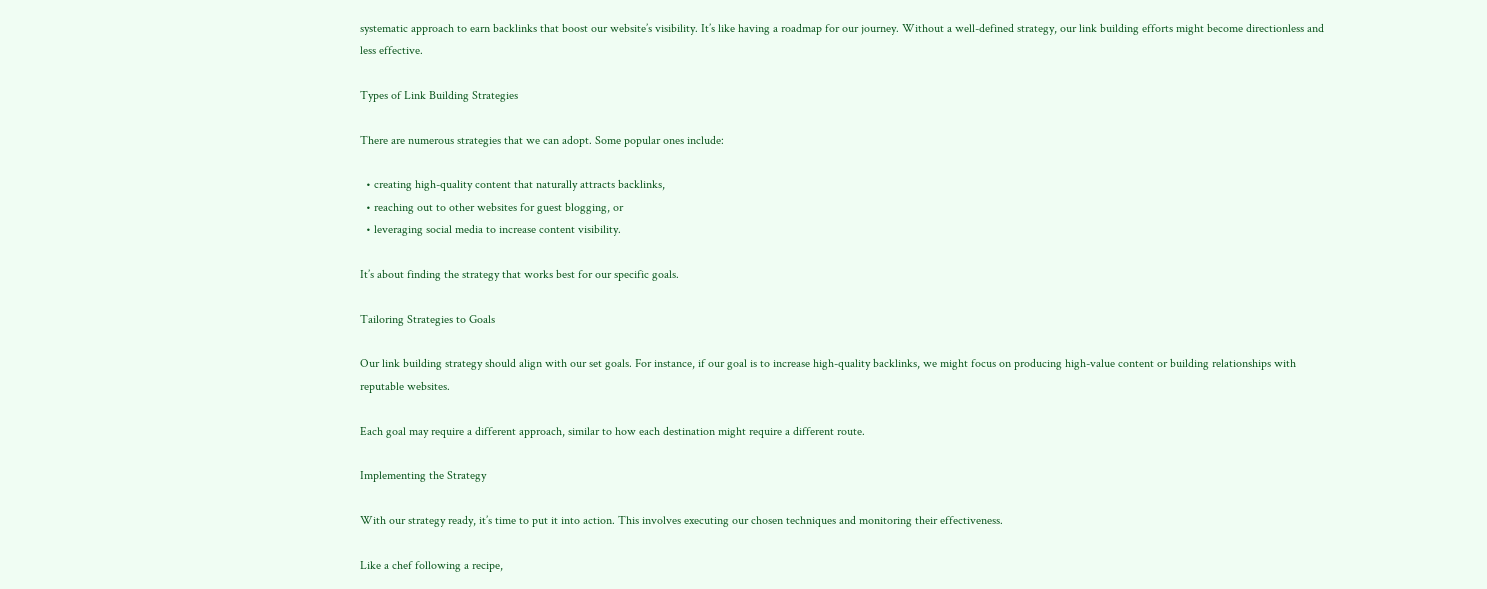systematic approach to earn backlinks that boost our website’s visibility. It’s like having a roadmap for our journey. Without a well-defined strategy, our link building efforts might become directionless and less effective.

Types of Link Building Strategies

There are numerous strategies that we can adopt. Some popular ones include:

  • creating high-quality content that naturally attracts backlinks,
  • reaching out to other websites for guest blogging, or
  • leveraging social media to increase content visibility.

It’s about finding the strategy that works best for our specific goals.

Tailoring Strategies to Goals

Our link building strategy should align with our set goals. For instance, if our goal is to increase high-quality backlinks, we might focus on producing high-value content or building relationships with reputable websites.

Each goal may require a different approach, similar to how each destination might require a different route.

Implementing the Strategy

With our strategy ready, it’s time to put it into action. This involves executing our chosen techniques and monitoring their effectiveness.

Like a chef following a recipe,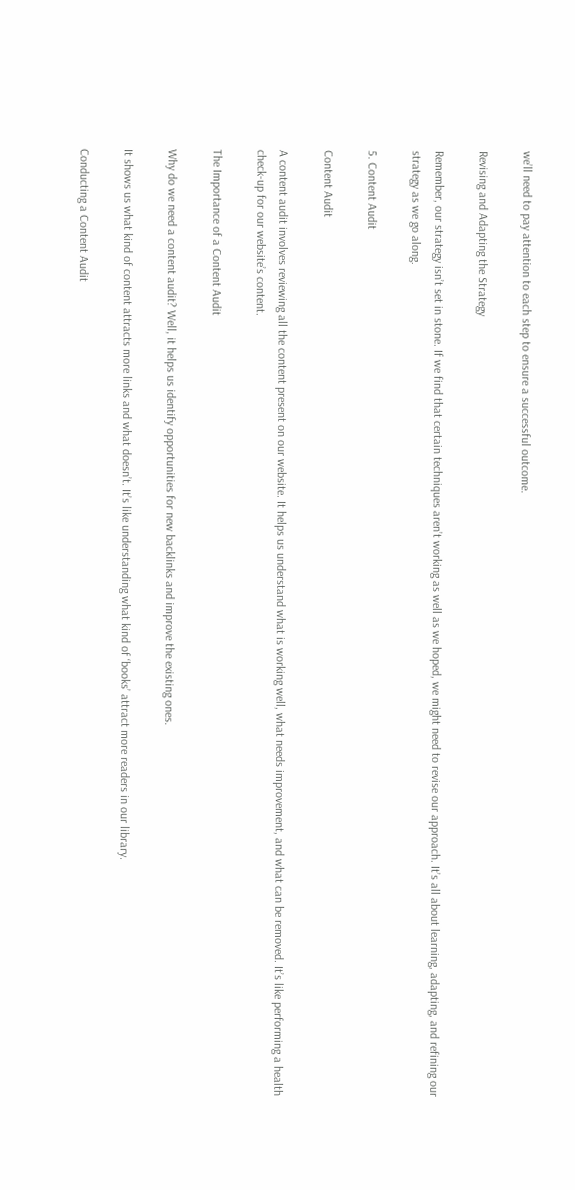we’ll need to pay attention to each step to ensure a successful outcome.

Revising and Adapting the Strategy

Remember, our strategy isn’t set in stone. If we find that certain techniques aren’t working as well as we hoped, we might need to revise our approach. It’s all about learning, adapting, and refining our strategy as we go along.

5. Content Audit

Content Audit

A content audit involves reviewing all the content present on our website. It helps us understand what is working well, what needs improvement, and what can be removed. It’s like performing a health check-up for our website’s content.

The Importance of a Content Audit

Why do we need a content audit? Well, it helps us identify opportunities for new backlinks and improve the existing ones.

It shows us what kind of content attracts more links and what doesn’t. It’s like understanding what kind of ‘books’ attract more readers in our library.

Conducting a Content Audit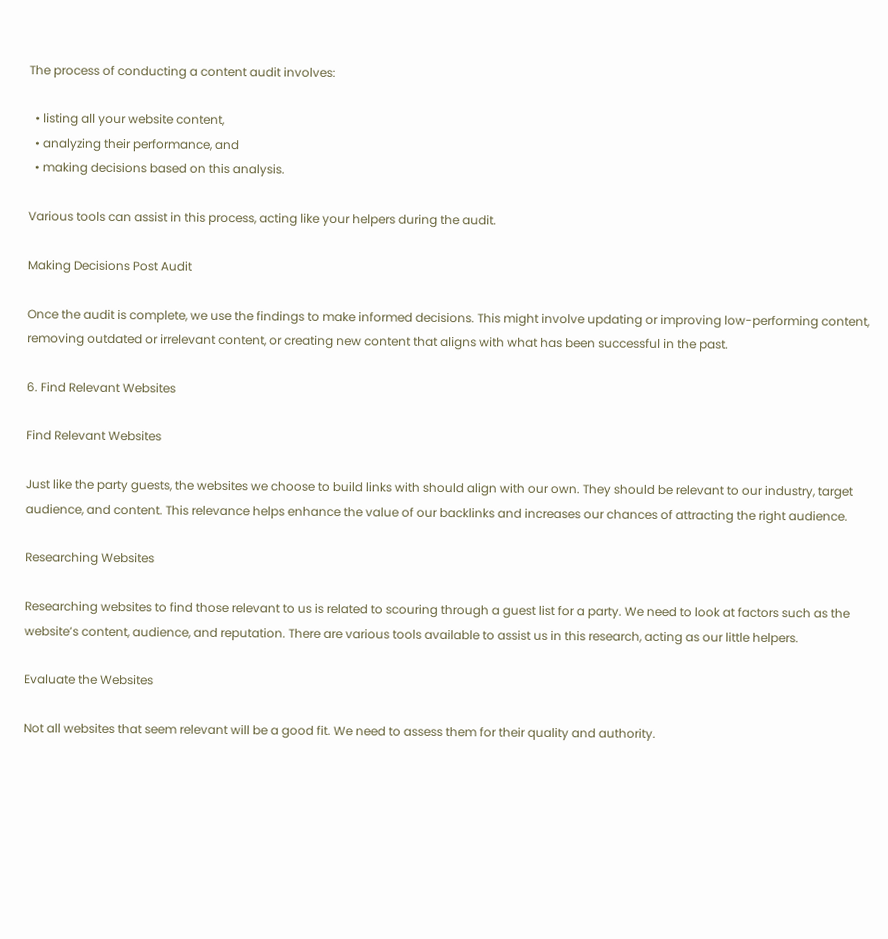The process of conducting a content audit involves:

  • listing all your website content,
  • analyzing their performance, and
  • making decisions based on this analysis.

Various tools can assist in this process, acting like your helpers during the audit.

Making Decisions Post Audit

Once the audit is complete, we use the findings to make informed decisions. This might involve updating or improving low-performing content, removing outdated or irrelevant content, or creating new content that aligns with what has been successful in the past.

6. Find Relevant Websites

Find Relevant Websites

Just like the party guests, the websites we choose to build links with should align with our own. They should be relevant to our industry, target audience, and content. This relevance helps enhance the value of our backlinks and increases our chances of attracting the right audience.

Researching Websites

Researching websites to find those relevant to us is related to scouring through a guest list for a party. We need to look at factors such as the website’s content, audience, and reputation. There are various tools available to assist us in this research, acting as our little helpers.

Evaluate the Websites

Not all websites that seem relevant will be a good fit. We need to assess them for their quality and authority.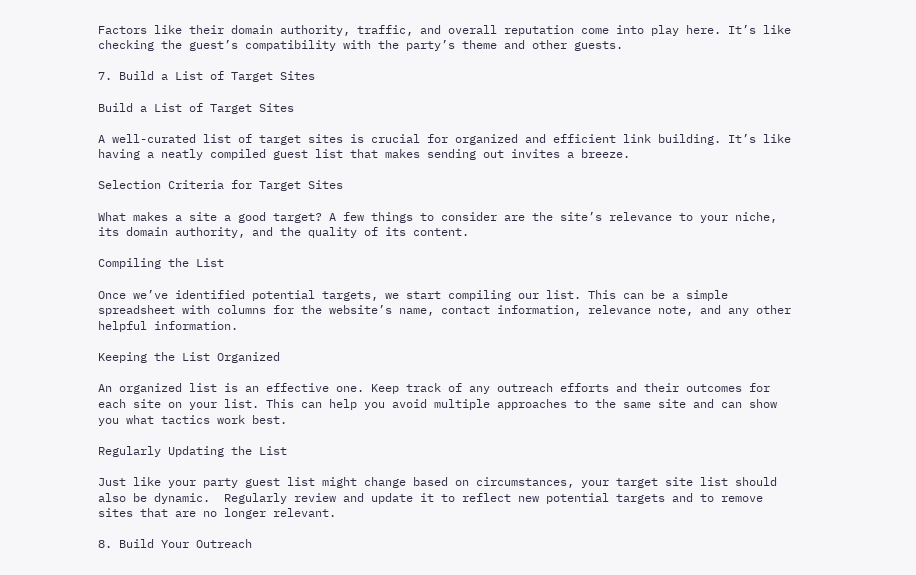Factors like their domain authority, traffic, and overall reputation come into play here. It’s like checking the guest’s compatibility with the party’s theme and other guests.

7. Build a List of Target Sites

Build a List of Target Sites

A well-curated list of target sites is crucial for organized and efficient link building. It’s like having a neatly compiled guest list that makes sending out invites a breeze.

Selection Criteria for Target Sites

What makes a site a good target? A few things to consider are the site’s relevance to your niche, its domain authority, and the quality of its content.

Compiling the List

Once we’ve identified potential targets, we start compiling our list. This can be a simple spreadsheet with columns for the website’s name, contact information, relevance note, and any other helpful information.

Keeping the List Organized

An organized list is an effective one. Keep track of any outreach efforts and their outcomes for each site on your list. This can help you avoid multiple approaches to the same site and can show you what tactics work best.

Regularly Updating the List

Just like your party guest list might change based on circumstances, your target site list should also be dynamic.  Regularly review and update it to reflect new potential targets and to remove sites that are no longer relevant.

8. Build Your Outreach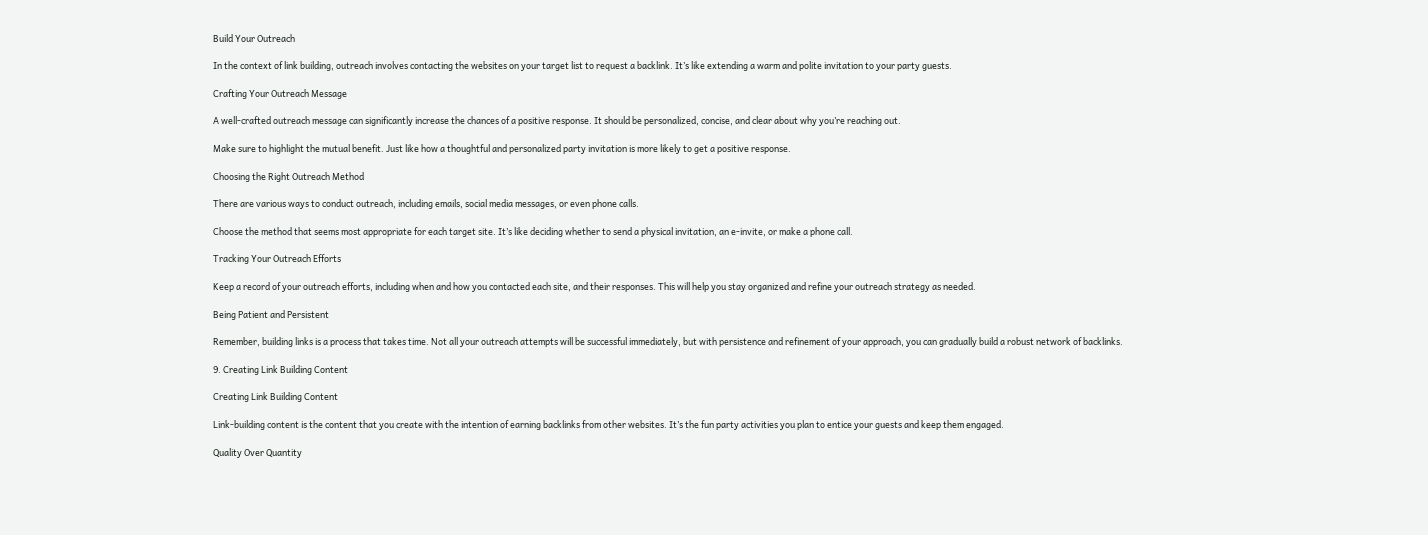Build Your Outreach

In the context of link building, outreach involves contacting the websites on your target list to request a backlink. It’s like extending a warm and polite invitation to your party guests.

Crafting Your Outreach Message

A well-crafted outreach message can significantly increase the chances of a positive response. It should be personalized, concise, and clear about why you’re reaching out.

Make sure to highlight the mutual benefit. Just like how a thoughtful and personalized party invitation is more likely to get a positive response.

Choosing the Right Outreach Method

There are various ways to conduct outreach, including emails, social media messages, or even phone calls.

Choose the method that seems most appropriate for each target site. It’s like deciding whether to send a physical invitation, an e-invite, or make a phone call.

Tracking Your Outreach Efforts

Keep a record of your outreach efforts, including when and how you contacted each site, and their responses. This will help you stay organized and refine your outreach strategy as needed.

Being Patient and Persistent

Remember, building links is a process that takes time. Not all your outreach attempts will be successful immediately, but with persistence and refinement of your approach, you can gradually build a robust network of backlinks.

9. Creating Link Building Content

Creating Link Building Content

Link-building content is the content that you create with the intention of earning backlinks from other websites. It’s the fun party activities you plan to entice your guests and keep them engaged.

Quality Over Quantity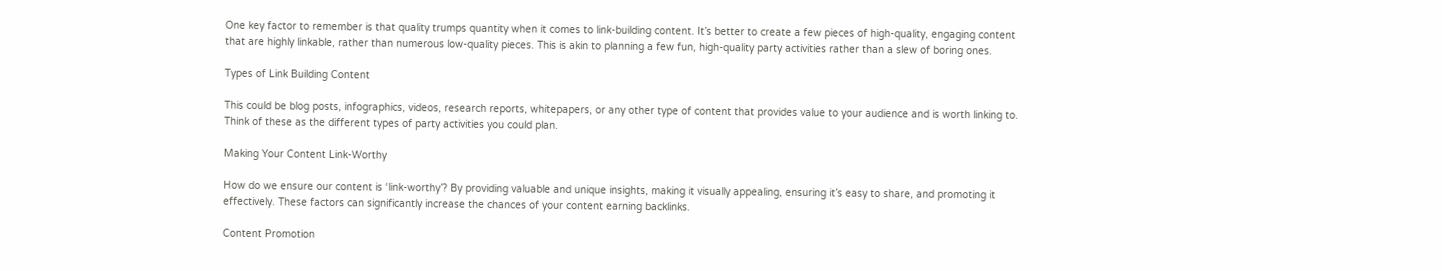One key factor to remember is that quality trumps quantity when it comes to link-building content. It’s better to create a few pieces of high-quality, engaging content that are highly linkable, rather than numerous low-quality pieces. This is akin to planning a few fun, high-quality party activities rather than a slew of boring ones.

Types of Link Building Content

This could be blog posts, infographics, videos, research reports, whitepapers, or any other type of content that provides value to your audience and is worth linking to. Think of these as the different types of party activities you could plan.

Making Your Content Link-Worthy

How do we ensure our content is ‘link-worthy’? By providing valuable and unique insights, making it visually appealing, ensuring it’s easy to share, and promoting it effectively. These factors can significantly increase the chances of your content earning backlinks.

Content Promotion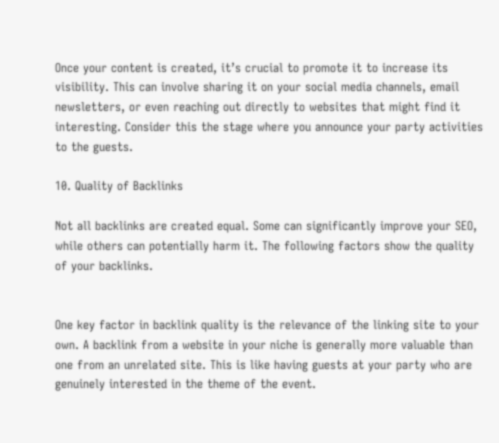Once your content is created, it’s crucial to promote it to increase its visibility. This can involve sharing it on your social media channels, email newsletters, or even reaching out directly to websites that might find it interesting. Consider this the stage where you announce your party activities to the guests.

10. Quality of Backlinks

Not all backlinks are created equal. Some can significantly improve your SEO, while others can potentially harm it. The following factors show the quality of your backlinks.


One key factor in backlink quality is the relevance of the linking site to your own. A backlink from a website in your niche is generally more valuable than one from an unrelated site. This is like having guests at your party who are genuinely interested in the theme of the event.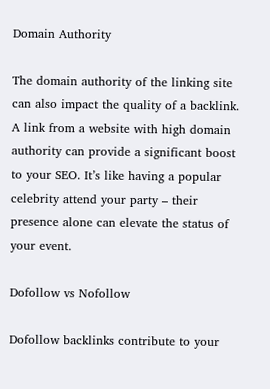Domain Authority

The domain authority of the linking site can also impact the quality of a backlink. A link from a website with high domain authority can provide a significant boost to your SEO. It’s like having a popular celebrity attend your party – their presence alone can elevate the status of your event.

Dofollow vs Nofollow

Dofollow backlinks contribute to your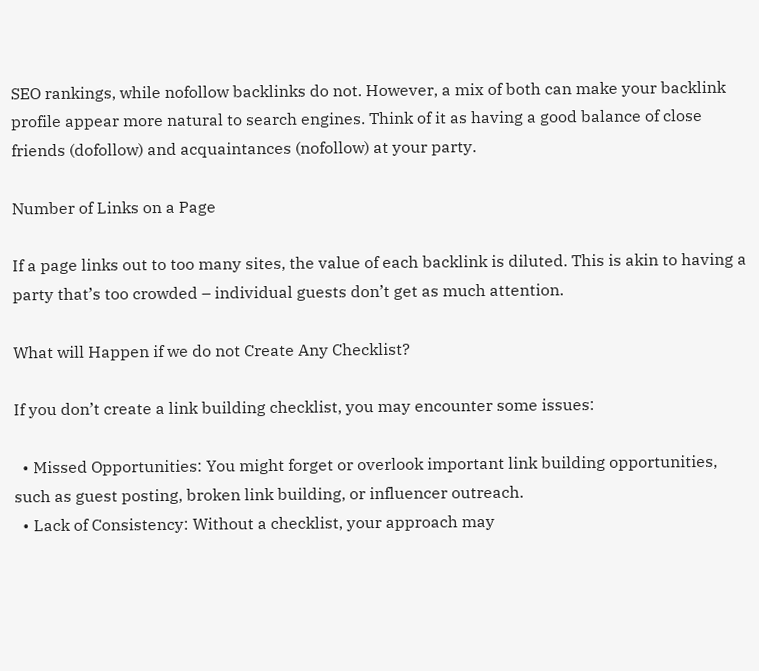SEO rankings, while nofollow backlinks do not. However, a mix of both can make your backlink profile appear more natural to search engines. Think of it as having a good balance of close friends (dofollow) and acquaintances (nofollow) at your party.

Number of Links on a Page

If a page links out to too many sites, the value of each backlink is diluted. This is akin to having a party that’s too crowded – individual guests don’t get as much attention.

What will Happen if we do not Create Any Checklist?

If you don’t create a link building checklist, you may encounter some issues:

  • Missed Opportunities: You might forget or overlook important link building opportunities, such as guest posting, broken link building, or influencer outreach.
  • Lack of Consistency: Without a checklist, your approach may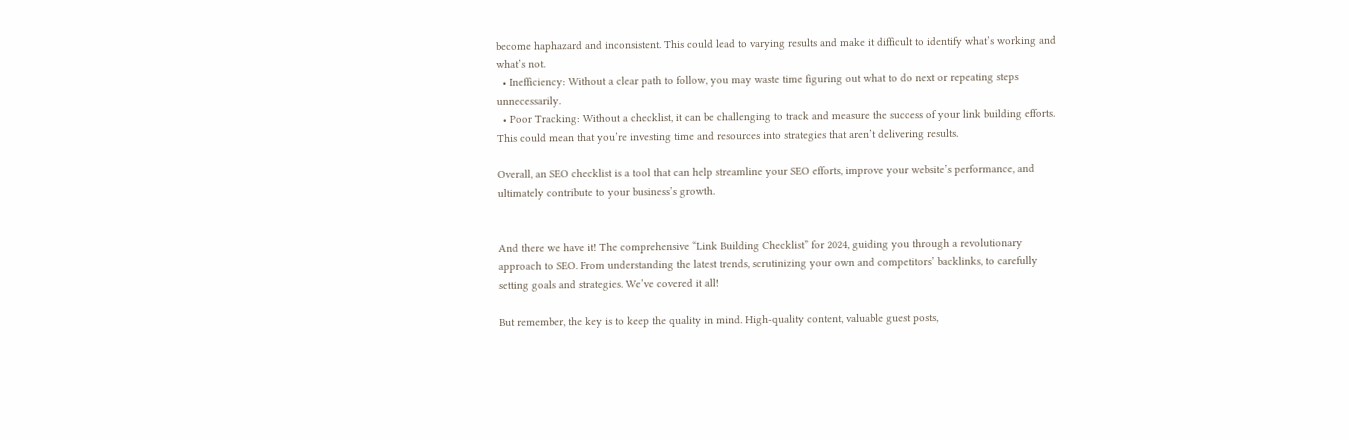become haphazard and inconsistent. This could lead to varying results and make it difficult to identify what’s working and what’s not.
  • Inefficiency: Without a clear path to follow, you may waste time figuring out what to do next or repeating steps unnecessarily.
  • Poor Tracking: Without a checklist, it can be challenging to track and measure the success of your link building efforts. This could mean that you’re investing time and resources into strategies that aren’t delivering results.

Overall, an SEO checklist is a tool that can help streamline your SEO efforts, improve your website’s performance, and ultimately contribute to your business’s growth.


And there we have it! The comprehensive “Link Building Checklist” for 2024, guiding you through a revolutionary approach to SEO. From understanding the latest trends, scrutinizing your own and competitors’ backlinks, to carefully setting goals and strategies. We’ve covered it all!

But remember, the key is to keep the quality in mind. High-quality content, valuable guest posts,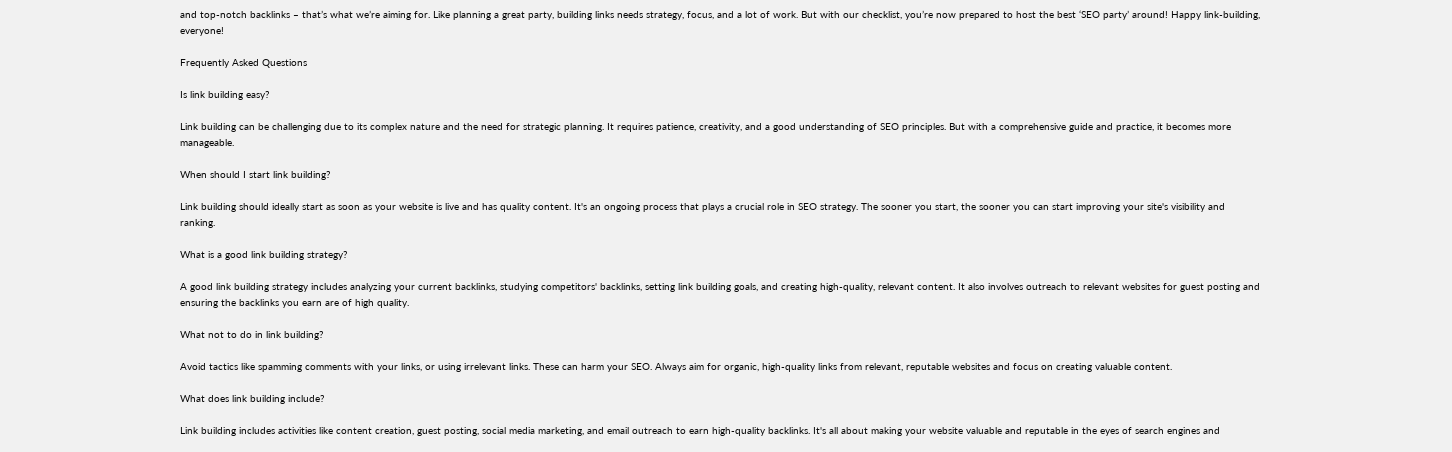and top-notch backlinks – that’s what we’re aiming for. Like planning a great party, building links needs strategy, focus, and a lot of work. But with our checklist, you’re now prepared to host the best ‘SEO party’ around! Happy link-building, everyone!

Frequently Asked Questions

Is link building easy?

Link building can be challenging due to its complex nature and the need for strategic planning. It requires patience, creativity, and a good understanding of SEO principles. But with a comprehensive guide and practice, it becomes more manageable.

When should I start link building?

Link building should ideally start as soon as your website is live and has quality content. It's an ongoing process that plays a crucial role in SEO strategy. The sooner you start, the sooner you can start improving your site's visibility and ranking.

What is a good link building strategy?

A good link building strategy includes analyzing your current backlinks, studying competitors' backlinks, setting link building goals, and creating high-quality, relevant content. It also involves outreach to relevant websites for guest posting and ensuring the backlinks you earn are of high quality.

What not to do in link building?

Avoid tactics like spamming comments with your links, or using irrelevant links. These can harm your SEO. Always aim for organic, high-quality links from relevant, reputable websites and focus on creating valuable content.

What does link building include?

Link building includes activities like content creation, guest posting, social media marketing, and email outreach to earn high-quality backlinks. It's all about making your website valuable and reputable in the eyes of search engines and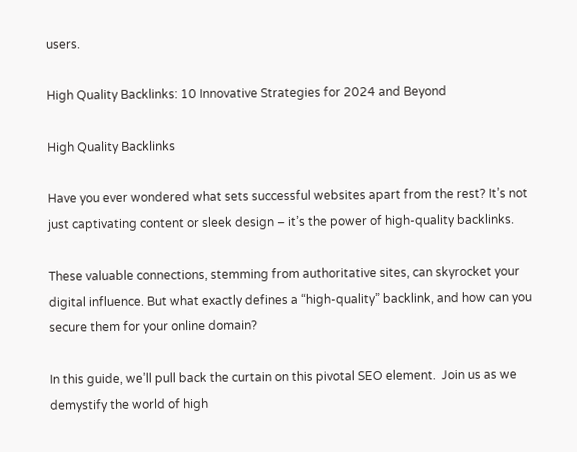users.

High Quality Backlinks: 10 Innovative Strategies for 2024 and Beyond

High Quality Backlinks

Have you ever wondered what sets successful websites apart from the rest? It’s not just captivating content or sleek design – it’s the power of high-quality backlinks.

These valuable connections, stemming from authoritative sites, can skyrocket your digital influence. But what exactly defines a “high-quality” backlink, and how can you secure them for your online domain?

In this guide, we’ll pull back the curtain on this pivotal SEO element.  Join us as we demystify the world of high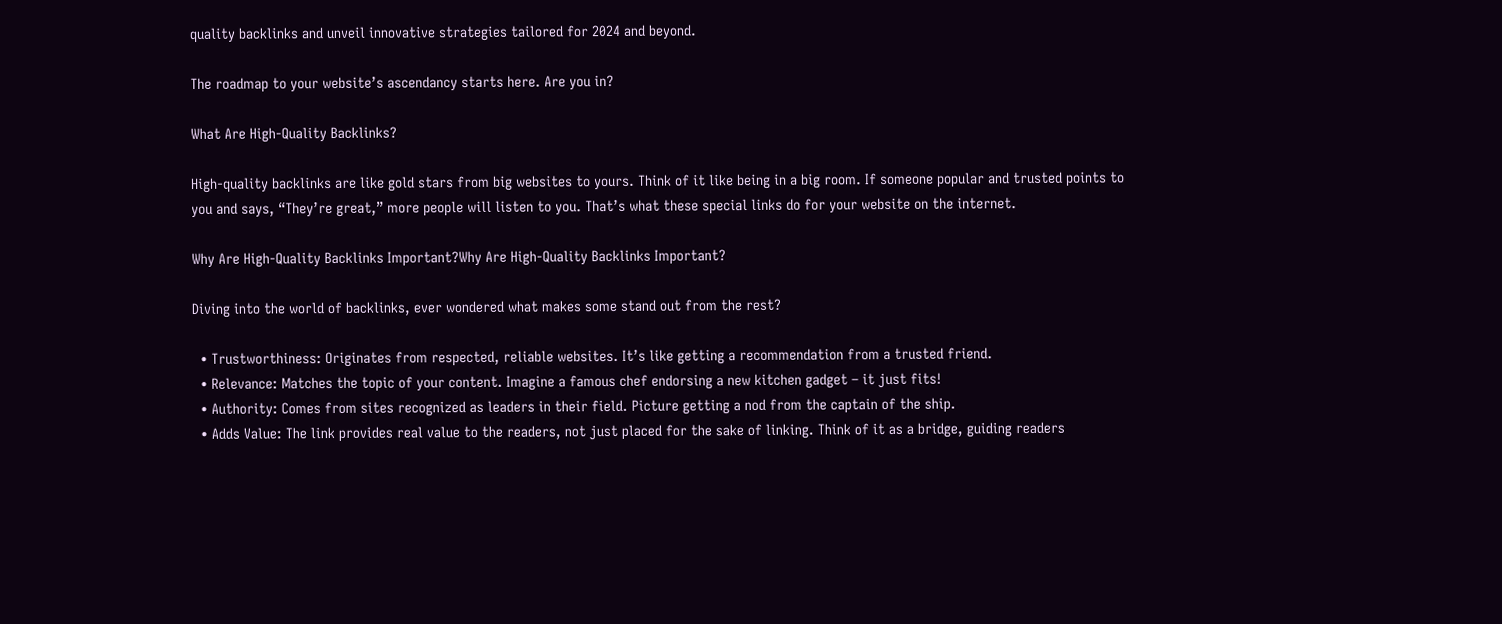quality backlinks and unveil innovative strategies tailored for 2024 and beyond.

The roadmap to your website’s ascendancy starts here. Are you in?

What Are High-Quality Backlinks?

High-quality backlinks are like gold stars from big websites to yours. Think of it like being in a big room. If someone popular and trusted points to you and says, “They’re great,” more people will listen to you. That’s what these special links do for your website on the internet.

Why Are High-Quality Backlinks Important?Why Are High-Quality Backlinks Important?

Diving into the world of backlinks, ever wondered what makes some stand out from the rest?

  • Trustworthiness: Originates from respected, reliable websites. It’s like getting a recommendation from a trusted friend.
  • Relevance: Matches the topic of your content. Imagine a famous chef endorsing a new kitchen gadget – it just fits!
  • Authority: Comes from sites recognized as leaders in their field. Picture getting a nod from the captain of the ship.
  • Adds Value: The link provides real value to the readers, not just placed for the sake of linking. Think of it as a bridge, guiding readers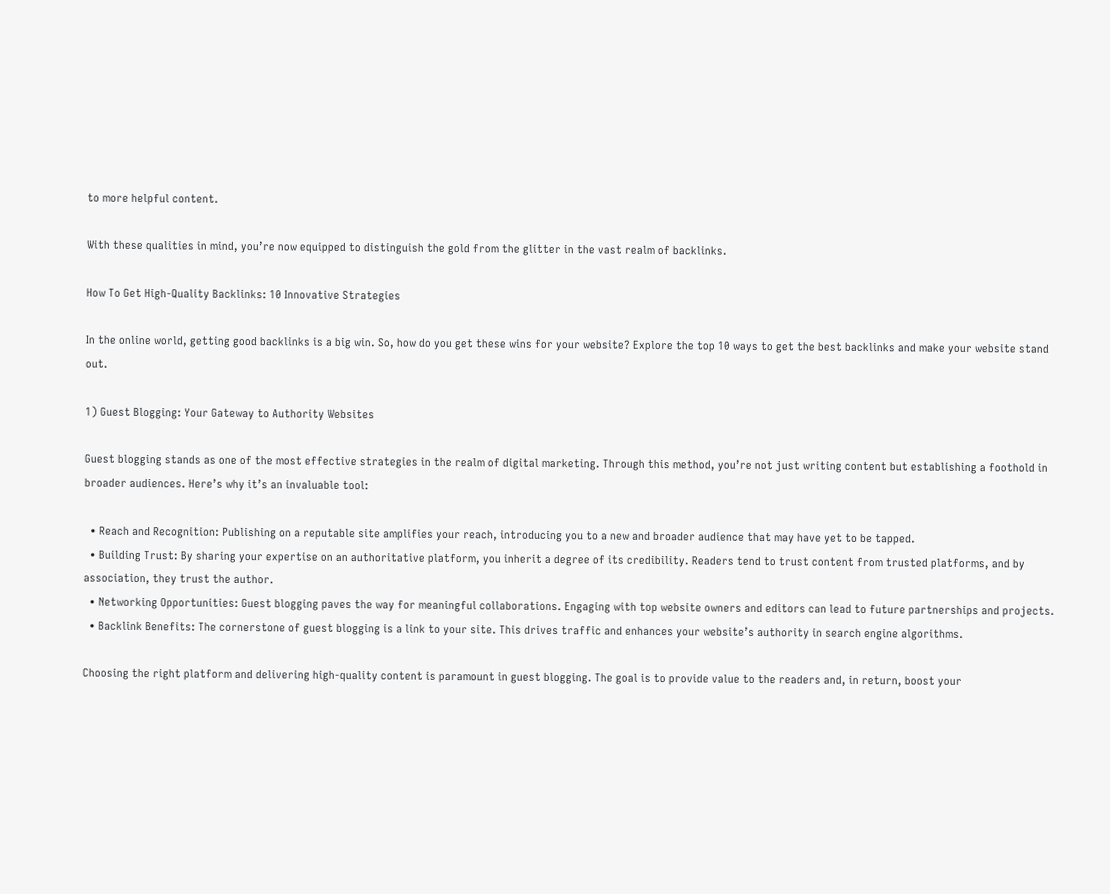to more helpful content.

With these qualities in mind, you’re now equipped to distinguish the gold from the glitter in the vast realm of backlinks.

How To Get High-Quality Backlinks: 10 Innovative Strategies

In the online world, getting good backlinks is a big win. So, how do you get these wins for your website? Explore the top 10 ways to get the best backlinks and make your website stand out.

1) Guest Blogging: Your Gateway to Authority Websites

Guest blogging stands as one of the most effective strategies in the realm of digital marketing. Through this method, you’re not just writing content but establishing a foothold in broader audiences. Here’s why it’s an invaluable tool:

  • Reach and Recognition: Publishing on a reputable site amplifies your reach, introducing you to a new and broader audience that may have yet to be tapped.
  • Building Trust: By sharing your expertise on an authoritative platform, you inherit a degree of its credibility. Readers tend to trust content from trusted platforms, and by association, they trust the author.
  • Networking Opportunities: Guest blogging paves the way for meaningful collaborations. Engaging with top website owners and editors can lead to future partnerships and projects.
  • Backlink Benefits: The cornerstone of guest blogging is a link to your site. This drives traffic and enhances your website’s authority in search engine algorithms.

Choosing the right platform and delivering high-quality content is paramount in guest blogging. The goal is to provide value to the readers and, in return, boost your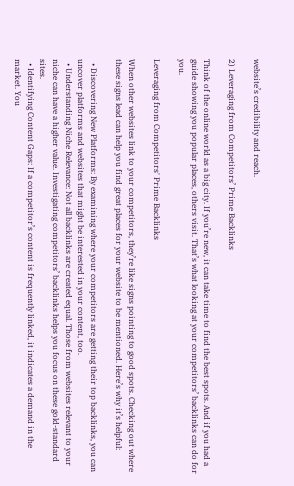website’s credibility and reach.

2) Leveraging from Competitors’ Prime Backlinks

Think of the online world as a big city. If you’re new, it can take time to find the best spots. And if you had a guide showing you popular places, others visit. That’s what looking at your competitors’ backlinks can do for you.

Leveraging from Competitors' Prime Backlinks

When other websites link to your competitors, they’re like signs pointing to good spots. Checking out where these signs lead can help you find great places for your website to be mentioned. Here’s why it’s helpful:

  • Discovering New Platforms: By examining where your competitors are getting their top backlinks, you can uncover platforms and websites that might be interested in your content, too.
  • Understanding Niche Relevance: Not all backlinks are created equal. Those from websites relevant to your niche can have a higher value. Investigating competitors’ backlinks helps you focus on these gold-standard sites.
  • Identifying Content Gaps: If a competitor’s content is frequently linked, it indicates a demand in the market. You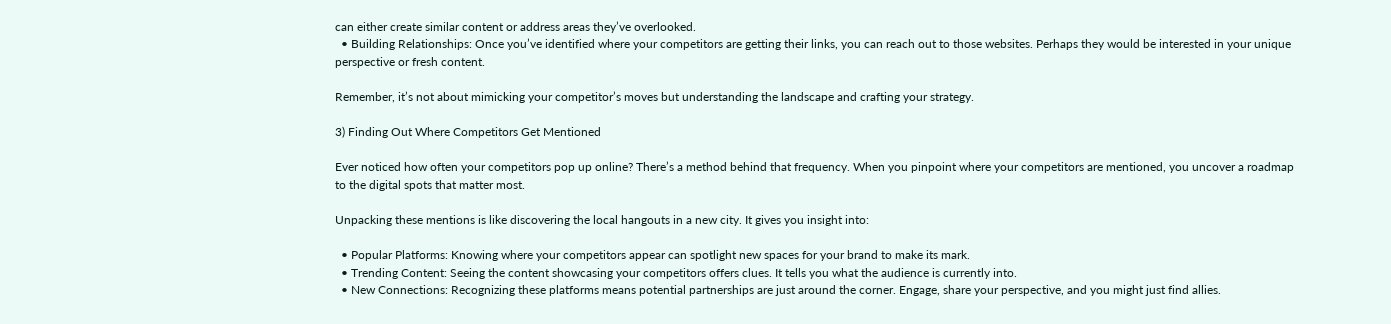can either create similar content or address areas they’ve overlooked.
  • Building Relationships: Once you’ve identified where your competitors are getting their links, you can reach out to those websites. Perhaps they would be interested in your unique perspective or fresh content.

Remember, it’s not about mimicking your competitor’s moves but understanding the landscape and crafting your strategy.

3) Finding Out Where Competitors Get Mentioned

Ever noticed how often your competitors pop up online? There’s a method behind that frequency. When you pinpoint where your competitors are mentioned, you uncover a roadmap to the digital spots that matter most.

Unpacking these mentions is like discovering the local hangouts in a new city. It gives you insight into:

  • Popular Platforms: Knowing where your competitors appear can spotlight new spaces for your brand to make its mark.
  • Trending Content: Seeing the content showcasing your competitors offers clues. It tells you what the audience is currently into.
  • New Connections: Recognizing these platforms means potential partnerships are just around the corner. Engage, share your perspective, and you might just find allies.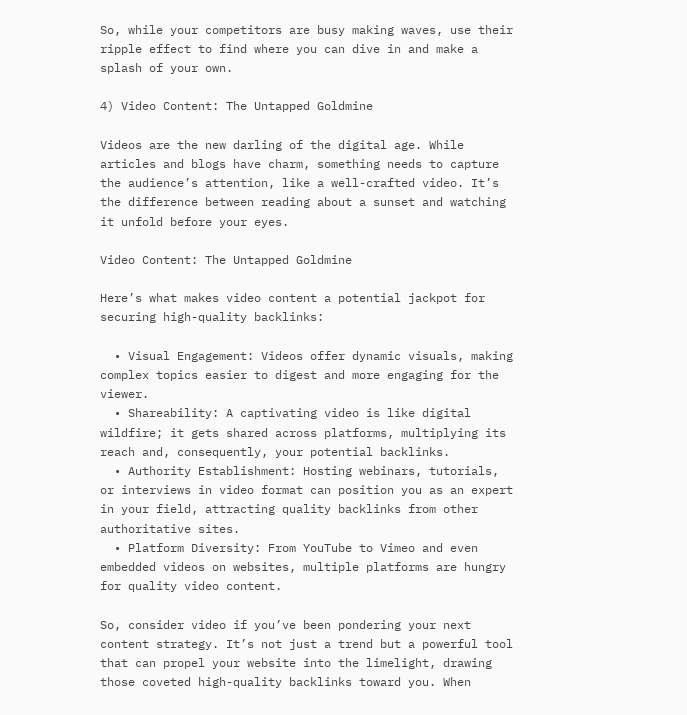So, while your competitors are busy making waves, use their ripple effect to find where you can dive in and make a splash of your own.

4) Video Content: The Untapped Goldmine

Videos are the new darling of the digital age. While articles and blogs have charm, something needs to capture the audience’s attention, like a well-crafted video. It’s the difference between reading about a sunset and watching it unfold before your eyes.

Video Content: The Untapped Goldmine

Here’s what makes video content a potential jackpot for securing high-quality backlinks:

  • Visual Engagement: Videos offer dynamic visuals, making complex topics easier to digest and more engaging for the viewer.
  • Shareability: A captivating video is like digital wildfire; it gets shared across platforms, multiplying its reach and, consequently, your potential backlinks.
  • Authority Establishment: Hosting webinars, tutorials, or interviews in video format can position you as an expert in your field, attracting quality backlinks from other authoritative sites.
  • Platform Diversity: From YouTube to Vimeo and even embedded videos on websites, multiple platforms are hungry for quality video content.

So, consider video if you’ve been pondering your next content strategy. It’s not just a trend but a powerful tool that can propel your website into the limelight, drawing those coveted high-quality backlinks toward you. When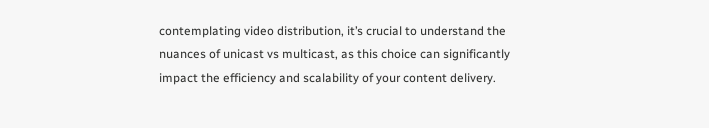contemplating video distribution, it’s crucial to understand the nuances of unicast vs multicast, as this choice can significantly impact the efficiency and scalability of your content delivery.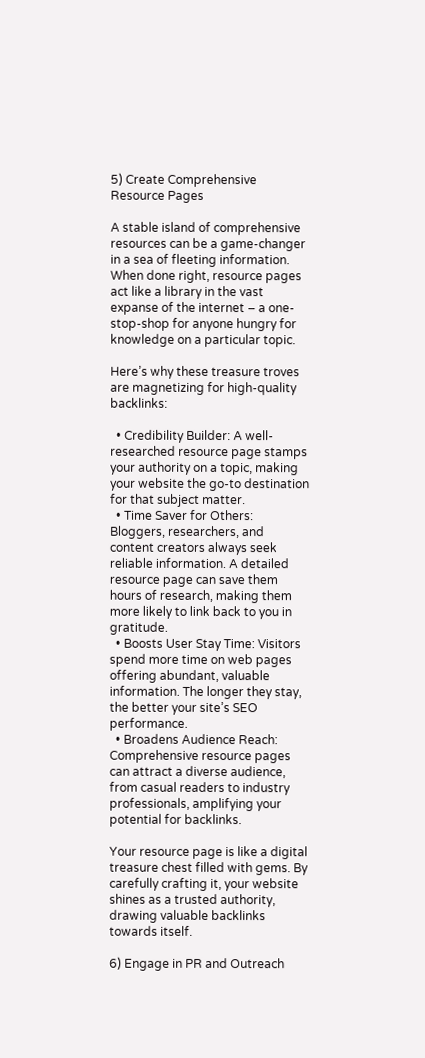5) Create Comprehensive Resource Pages

A stable island of comprehensive resources can be a game-changer in a sea of fleeting information. When done right, resource pages act like a library in the vast expanse of the internet – a one-stop-shop for anyone hungry for knowledge on a particular topic.

Here’s why these treasure troves are magnetizing for high-quality backlinks:

  • Credibility Builder: A well-researched resource page stamps your authority on a topic, making your website the go-to destination for that subject matter.
  • Time Saver for Others: Bloggers, researchers, and content creators always seek reliable information. A detailed resource page can save them hours of research, making them more likely to link back to you in gratitude.
  • Boosts User Stay Time: Visitors spend more time on web pages offering abundant, valuable information. The longer they stay, the better your site’s SEO performance.
  • Broadens Audience Reach: Comprehensive resource pages can attract a diverse audience, from casual readers to industry professionals, amplifying your potential for backlinks.

Your resource page is like a digital treasure chest filled with gems. By carefully crafting it, your website shines as a trusted authority, drawing valuable backlinks towards itself.

6) Engage in PR and Outreach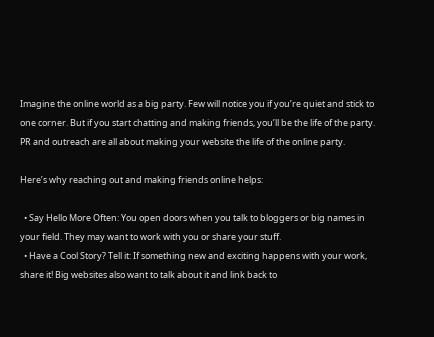Imagine the online world as a big party. Few will notice you if you’re quiet and stick to one corner. But if you start chatting and making friends, you’ll be the life of the party. PR and outreach are all about making your website the life of the online party.

Here’s why reaching out and making friends online helps:

  • Say Hello More Often: You open doors when you talk to bloggers or big names in your field. They may want to work with you or share your stuff.
  • Have a Cool Story? Tell it: If something new and exciting happens with your work, share it! Big websites also want to talk about it and link back to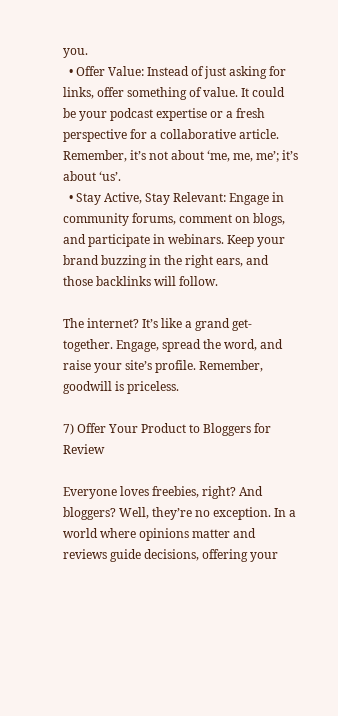you.
  • Offer Value: Instead of just asking for links, offer something of value. It could be your podcast expertise or a fresh perspective for a collaborative article. Remember, it’s not about ‘me, me, me’; it’s about ‘us’.
  • Stay Active, Stay Relevant: Engage in community forums, comment on blogs, and participate in webinars. Keep your brand buzzing in the right ears, and those backlinks will follow.

The internet? It’s like a grand get-together. Engage, spread the word, and raise your site’s profile. Remember, goodwill is priceless.

7) Offer Your Product to Bloggers for Review

Everyone loves freebies, right? And bloggers? Well, they’re no exception. In a world where opinions matter and reviews guide decisions, offering your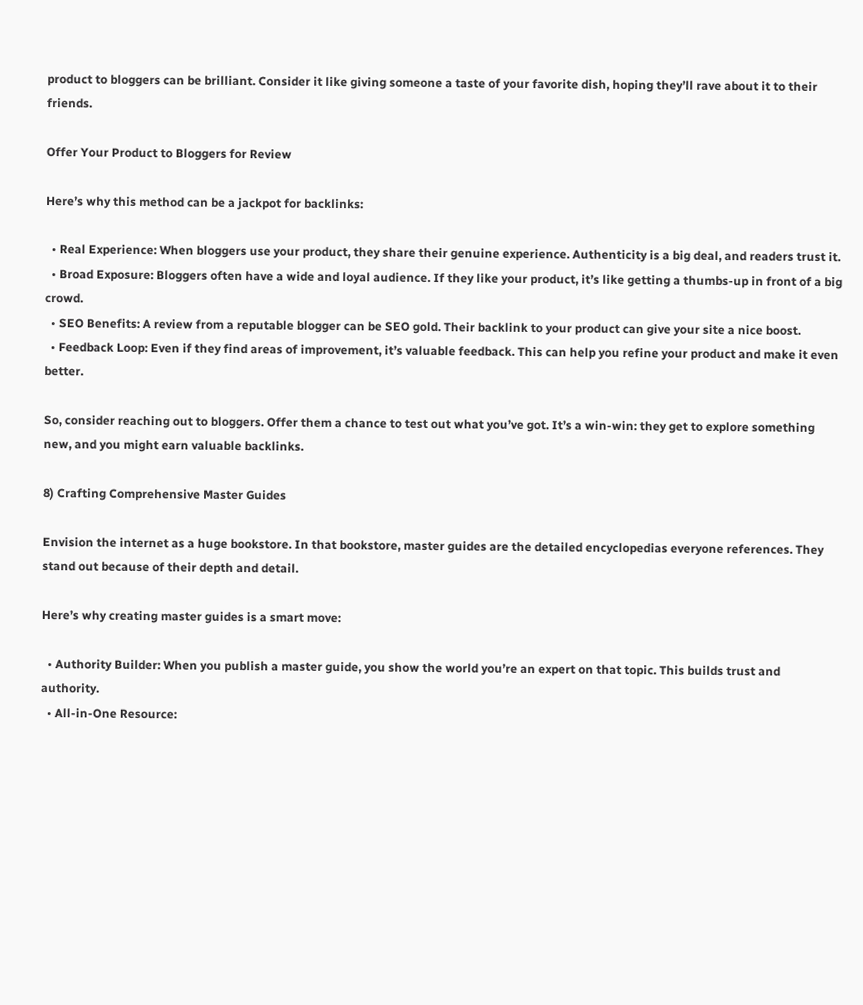product to bloggers can be brilliant. Consider it like giving someone a taste of your favorite dish, hoping they’ll rave about it to their friends.

Offer Your Product to Bloggers for Review

Here’s why this method can be a jackpot for backlinks:

  • Real Experience: When bloggers use your product, they share their genuine experience. Authenticity is a big deal, and readers trust it.
  • Broad Exposure: Bloggers often have a wide and loyal audience. If they like your product, it’s like getting a thumbs-up in front of a big crowd.
  • SEO Benefits: A review from a reputable blogger can be SEO gold. Their backlink to your product can give your site a nice boost.
  • Feedback Loop: Even if they find areas of improvement, it’s valuable feedback. This can help you refine your product and make it even better.

So, consider reaching out to bloggers. Offer them a chance to test out what you’ve got. It’s a win-win: they get to explore something new, and you might earn valuable backlinks.

8) Crafting Comprehensive Master Guides

Envision the internet as a huge bookstore. In that bookstore, master guides are the detailed encyclopedias everyone references. They stand out because of their depth and detail.

Here’s why creating master guides is a smart move:

  • Authority Builder: When you publish a master guide, you show the world you’re an expert on that topic. This builds trust and authority.
  • All-in-One Resource: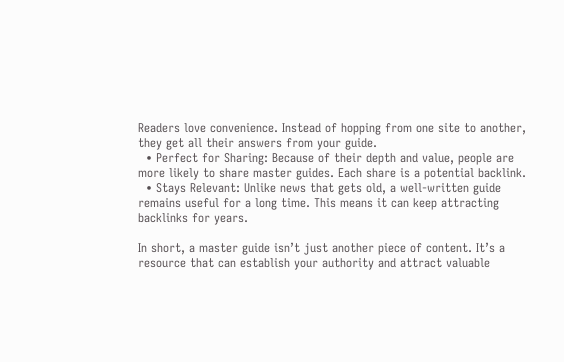Readers love convenience. Instead of hopping from one site to another, they get all their answers from your guide.
  • Perfect for Sharing: Because of their depth and value, people are more likely to share master guides. Each share is a potential backlink.
  • Stays Relevant: Unlike news that gets old, a well-written guide remains useful for a long time. This means it can keep attracting backlinks for years.

In short, a master guide isn’t just another piece of content. It’s a resource that can establish your authority and attract valuable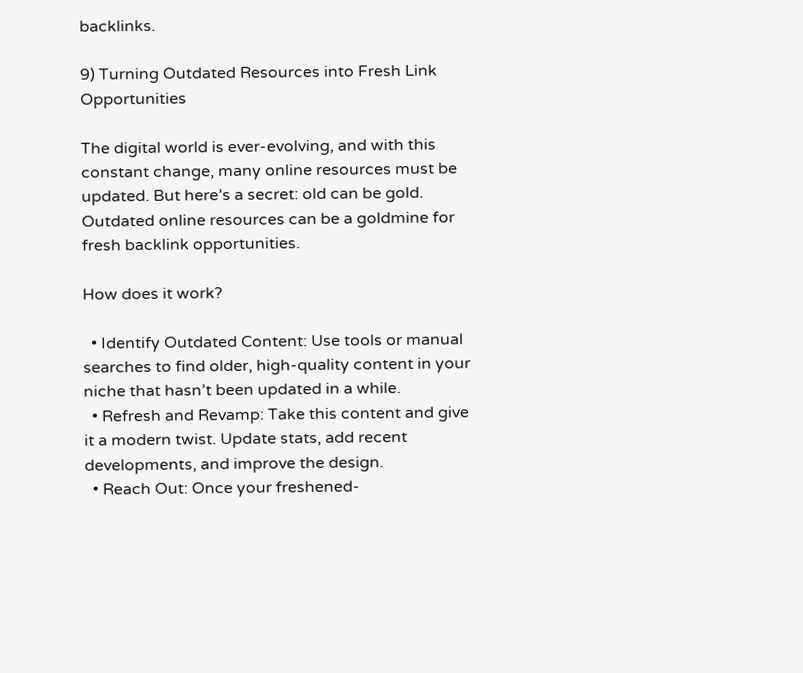backlinks.

9) Turning Outdated Resources into Fresh Link Opportunities

The digital world is ever-evolving, and with this constant change, many online resources must be updated. But here’s a secret: old can be gold. Outdated online resources can be a goldmine for fresh backlink opportunities.

How does it work?

  • Identify Outdated Content: Use tools or manual searches to find older, high-quality content in your niche that hasn’t been updated in a while.
  • Refresh and Revamp: Take this content and give it a modern twist. Update stats, add recent developments, and improve the design.
  • Reach Out: Once your freshened-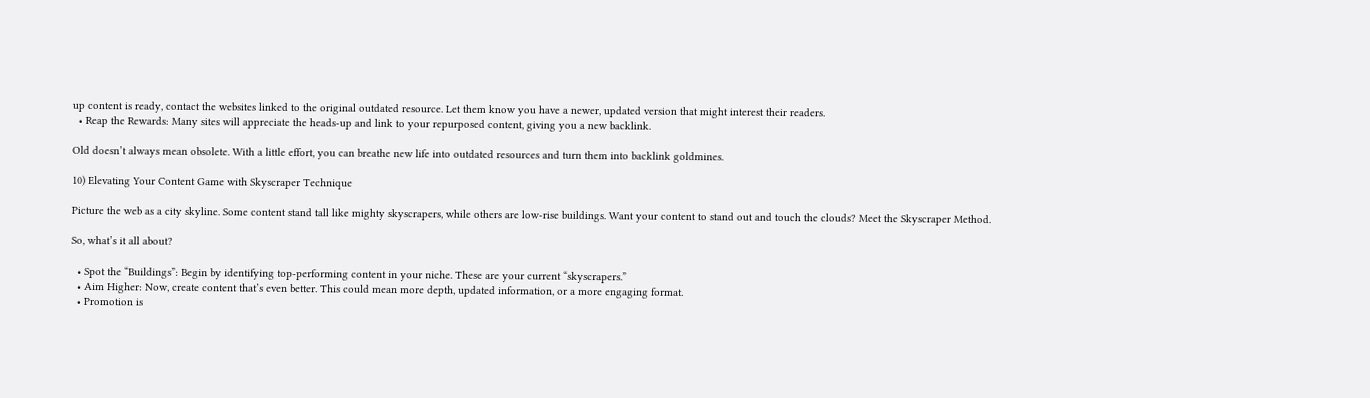up content is ready, contact the websites linked to the original outdated resource. Let them know you have a newer, updated version that might interest their readers.
  • Reap the Rewards: Many sites will appreciate the heads-up and link to your repurposed content, giving you a new backlink.

Old doesn’t always mean obsolete. With a little effort, you can breathe new life into outdated resources and turn them into backlink goldmines.

10) Elevating Your Content Game with Skyscraper Technique

Picture the web as a city skyline. Some content stand tall like mighty skyscrapers, while others are low-rise buildings. Want your content to stand out and touch the clouds? Meet the Skyscraper Method.

So, what’s it all about?

  • Spot the “Buildings”: Begin by identifying top-performing content in your niche. These are your current “skyscrapers.”
  • Aim Higher: Now, create content that’s even better. This could mean more depth, updated information, or a more engaging format.
  • Promotion is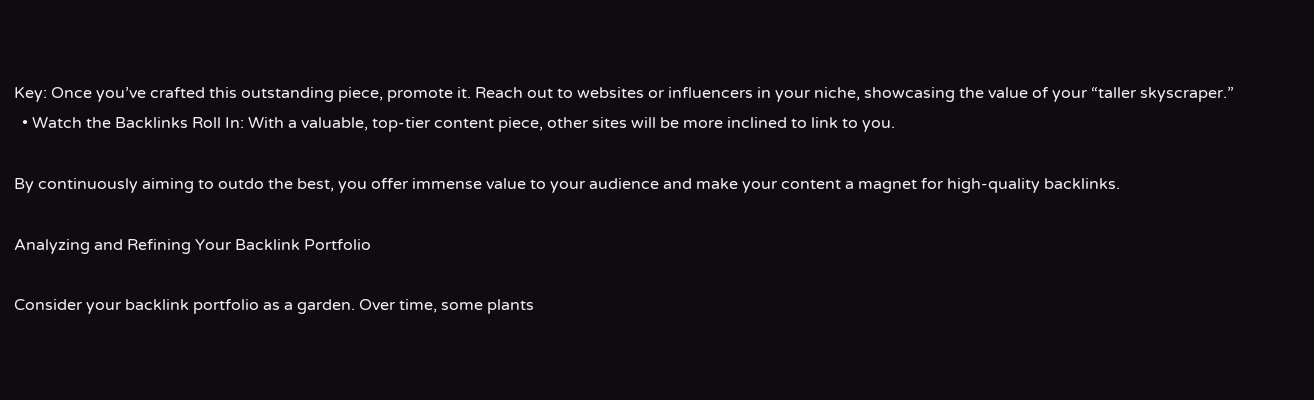Key: Once you’ve crafted this outstanding piece, promote it. Reach out to websites or influencers in your niche, showcasing the value of your “taller skyscraper.”
  • Watch the Backlinks Roll In: With a valuable, top-tier content piece, other sites will be more inclined to link to you.

By continuously aiming to outdo the best, you offer immense value to your audience and make your content a magnet for high-quality backlinks.

Analyzing and Refining Your Backlink Portfolio

Consider your backlink portfolio as a garden. Over time, some plants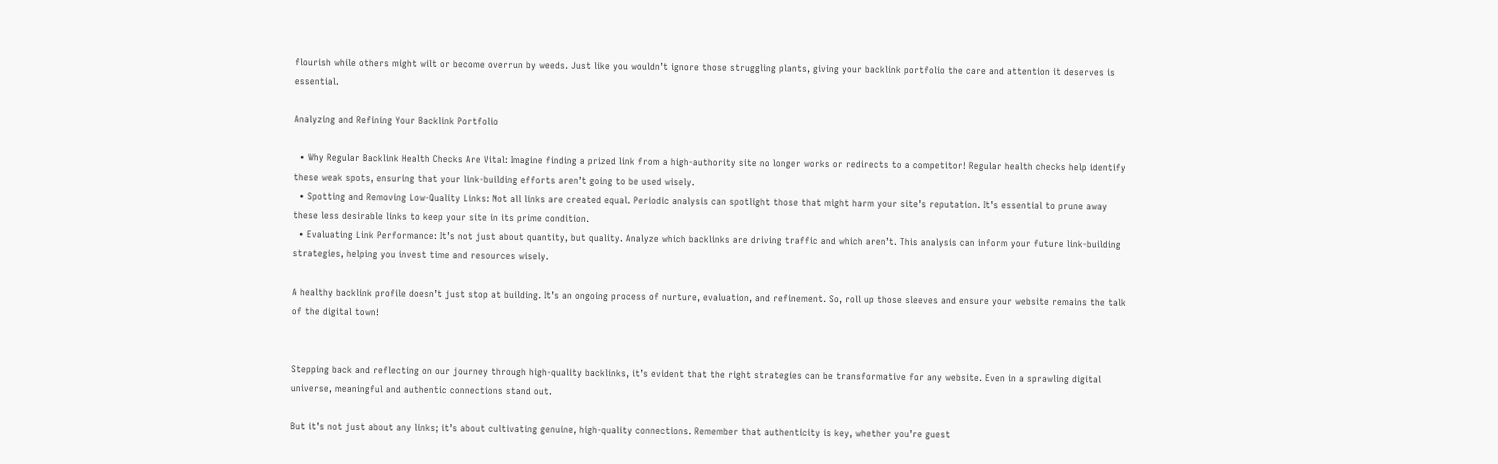flourish while others might wilt or become overrun by weeds. Just like you wouldn’t ignore those struggling plants, giving your backlink portfolio the care and attention it deserves is essential.

Analyzing and Refining Your Backlink Portfolio

  • Why Regular Backlink Health Checks Are Vital: Imagine finding a prized link from a high-authority site no longer works or redirects to a competitor! Regular health checks help identify these weak spots, ensuring that your link-building efforts aren’t going to be used wisely.
  • Spotting and Removing Low-Quality Links: Not all links are created equal. Periodic analysis can spotlight those that might harm your site’s reputation. It’s essential to prune away these less desirable links to keep your site in its prime condition.
  • Evaluating Link Performance: It’s not just about quantity, but quality. Analyze which backlinks are driving traffic and which aren’t. This analysis can inform your future link-building strategies, helping you invest time and resources wisely.

A healthy backlink profile doesn’t just stop at building. It’s an ongoing process of nurture, evaluation, and refinement. So, roll up those sleeves and ensure your website remains the talk of the digital town!


Stepping back and reflecting on our journey through high-quality backlinks, it’s evident that the right strategies can be transformative for any website. Even in a sprawling digital universe, meaningful and authentic connections stand out.

But it’s not just about any links; it’s about cultivating genuine, high-quality connections. Remember that authenticity is key, whether you’re guest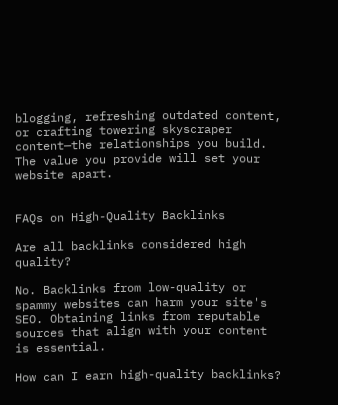blogging, refreshing outdated content, or crafting towering skyscraper content—the relationships you build. The value you provide will set your website apart.


FAQs on High-Quality Backlinks

Are all backlinks considered high quality?

No. Backlinks from low-quality or spammy websites can harm your site's SEO. Obtaining links from reputable sources that align with your content is essential.

How can I earn high-quality backlinks?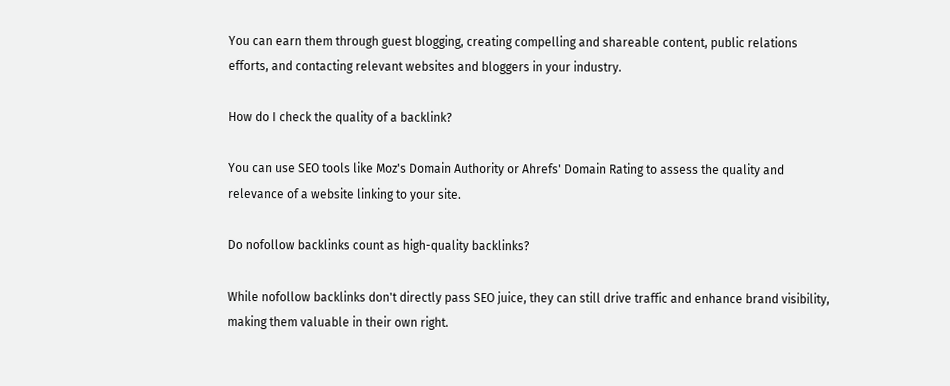You can earn them through guest blogging, creating compelling and shareable content, public relations efforts, and contacting relevant websites and bloggers in your industry.

How do I check the quality of a backlink?

You can use SEO tools like Moz's Domain Authority or Ahrefs' Domain Rating to assess the quality and relevance of a website linking to your site.

Do nofollow backlinks count as high-quality backlinks?

While nofollow backlinks don't directly pass SEO juice, they can still drive traffic and enhance brand visibility, making them valuable in their own right.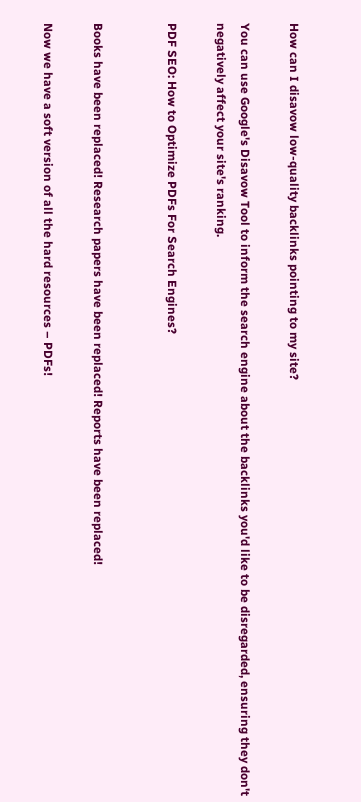How can I disavow low-quality backlinks pointing to my site?

You can use Google's Disavow Tool to inform the search engine about the backlinks you'd like to be disregarded, ensuring they don't negatively affect your site's ranking.

PDF SEO: How to Optimize PDFs For Search Engines?


Books have been replaced! Research papers have been replaced! Reports have been replaced!

Now we have a soft version of all the hard resources – PDFs!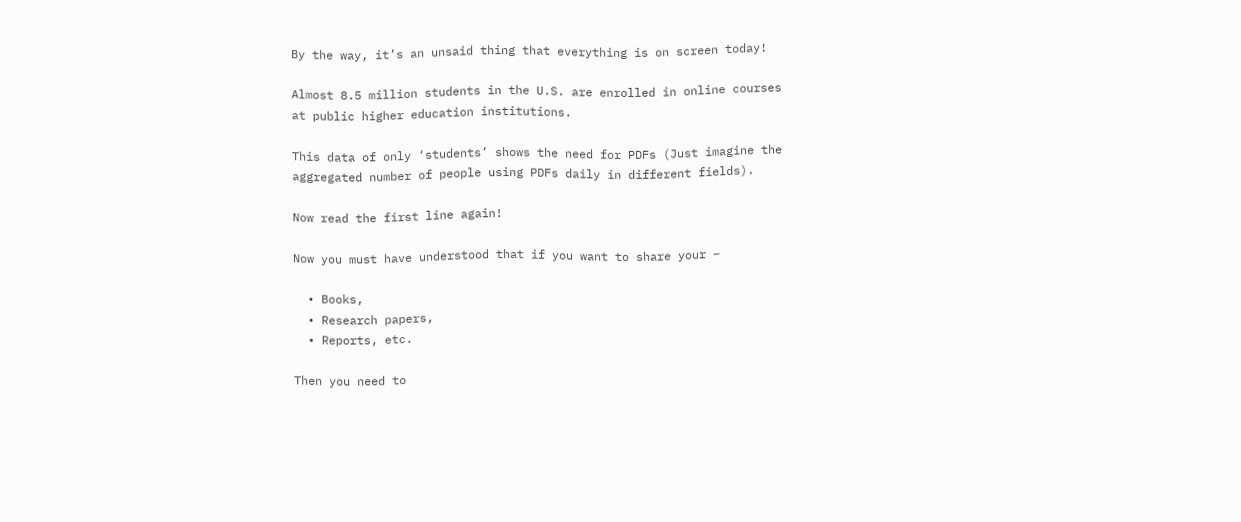By the way, it’s an unsaid thing that everything is on screen today!

Almost 8.5 million students in the U.S. are enrolled in online courses at public higher education institutions.

This data of only ‘students’ shows the need for PDFs (Just imagine the aggregated number of people using PDFs daily in different fields).

Now read the first line again!

Now you must have understood that if you want to share your –

  • Books,
  • Research papers,
  • Reports, etc.

Then you need to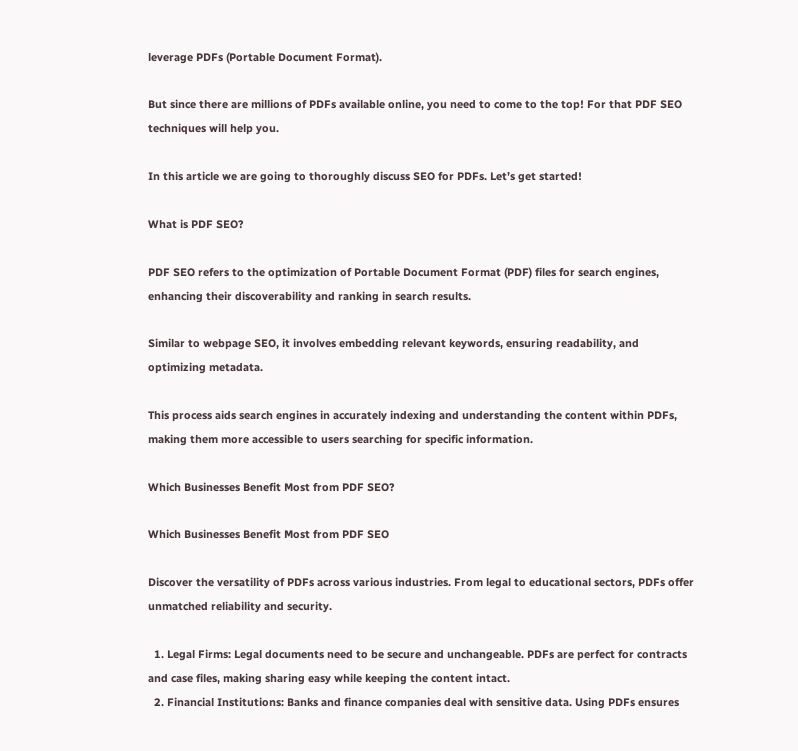leverage PDFs (Portable Document Format).

But since there are millions of PDFs available online, you need to come to the top! For that PDF SEO techniques will help you.

In this article we are going to thoroughly discuss SEO for PDFs. Let’s get started!

What is PDF SEO?

PDF SEO refers to the optimization of Portable Document Format (PDF) files for search engines, enhancing their discoverability and ranking in search results.

Similar to webpage SEO, it involves embedding relevant keywords, ensuring readability, and optimizing metadata.

This process aids search engines in accurately indexing and understanding the content within PDFs, making them more accessible to users searching for specific information.

Which Businesses Benefit Most from PDF SEO?

Which Businesses Benefit Most from PDF SEO

Discover the versatility of PDFs across various industries. From legal to educational sectors, PDFs offer unmatched reliability and security.

  1. Legal Firms: Legal documents need to be secure and unchangeable. PDFs are perfect for contracts and case files, making sharing easy while keeping the content intact.
  2. Financial Institutions: Banks and finance companies deal with sensitive data. Using PDFs ensures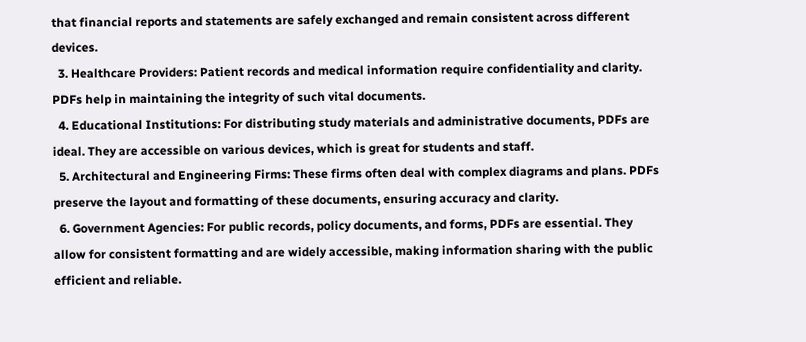that financial reports and statements are safely exchanged and remain consistent across different devices.
  3. Healthcare Providers: Patient records and medical information require confidentiality and clarity. PDFs help in maintaining the integrity of such vital documents.
  4. Educational Institutions: For distributing study materials and administrative documents, PDFs are ideal. They are accessible on various devices, which is great for students and staff.
  5. Architectural and Engineering Firms: These firms often deal with complex diagrams and plans. PDFs preserve the layout and formatting of these documents, ensuring accuracy and clarity.
  6. Government Agencies: For public records, policy documents, and forms, PDFs are essential. They allow for consistent formatting and are widely accessible, making information sharing with the public efficient and reliable.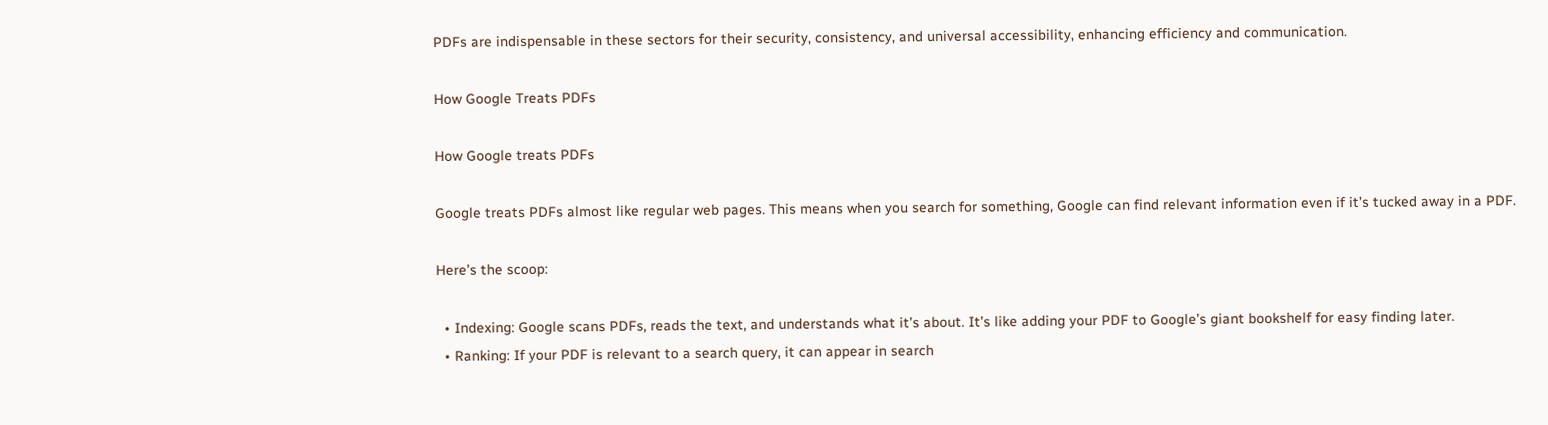PDFs are indispensable in these sectors for their security, consistency, and universal accessibility, enhancing efficiency and communication.

How Google Treats PDFs

How Google treats PDFs

Google treats PDFs almost like regular web pages. This means when you search for something, Google can find relevant information even if it’s tucked away in a PDF.

Here’s the scoop:

  • Indexing: Google scans PDFs, reads the text, and understands what it’s about. It’s like adding your PDF to Google’s giant bookshelf for easy finding later.
  • Ranking: If your PDF is relevant to a search query, it can appear in search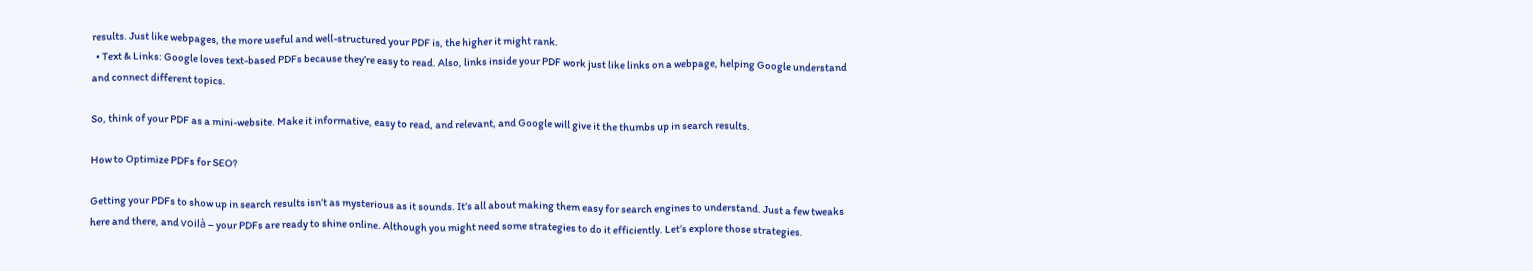results. Just like webpages, the more useful and well-structured your PDF is, the higher it might rank.
  • Text & Links: Google loves text-based PDFs because they’re easy to read. Also, links inside your PDF work just like links on a webpage, helping Google understand and connect different topics.

So, think of your PDF as a mini-website. Make it informative, easy to read, and relevant, and Google will give it the thumbs up in search results.

How to Optimize PDFs for SEO?

Getting your PDFs to show up in search results isn’t as mysterious as it sounds. It’s all about making them easy for search engines to understand. Just a few tweaks here and there, and voilà – your PDFs are ready to shine online. Although you might need some strategies to do it efficiently. Let’s explore those strategies.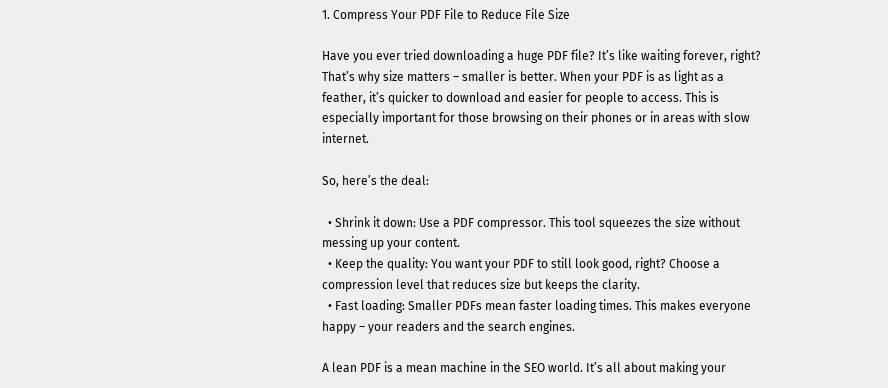1. Compress Your PDF File to Reduce File Size

Have you ever tried downloading a huge PDF file? It’s like waiting forever, right? That’s why size matters – smaller is better. When your PDF is as light as a feather, it’s quicker to download and easier for people to access. This is especially important for those browsing on their phones or in areas with slow internet.

So, here’s the deal:

  • Shrink it down: Use a PDF compressor. This tool squeezes the size without messing up your content.
  • Keep the quality: You want your PDF to still look good, right? Choose a compression level that reduces size but keeps the clarity.
  • Fast loading: Smaller PDFs mean faster loading times. This makes everyone happy – your readers and the search engines.

A lean PDF is a mean machine in the SEO world. It’s all about making your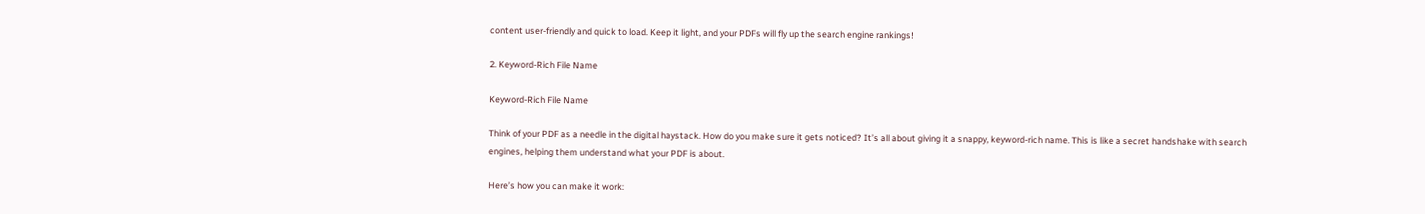content user-friendly and quick to load. Keep it light, and your PDFs will fly up the search engine rankings!

2. Keyword-Rich File Name

Keyword-Rich File Name

Think of your PDF as a needle in the digital haystack. How do you make sure it gets noticed? It’s all about giving it a snappy, keyword-rich name. This is like a secret handshake with search engines, helping them understand what your PDF is about.

Here’s how you can make it work: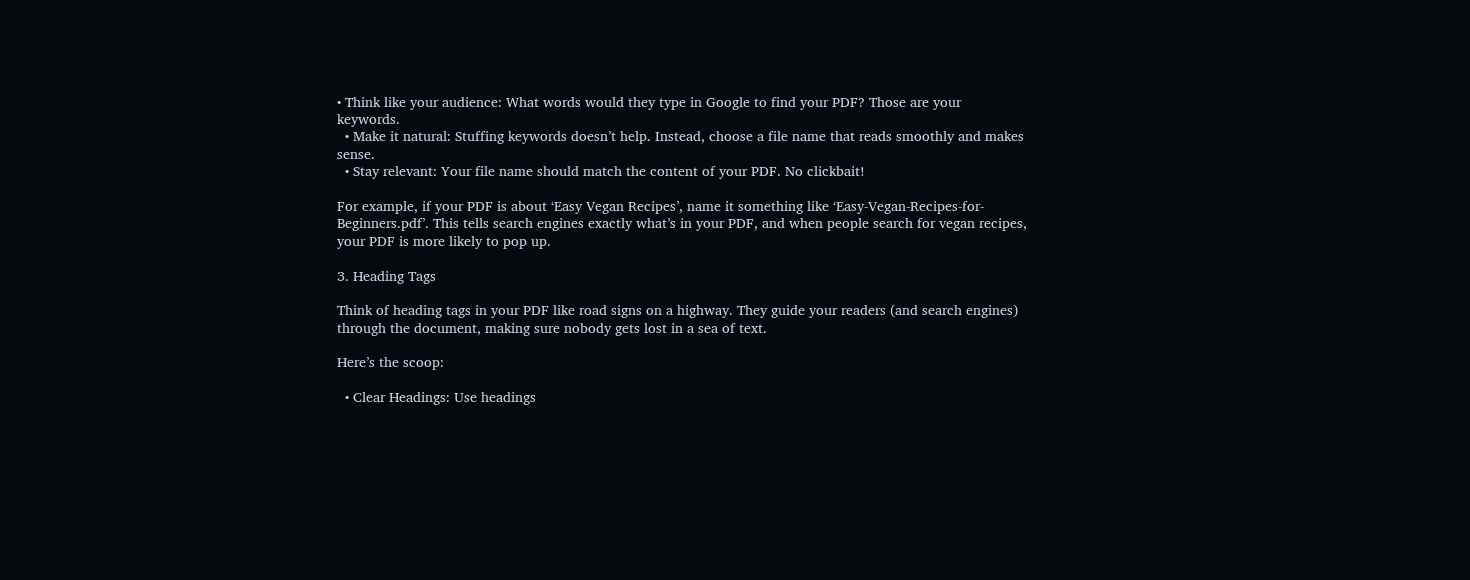• Think like your audience: What words would they type in Google to find your PDF? Those are your keywords.
  • Make it natural: Stuffing keywords doesn’t help. Instead, choose a file name that reads smoothly and makes sense.
  • Stay relevant: Your file name should match the content of your PDF. No clickbait!

For example, if your PDF is about ‘Easy Vegan Recipes’, name it something like ‘Easy-Vegan-Recipes-for-Beginners.pdf’. This tells search engines exactly what’s in your PDF, and when people search for vegan recipes, your PDF is more likely to pop up.

3. Heading Tags

Think of heading tags in your PDF like road signs on a highway. They guide your readers (and search engines) through the document, making sure nobody gets lost in a sea of text.

Here’s the scoop:

  • Clear Headings: Use headings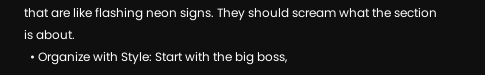that are like flashing neon signs. They should scream what the section is about.
  • Organize with Style: Start with the big boss,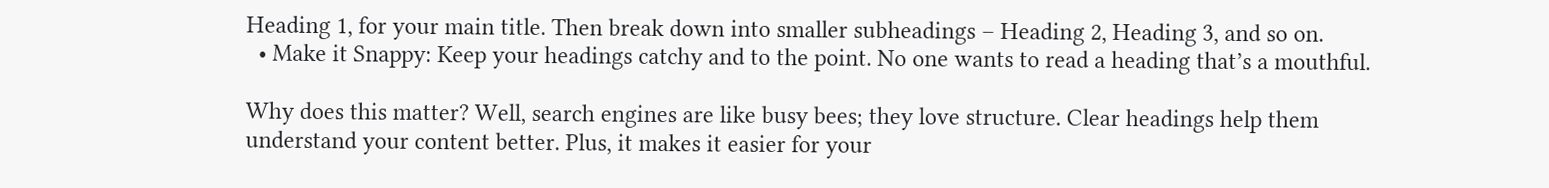Heading 1, for your main title. Then break down into smaller subheadings – Heading 2, Heading 3, and so on.
  • Make it Snappy: Keep your headings catchy and to the point. No one wants to read a heading that’s a mouthful.

Why does this matter? Well, search engines are like busy bees; they love structure. Clear headings help them understand your content better. Plus, it makes it easier for your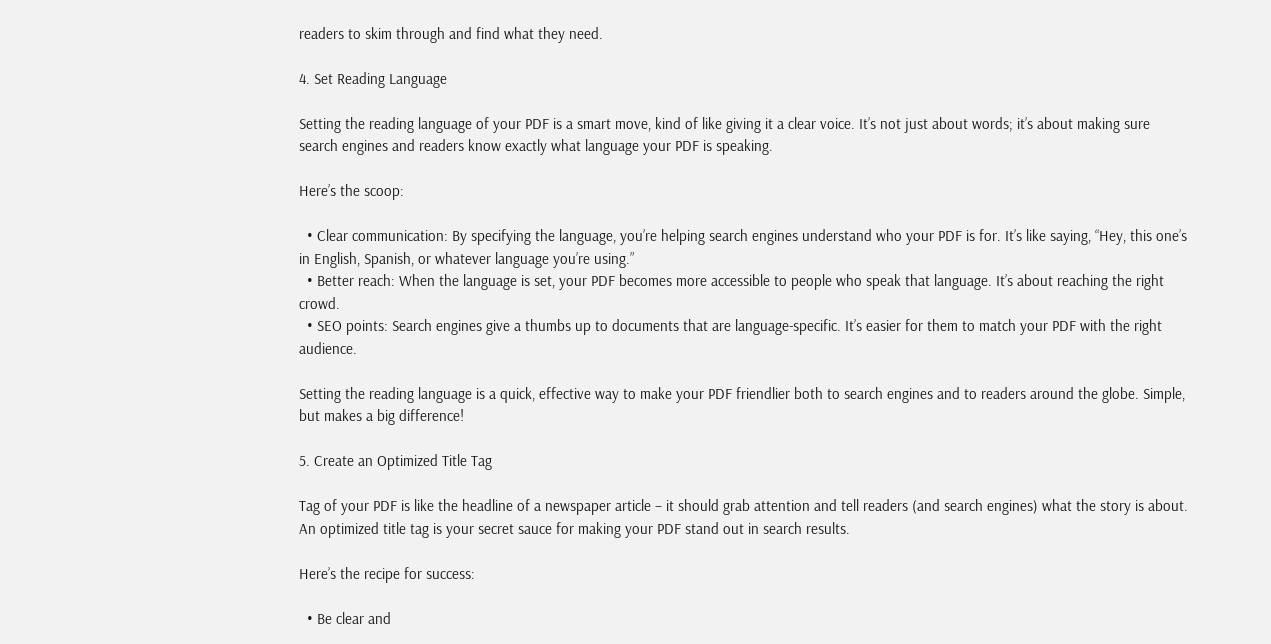readers to skim through and find what they need.

4. Set Reading Language

Setting the reading language of your PDF is a smart move, kind of like giving it a clear voice. It’s not just about words; it’s about making sure search engines and readers know exactly what language your PDF is speaking.

Here’s the scoop:

  • Clear communication: By specifying the language, you’re helping search engines understand who your PDF is for. It’s like saying, “Hey, this one’s in English, Spanish, or whatever language you’re using.”
  • Better reach: When the language is set, your PDF becomes more accessible to people who speak that language. It’s about reaching the right crowd.
  • SEO points: Search engines give a thumbs up to documents that are language-specific. It’s easier for them to match your PDF with the right audience.

Setting the reading language is a quick, effective way to make your PDF friendlier both to search engines and to readers around the globe. Simple, but makes a big difference!

5. Create an Optimized Title Tag

Tag of your PDF is like the headline of a newspaper article – it should grab attention and tell readers (and search engines) what the story is about. An optimized title tag is your secret sauce for making your PDF stand out in search results.

Here’s the recipe for success:

  • Be clear and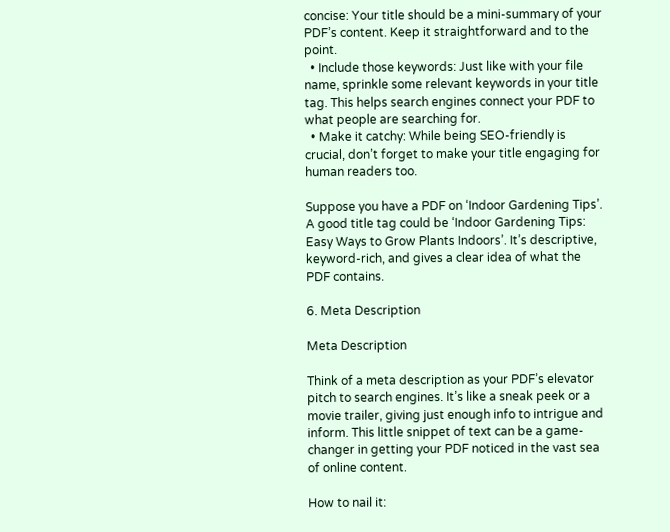concise: Your title should be a mini-summary of your PDF’s content. Keep it straightforward and to the point.
  • Include those keywords: Just like with your file name, sprinkle some relevant keywords in your title tag. This helps search engines connect your PDF to what people are searching for.
  • Make it catchy: While being SEO-friendly is crucial, don’t forget to make your title engaging for human readers too.

Suppose you have a PDF on ‘Indoor Gardening Tips’. A good title tag could be ‘Indoor Gardening Tips: Easy Ways to Grow Plants Indoors’. It’s descriptive, keyword-rich, and gives a clear idea of what the PDF contains.

6. Meta Description

Meta Description

Think of a meta description as your PDF’s elevator pitch to search engines. It’s like a sneak peek or a movie trailer, giving just enough info to intrigue and inform. This little snippet of text can be a game-changer in getting your PDF noticed in the vast sea of online content.

How to nail it: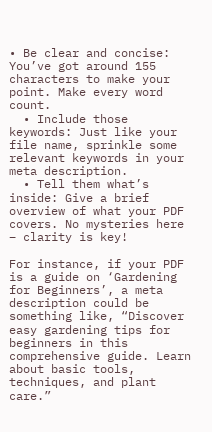• Be clear and concise: You’ve got around 155 characters to make your point. Make every word count.
  • Include those keywords: Just like your file name, sprinkle some relevant keywords in your meta description.
  • Tell them what’s inside: Give a brief overview of what your PDF covers. No mysteries here – clarity is key!

For instance, if your PDF is a guide on ‘Gardening for Beginners’, a meta description could be something like, “Discover easy gardening tips for beginners in this comprehensive guide. Learn about basic tools, techniques, and plant care.”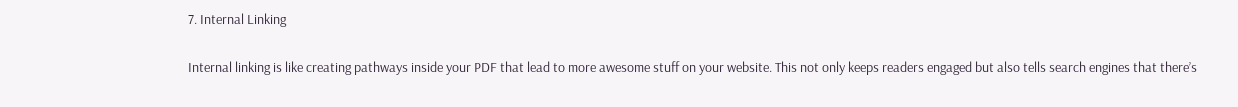7. Internal Linking

Internal linking is like creating pathways inside your PDF that lead to more awesome stuff on your website. This not only keeps readers engaged but also tells search engines that there’s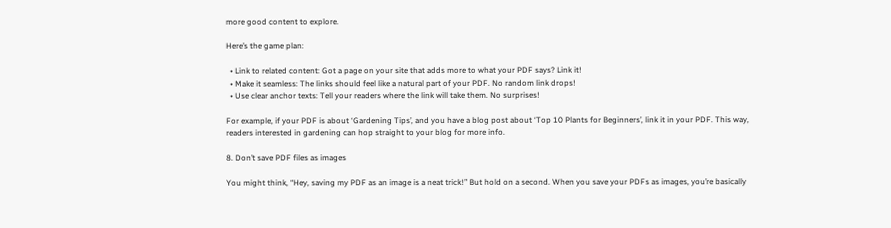more good content to explore.

Here’s the game plan:

  • Link to related content: Got a page on your site that adds more to what your PDF says? Link it!
  • Make it seamless: The links should feel like a natural part of your PDF. No random link drops!
  • Use clear anchor texts: Tell your readers where the link will take them. No surprises!

For example, if your PDF is about ‘Gardening Tips’, and you have a blog post about ‘Top 10 Plants for Beginners’, link it in your PDF. This way, readers interested in gardening can hop straight to your blog for more info.

8. Don’t save PDF files as images

You might think, “Hey, saving my PDF as an image is a neat trick!” But hold on a second. When you save your PDFs as images, you’re basically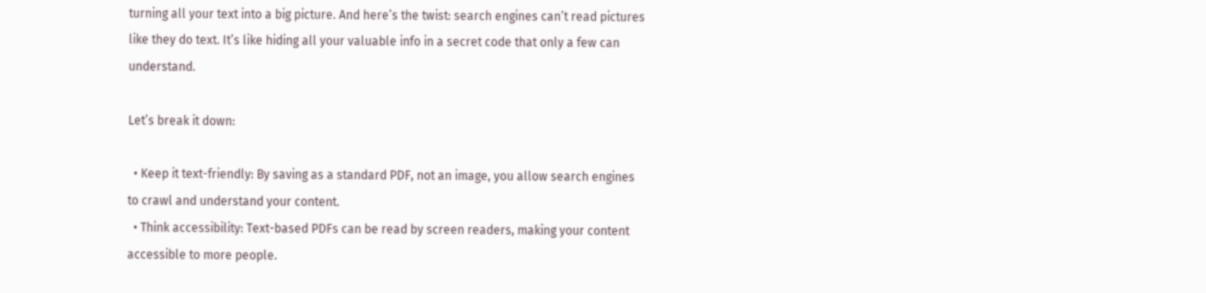turning all your text into a big picture. And here’s the twist: search engines can’t read pictures like they do text. It’s like hiding all your valuable info in a secret code that only a few can understand.

Let’s break it down:

  • Keep it text-friendly: By saving as a standard PDF, not an image, you allow search engines to crawl and understand your content.
  • Think accessibility: Text-based PDFs can be read by screen readers, making your content accessible to more people.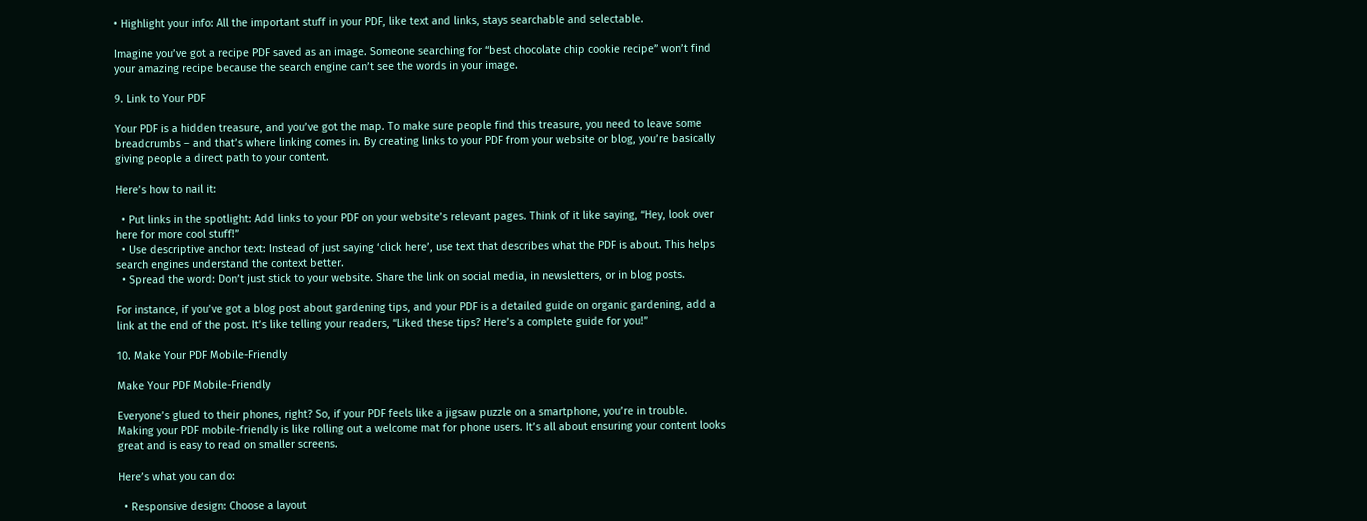• Highlight your info: All the important stuff in your PDF, like text and links, stays searchable and selectable.

Imagine you’ve got a recipe PDF saved as an image. Someone searching for “best chocolate chip cookie recipe” won’t find your amazing recipe because the search engine can’t see the words in your image.

9. Link to Your PDF

Your PDF is a hidden treasure, and you’ve got the map. To make sure people find this treasure, you need to leave some breadcrumbs – and that’s where linking comes in. By creating links to your PDF from your website or blog, you’re basically giving people a direct path to your content.

Here’s how to nail it:

  • Put links in the spotlight: Add links to your PDF on your website’s relevant pages. Think of it like saying, “Hey, look over here for more cool stuff!”
  • Use descriptive anchor text: Instead of just saying ‘click here’, use text that describes what the PDF is about. This helps search engines understand the context better.
  • Spread the word: Don’t just stick to your website. Share the link on social media, in newsletters, or in blog posts.

For instance, if you’ve got a blog post about gardening tips, and your PDF is a detailed guide on organic gardening, add a link at the end of the post. It’s like telling your readers, “Liked these tips? Here’s a complete guide for you!”

10. Make Your PDF Mobile-Friendly

Make Your PDF Mobile-Friendly

Everyone’s glued to their phones, right? So, if your PDF feels like a jigsaw puzzle on a smartphone, you’re in trouble. Making your PDF mobile-friendly is like rolling out a welcome mat for phone users. It’s all about ensuring your content looks great and is easy to read on smaller screens.

Here’s what you can do:

  • Responsive design: Choose a layout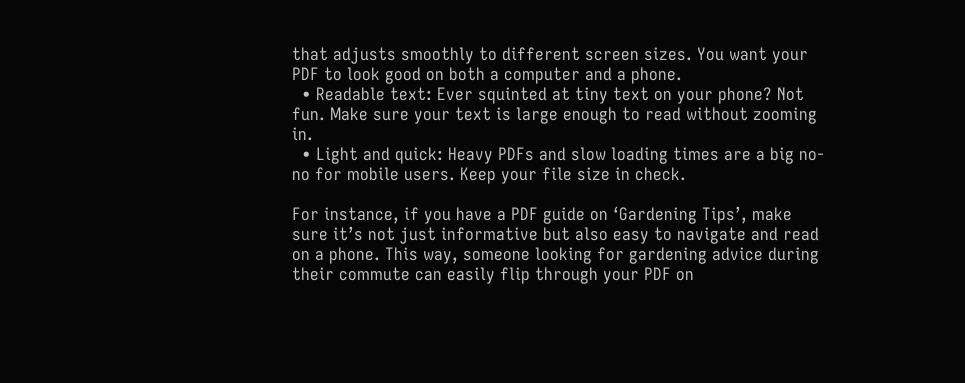that adjusts smoothly to different screen sizes. You want your PDF to look good on both a computer and a phone.
  • Readable text: Ever squinted at tiny text on your phone? Not fun. Make sure your text is large enough to read without zooming in.
  • Light and quick: Heavy PDFs and slow loading times are a big no-no for mobile users. Keep your file size in check.

For instance, if you have a PDF guide on ‘Gardening Tips’, make sure it’s not just informative but also easy to navigate and read on a phone. This way, someone looking for gardening advice during their commute can easily flip through your PDF on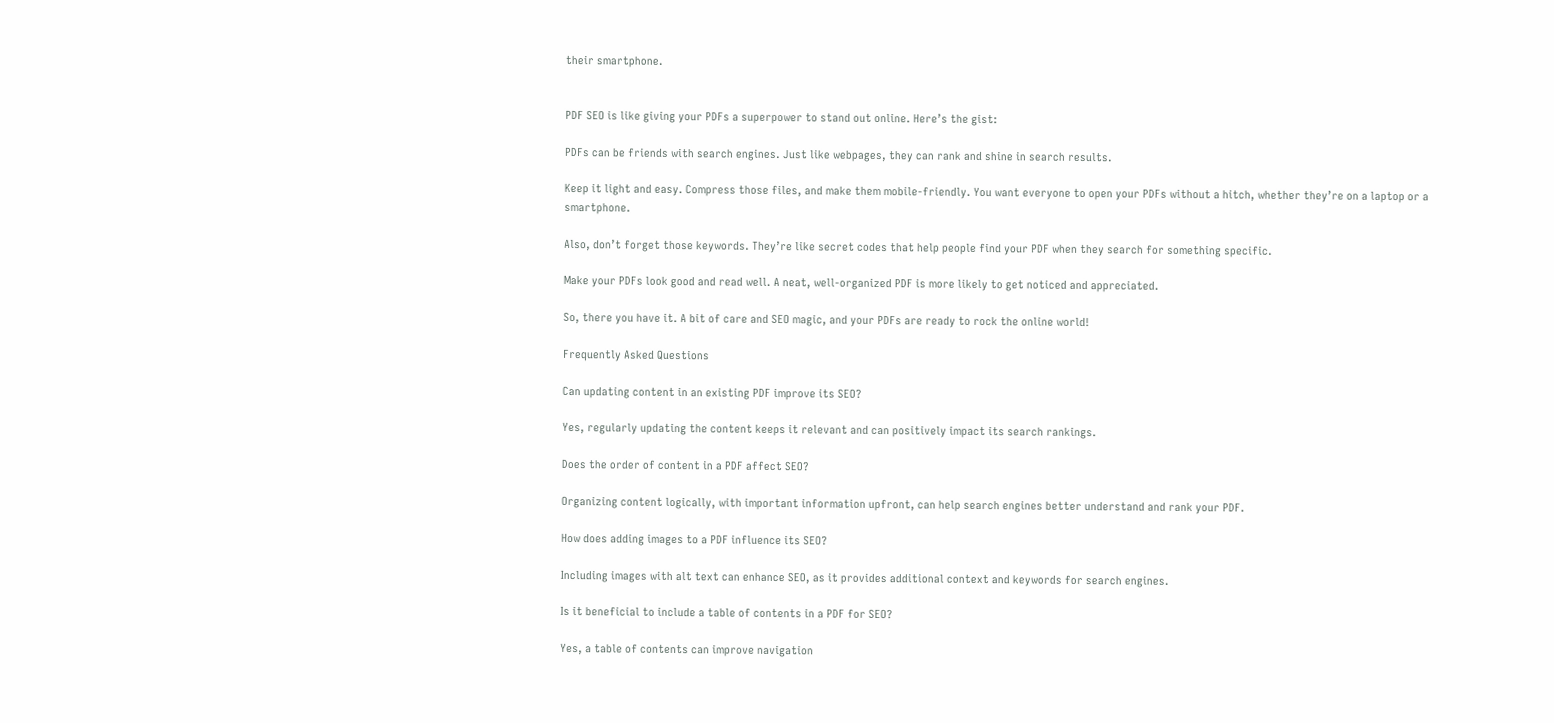their smartphone.


PDF SEO is like giving your PDFs a superpower to stand out online. Here’s the gist:

PDFs can be friends with search engines. Just like webpages, they can rank and shine in search results.

Keep it light and easy. Compress those files, and make them mobile-friendly. You want everyone to open your PDFs without a hitch, whether they’re on a laptop or a smartphone.

Also, don’t forget those keywords. They’re like secret codes that help people find your PDF when they search for something specific.

Make your PDFs look good and read well. A neat, well-organized PDF is more likely to get noticed and appreciated.

So, there you have it. A bit of care and SEO magic, and your PDFs are ready to rock the online world!

Frequently Asked Questions

Can updating content in an existing PDF improve its SEO?

Yes, regularly updating the content keeps it relevant and can positively impact its search rankings.

Does the order of content in a PDF affect SEO?

Organizing content logically, with important information upfront, can help search engines better understand and rank your PDF.

How does adding images to a PDF influence its SEO?

Including images with alt text can enhance SEO, as it provides additional context and keywords for search engines.

Is it beneficial to include a table of contents in a PDF for SEO?

Yes, a table of contents can improve navigation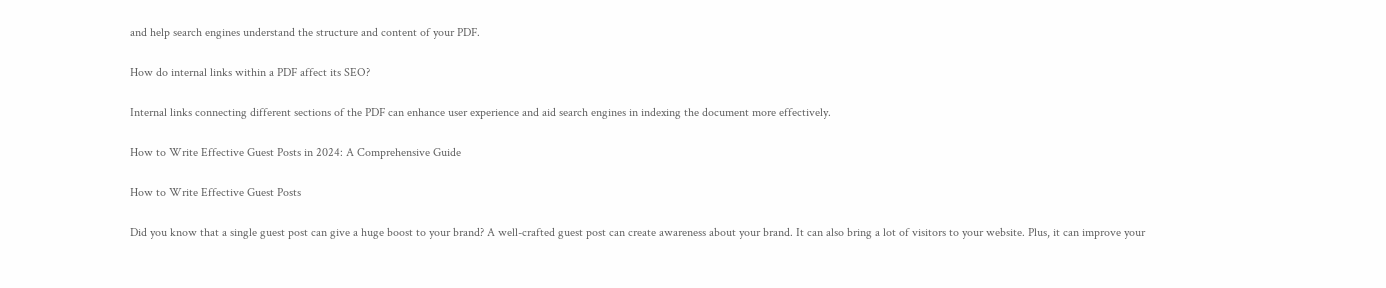and help search engines understand the structure and content of your PDF.

How do internal links within a PDF affect its SEO?

Internal links connecting different sections of the PDF can enhance user experience and aid search engines in indexing the document more effectively.

How to Write Effective Guest Posts in 2024: A Comprehensive Guide

How to Write Effective Guest Posts

Did you know that a single guest post can give a huge boost to your brand? A well-crafted guest post can create awareness about your brand. It can also bring a lot of visitors to your website. Plus, it can improve your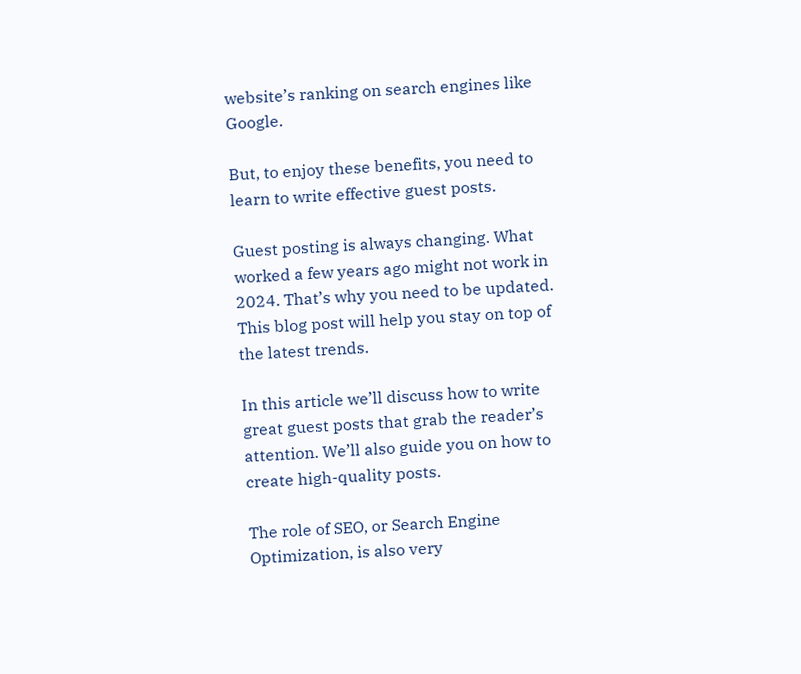website’s ranking on search engines like Google.

But, to enjoy these benefits, you need to learn to write effective guest posts.

Guest posting is always changing. What worked a few years ago might not work in 2024. That’s why you need to be updated. This blog post will help you stay on top of the latest trends.

In this article we’ll discuss how to write great guest posts that grab the reader’s attention. We’ll also guide you on how to create high-quality posts.

The role of SEO, or Search Engine Optimization, is also very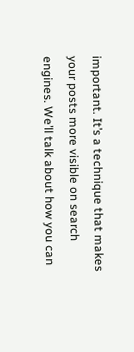important. It’s a technique that makes your posts more visible on search engines. We’ll talk about how you can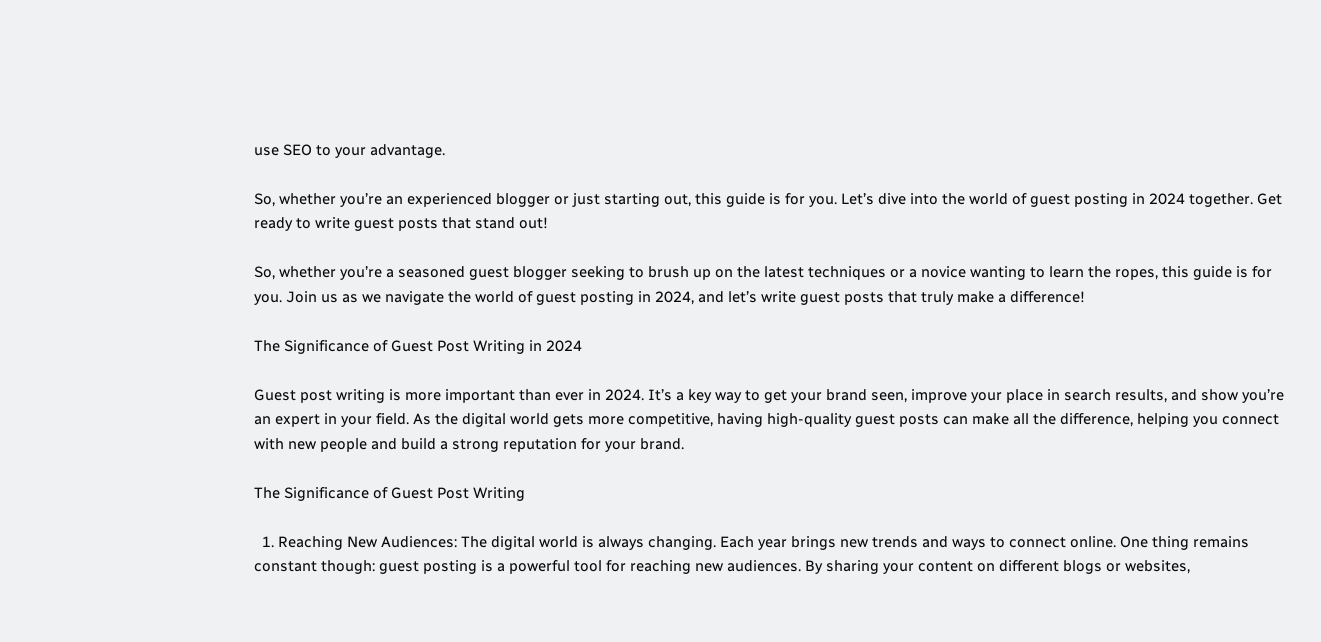use SEO to your advantage.

So, whether you’re an experienced blogger or just starting out, this guide is for you. Let’s dive into the world of guest posting in 2024 together. Get ready to write guest posts that stand out!

So, whether you’re a seasoned guest blogger seeking to brush up on the latest techniques or a novice wanting to learn the ropes, this guide is for you. Join us as we navigate the world of guest posting in 2024, and let’s write guest posts that truly make a difference!

The Significance of Guest Post Writing in 2024

Guest post writing is more important than ever in 2024. It’s a key way to get your brand seen, improve your place in search results, and show you’re an expert in your field. As the digital world gets more competitive, having high-quality guest posts can make all the difference, helping you connect with new people and build a strong reputation for your brand.

The Significance of Guest Post Writing

  1. Reaching New Audiences: The digital world is always changing. Each year brings new trends and ways to connect online. One thing remains constant though: guest posting is a powerful tool for reaching new audiences. By sharing your content on different blogs or websites,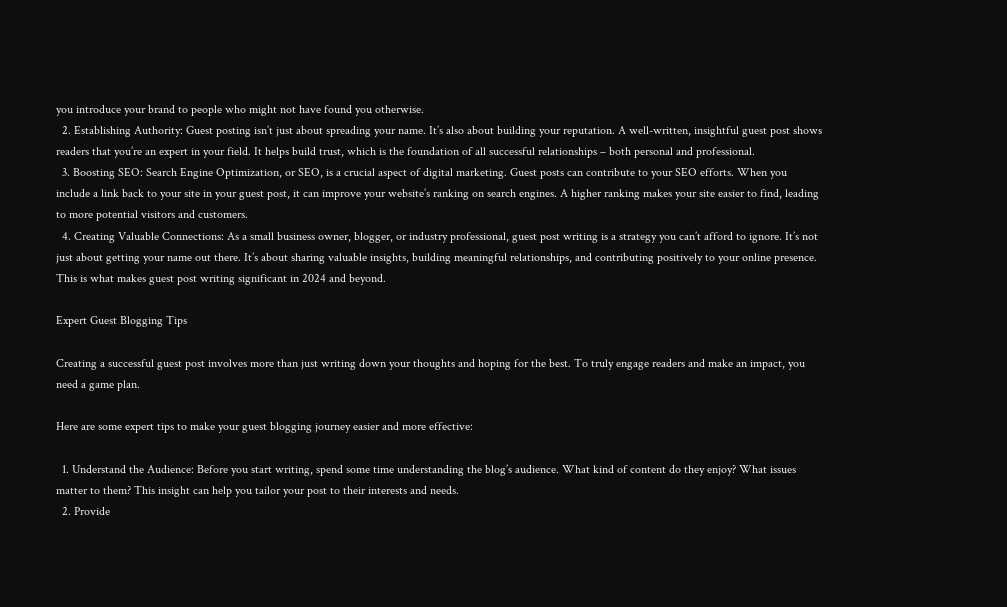you introduce your brand to people who might not have found you otherwise.
  2. Establishing Authority: Guest posting isn’t just about spreading your name. It’s also about building your reputation. A well-written, insightful guest post shows readers that you’re an expert in your field. It helps build trust, which is the foundation of all successful relationships – both personal and professional.
  3. Boosting SEO: Search Engine Optimization, or SEO, is a crucial aspect of digital marketing. Guest posts can contribute to your SEO efforts. When you include a link back to your site in your guest post, it can improve your website’s ranking on search engines. A higher ranking makes your site easier to find, leading to more potential visitors and customers.
  4. Creating Valuable Connections: As a small business owner, blogger, or industry professional, guest post writing is a strategy you can’t afford to ignore. It’s not just about getting your name out there. It’s about sharing valuable insights, building meaningful relationships, and contributing positively to your online presence. This is what makes guest post writing significant in 2024 and beyond.

Expert Guest Blogging Tips

Creating a successful guest post involves more than just writing down your thoughts and hoping for the best. To truly engage readers and make an impact, you need a game plan.

Here are some expert tips to make your guest blogging journey easier and more effective:

  1. Understand the Audience: Before you start writing, spend some time understanding the blog’s audience. What kind of content do they enjoy? What issues matter to them? This insight can help you tailor your post to their interests and needs.
  2. Provide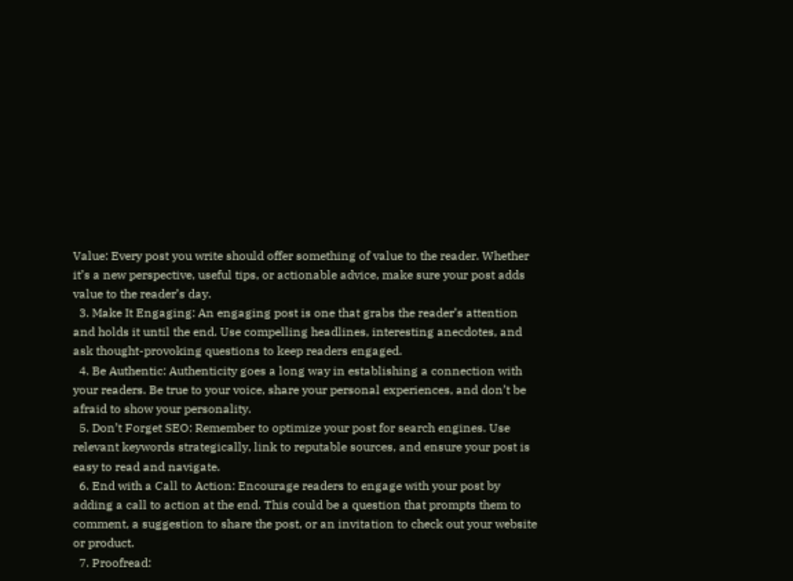Value: Every post you write should offer something of value to the reader. Whether it’s a new perspective, useful tips, or actionable advice, make sure your post adds value to the reader’s day.
  3. Make It Engaging: An engaging post is one that grabs the reader’s attention and holds it until the end. Use compelling headlines, interesting anecdotes, and ask thought-provoking questions to keep readers engaged.
  4. Be Authentic: Authenticity goes a long way in establishing a connection with your readers. Be true to your voice, share your personal experiences, and don’t be afraid to show your personality.
  5. Don’t Forget SEO: Remember to optimize your post for search engines. Use relevant keywords strategically, link to reputable sources, and ensure your post is easy to read and navigate.
  6. End with a Call to Action: Encourage readers to engage with your post by adding a call to action at the end. This could be a question that prompts them to comment, a suggestion to share the post, or an invitation to check out your website or product.
  7. Proofread: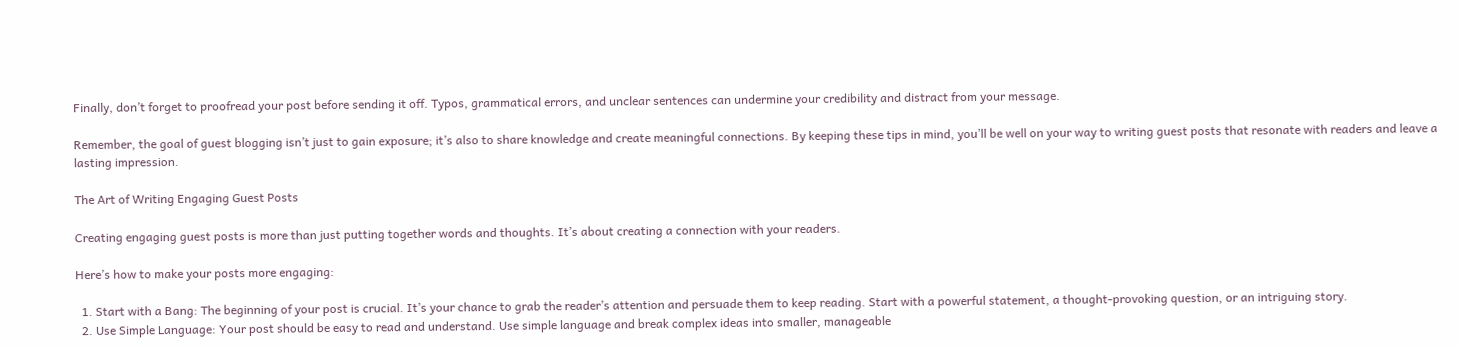Finally, don’t forget to proofread your post before sending it off. Typos, grammatical errors, and unclear sentences can undermine your credibility and distract from your message.

Remember, the goal of guest blogging isn’t just to gain exposure; it’s also to share knowledge and create meaningful connections. By keeping these tips in mind, you’ll be well on your way to writing guest posts that resonate with readers and leave a lasting impression.

The Art of Writing Engaging Guest Posts

Creating engaging guest posts is more than just putting together words and thoughts. It’s about creating a connection with your readers.

Here’s how to make your posts more engaging:

  1. Start with a Bang: The beginning of your post is crucial. It’s your chance to grab the reader’s attention and persuade them to keep reading. Start with a powerful statement, a thought-provoking question, or an intriguing story.
  2. Use Simple Language: Your post should be easy to read and understand. Use simple language and break complex ideas into smaller, manageable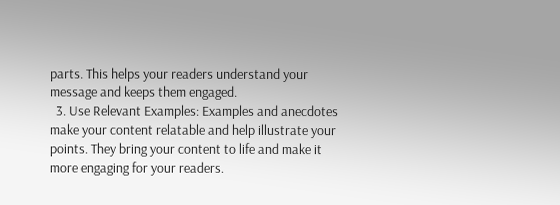parts. This helps your readers understand your message and keeps them engaged.
  3. Use Relevant Examples: Examples and anecdotes make your content relatable and help illustrate your points. They bring your content to life and make it more engaging for your readers.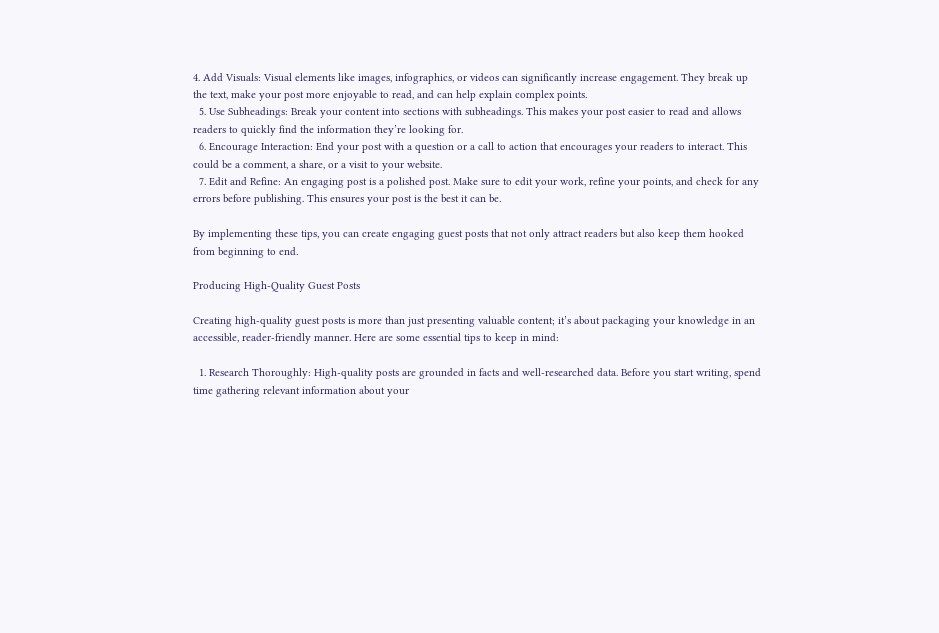4. Add Visuals: Visual elements like images, infographics, or videos can significantly increase engagement. They break up the text, make your post more enjoyable to read, and can help explain complex points.
  5. Use Subheadings: Break your content into sections with subheadings. This makes your post easier to read and allows readers to quickly find the information they’re looking for.
  6. Encourage Interaction: End your post with a question or a call to action that encourages your readers to interact. This could be a comment, a share, or a visit to your website.
  7. Edit and Refine: An engaging post is a polished post. Make sure to edit your work, refine your points, and check for any errors before publishing. This ensures your post is the best it can be.

By implementing these tips, you can create engaging guest posts that not only attract readers but also keep them hooked from beginning to end.

Producing High-Quality Guest Posts

Creating high-quality guest posts is more than just presenting valuable content; it’s about packaging your knowledge in an accessible, reader-friendly manner. Here are some essential tips to keep in mind:

  1. Research Thoroughly: High-quality posts are grounded in facts and well-researched data. Before you start writing, spend time gathering relevant information about your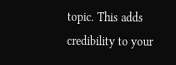topic. This adds credibility to your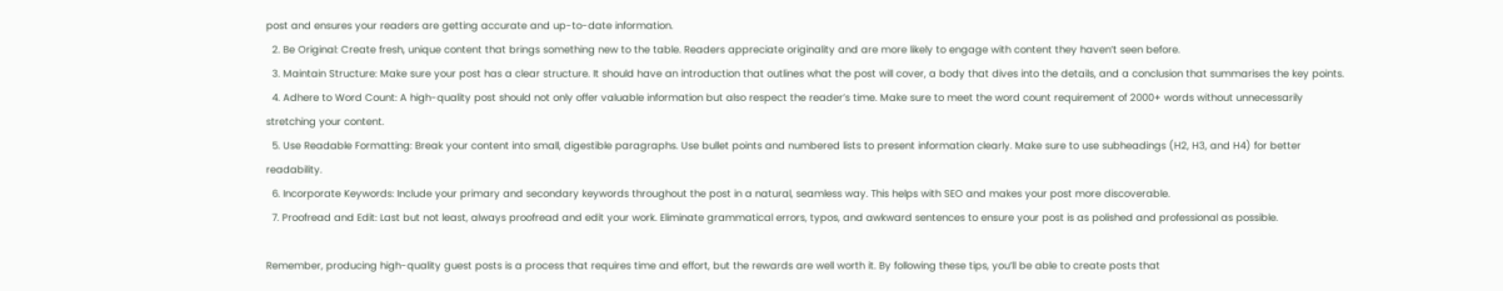post and ensures your readers are getting accurate and up-to-date information.
  2. Be Original: Create fresh, unique content that brings something new to the table. Readers appreciate originality and are more likely to engage with content they haven’t seen before.
  3. Maintain Structure: Make sure your post has a clear structure. It should have an introduction that outlines what the post will cover, a body that dives into the details, and a conclusion that summarises the key points.
  4. Adhere to Word Count: A high-quality post should not only offer valuable information but also respect the reader’s time. Make sure to meet the word count requirement of 2000+ words without unnecessarily stretching your content.
  5. Use Readable Formatting: Break your content into small, digestible paragraphs. Use bullet points and numbered lists to present information clearly. Make sure to use subheadings (H2, H3, and H4) for better readability.
  6. Incorporate Keywords: Include your primary and secondary keywords throughout the post in a natural, seamless way. This helps with SEO and makes your post more discoverable.
  7. Proofread and Edit: Last but not least, always proofread and edit your work. Eliminate grammatical errors, typos, and awkward sentences to ensure your post is as polished and professional as possible.

Remember, producing high-quality guest posts is a process that requires time and effort, but the rewards are well worth it. By following these tips, you’ll be able to create posts that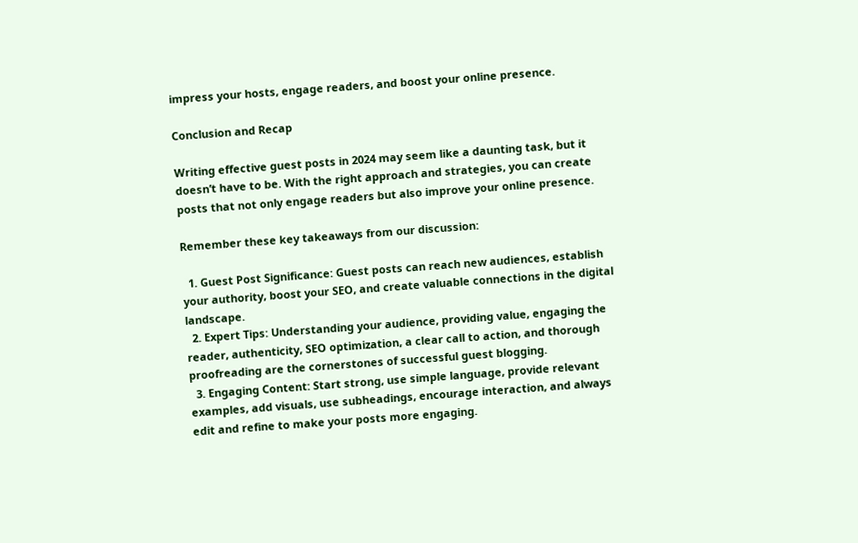impress your hosts, engage readers, and boost your online presence.

Conclusion and Recap

Writing effective guest posts in 2024 may seem like a daunting task, but it doesn’t have to be. With the right approach and strategies, you can create posts that not only engage readers but also improve your online presence.

Remember these key takeaways from our discussion:

  1. Guest Post Significance: Guest posts can reach new audiences, establish your authority, boost your SEO, and create valuable connections in the digital landscape.
  2. Expert Tips: Understanding your audience, providing value, engaging the reader, authenticity, SEO optimization, a clear call to action, and thorough proofreading are the cornerstones of successful guest blogging.
  3. Engaging Content: Start strong, use simple language, provide relevant examples, add visuals, use subheadings, encourage interaction, and always edit and refine to make your posts more engaging.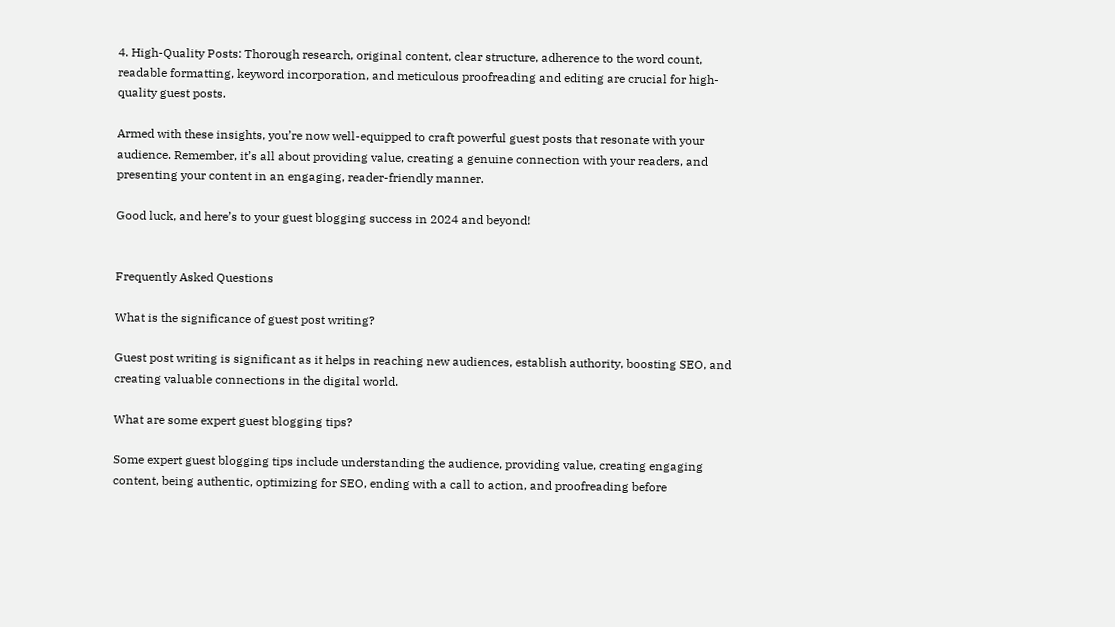4. High-Quality Posts: Thorough research, original content, clear structure, adherence to the word count, readable formatting, keyword incorporation, and meticulous proofreading and editing are crucial for high-quality guest posts.

Armed with these insights, you’re now well-equipped to craft powerful guest posts that resonate with your audience. Remember, it’s all about providing value, creating a genuine connection with your readers, and presenting your content in an engaging, reader-friendly manner.

Good luck, and here’s to your guest blogging success in 2024 and beyond!


Frequently Asked Questions

What is the significance of guest post writing?

Guest post writing is significant as it helps in reaching new audiences, establish authority, boosting SEO, and creating valuable connections in the digital world.

What are some expert guest blogging tips?

Some expert guest blogging tips include understanding the audience, providing value, creating engaging content, being authentic, optimizing for SEO, ending with a call to action, and proofreading before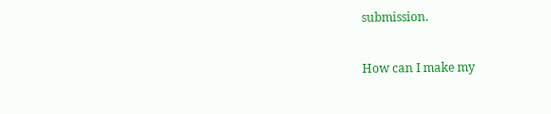submission.

How can I make my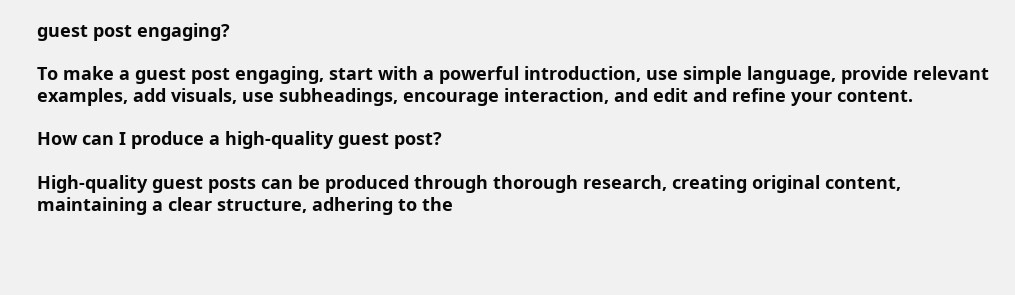guest post engaging?

To make a guest post engaging, start with a powerful introduction, use simple language, provide relevant examples, add visuals, use subheadings, encourage interaction, and edit and refine your content.

How can I produce a high-quality guest post?

High-quality guest posts can be produced through thorough research, creating original content, maintaining a clear structure, adhering to the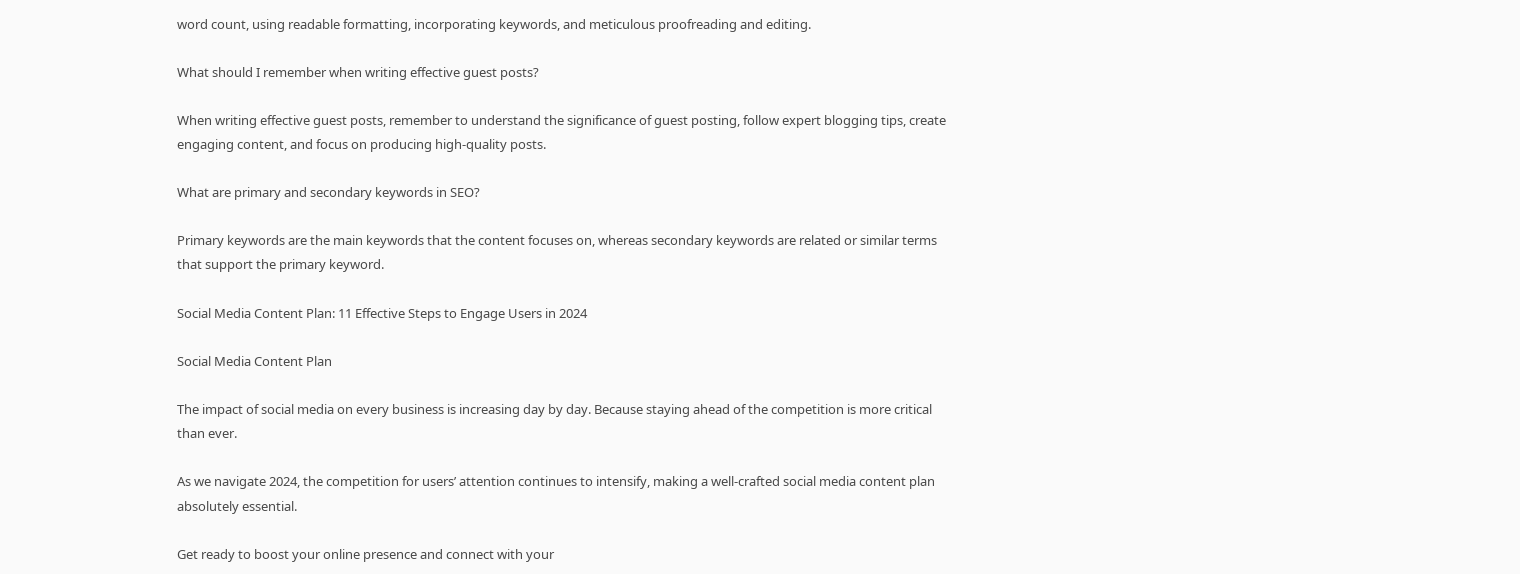word count, using readable formatting, incorporating keywords, and meticulous proofreading and editing.

What should I remember when writing effective guest posts?

When writing effective guest posts, remember to understand the significance of guest posting, follow expert blogging tips, create engaging content, and focus on producing high-quality posts.

What are primary and secondary keywords in SEO?

Primary keywords are the main keywords that the content focuses on, whereas secondary keywords are related or similar terms that support the primary keyword.

Social Media Content Plan: 11 Effective Steps to Engage Users in 2024

Social Media Content Plan

The impact of social media on every business is increasing day by day. Because staying ahead of the competition is more critical than ever.

As we navigate 2024, the competition for users’ attention continues to intensify, making a well-crafted social media content plan absolutely essential.

Get ready to boost your online presence and connect with your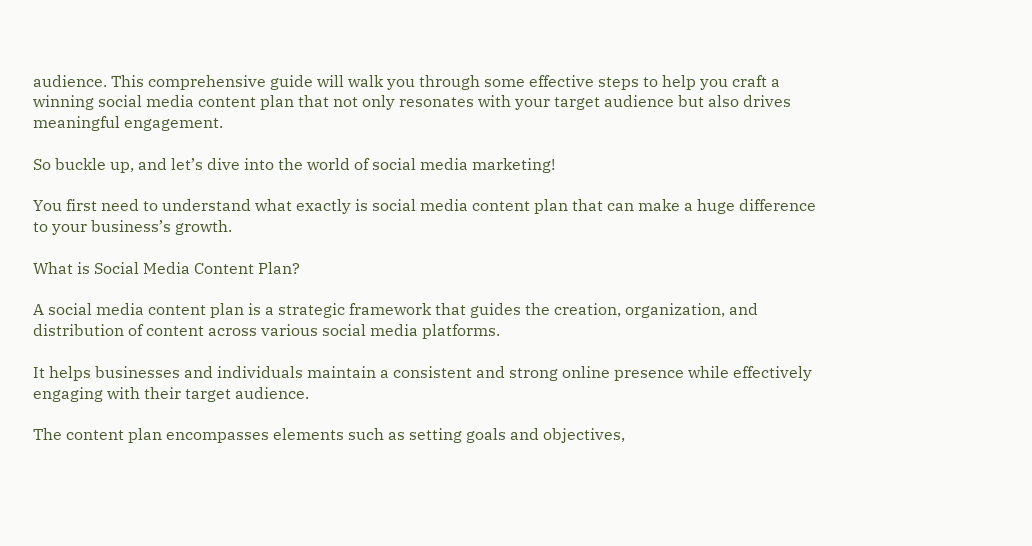audience. This comprehensive guide will walk you through some effective steps to help you craft a winning social media content plan that not only resonates with your target audience but also drives meaningful engagement.

So buckle up, and let’s dive into the world of social media marketing!

You first need to understand what exactly is social media content plan that can make a huge difference to your business’s growth.

What is Social Media Content Plan?

A social media content plan is a strategic framework that guides the creation, organization, and distribution of content across various social media platforms.

It helps businesses and individuals maintain a consistent and strong online presence while effectively engaging with their target audience.

The content plan encompasses elements such as setting goals and objectives,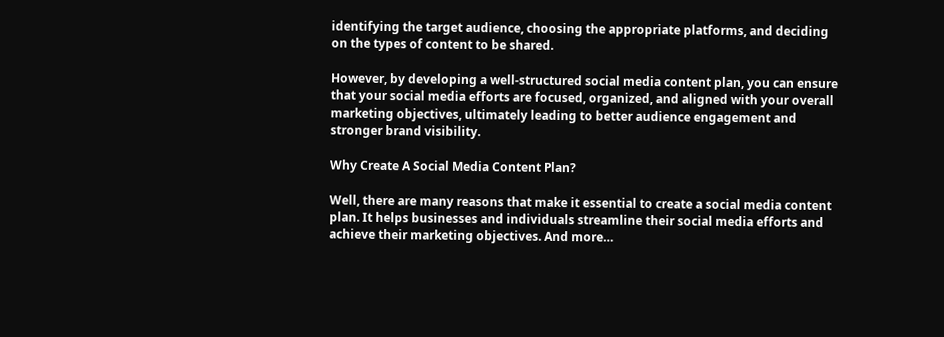identifying the target audience, choosing the appropriate platforms, and deciding on the types of content to be shared.

However, by developing a well-structured social media content plan, you can ensure that your social media efforts are focused, organized, and aligned with your overall marketing objectives, ultimately leading to better audience engagement and stronger brand visibility.

Why Create A Social Media Content Plan?

Well, there are many reasons that make it essential to create a social media content plan. It helps businesses and individuals streamline their social media efforts and achieve their marketing objectives. And more…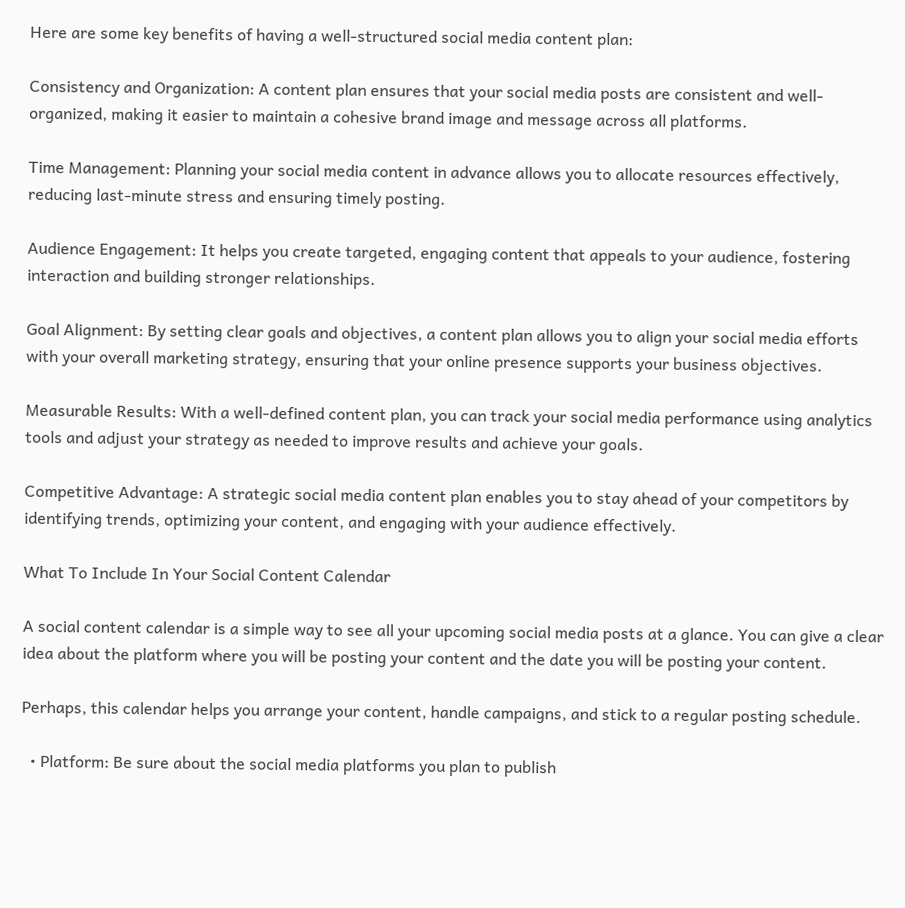Here are some key benefits of having a well-structured social media content plan:

Consistency and Organization: A content plan ensures that your social media posts are consistent and well-organized, making it easier to maintain a cohesive brand image and message across all platforms.

Time Management: Planning your social media content in advance allows you to allocate resources effectively, reducing last-minute stress and ensuring timely posting.

Audience Engagement: It helps you create targeted, engaging content that appeals to your audience, fostering interaction and building stronger relationships.

Goal Alignment: By setting clear goals and objectives, a content plan allows you to align your social media efforts with your overall marketing strategy, ensuring that your online presence supports your business objectives.

Measurable Results: With a well-defined content plan, you can track your social media performance using analytics tools and adjust your strategy as needed to improve results and achieve your goals.

Competitive Advantage: A strategic social media content plan enables you to stay ahead of your competitors by identifying trends, optimizing your content, and engaging with your audience effectively.

What To Include In Your Social Content Calendar

A social content calendar is a simple way to see all your upcoming social media posts at a glance. You can give a clear idea about the platform where you will be posting your content and the date you will be posting your content.

Perhaps, this calendar helps you arrange your content, handle campaigns, and stick to a regular posting schedule.

  • Platform: Be sure about the social media platforms you plan to publish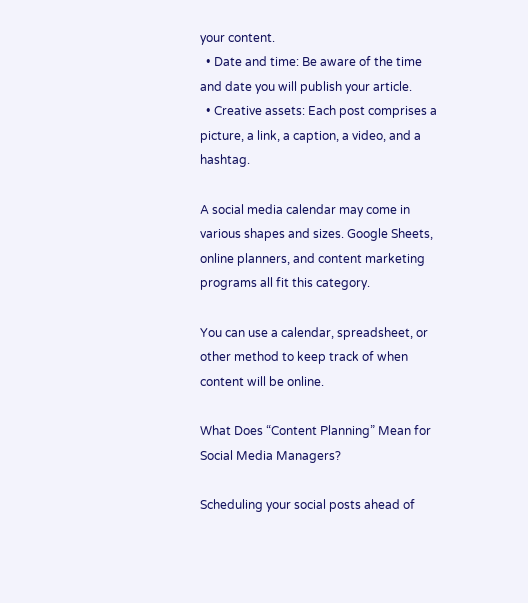your content.
  • Date and time: Be aware of the time and date you will publish your article.
  • Creative assets: Each post comprises a picture, a link, a caption, a video, and a hashtag.

A social media calendar may come in various shapes and sizes. Google Sheets, online planners, and content marketing programs all fit this category.

You can use a calendar, spreadsheet, or other method to keep track of when content will be online.

What Does “Content Planning” Mean for Social Media Managers?

Scheduling your social posts ahead of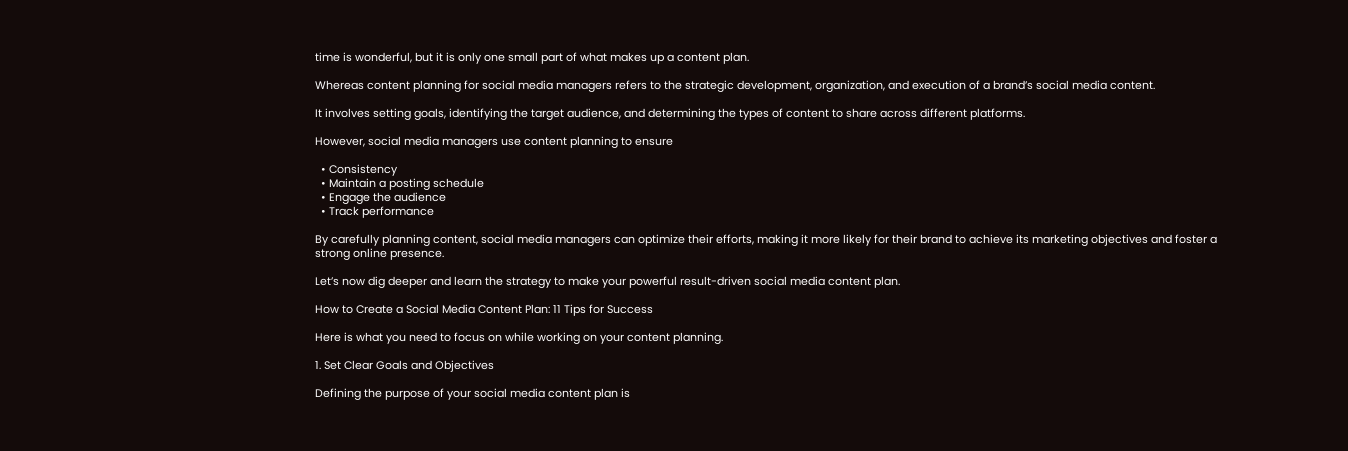time is wonderful, but it is only one small part of what makes up a content plan.

Whereas content planning for social media managers refers to the strategic development, organization, and execution of a brand’s social media content.

It involves setting goals, identifying the target audience, and determining the types of content to share across different platforms.

However, social media managers use content planning to ensure

  • Consistency
  • Maintain a posting schedule
  • Engage the audience
  • Track performance

By carefully planning content, social media managers can optimize their efforts, making it more likely for their brand to achieve its marketing objectives and foster a strong online presence.

Let’s now dig deeper and learn the strategy to make your powerful result-driven social media content plan.

How to Create a Social Media Content Plan: 11 Tips for Success

Here is what you need to focus on while working on your content planning.

1. Set Clear Goals and Objectives

Defining the purpose of your social media content plan is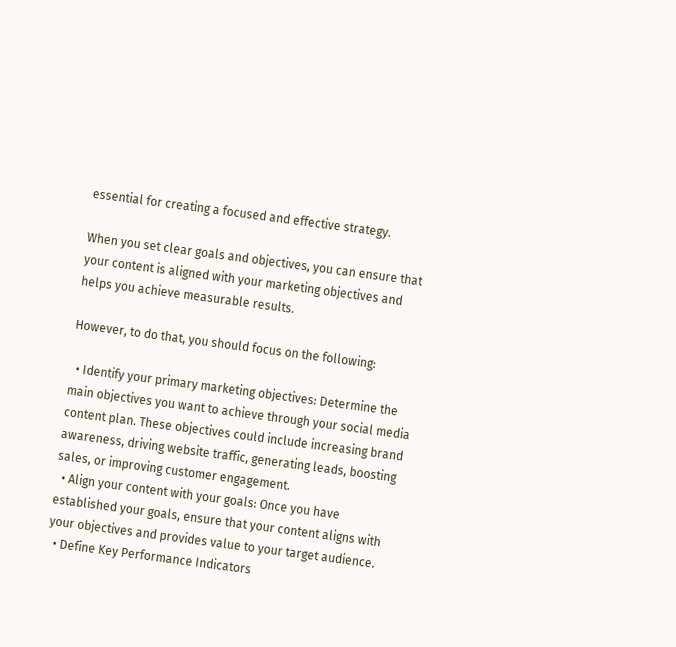essential for creating a focused and effective strategy.

When you set clear goals and objectives, you can ensure that your content is aligned with your marketing objectives and helps you achieve measurable results.

However, to do that, you should focus on the following:

  • Identify your primary marketing objectives: Determine the main objectives you want to achieve through your social media content plan. These objectives could include increasing brand awareness, driving website traffic, generating leads, boosting sales, or improving customer engagement.
  • Align your content with your goals: Once you have established your goals, ensure that your content aligns with your objectives and provides value to your target audience.
  • Define Key Performance Indicators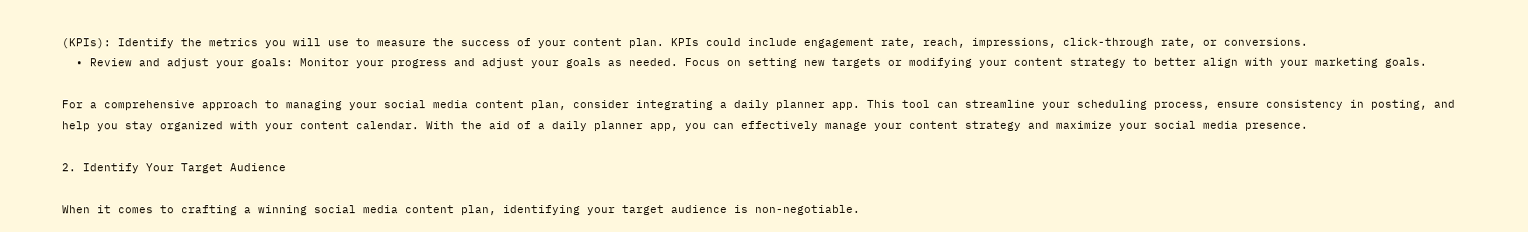(KPIs): Identify the metrics you will use to measure the success of your content plan. KPIs could include engagement rate, reach, impressions, click-through rate, or conversions.
  • Review and adjust your goals: Monitor your progress and adjust your goals as needed. Focus on setting new targets or modifying your content strategy to better align with your marketing goals.

For a comprehensive approach to managing your social media content plan, consider integrating a daily planner app. This tool can streamline your scheduling process, ensure consistency in posting, and help you stay organized with your content calendar. With the aid of a daily planner app, you can effectively manage your content strategy and maximize your social media presence.

2. Identify Your Target Audience

When it comes to crafting a winning social media content plan, identifying your target audience is non-negotiable.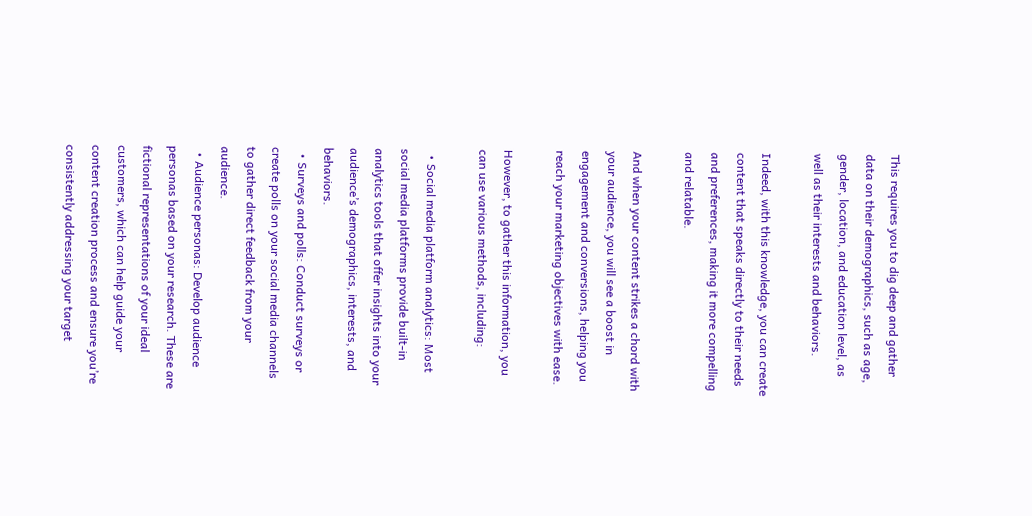This requires you to dig deep and gather data on their demographics, such as age, gender, location, and education level, as well as their interests and behaviors.

Indeed, with this knowledge, you can create content that speaks directly to their needs and preferences, making it more compelling and relatable.

And when your content strikes a chord with your audience, you will see a boost in engagement and conversions, helping you reach your marketing objectives with ease.

However, to gather this information, you can use various methods, including:

  • Social media platform analytics: Most social media platforms provide built-in analytics tools that offer insights into your audience’s demographics, interests, and behaviors.
  • Surveys and polls: Conduct surveys or create polls on your social media channels to gather direct feedback from your audience.
  • Audience personas: Develop audience personas based on your research. These are fictional representations of your ideal customers, which can help guide your content creation process and ensure you’re consistently addressing your target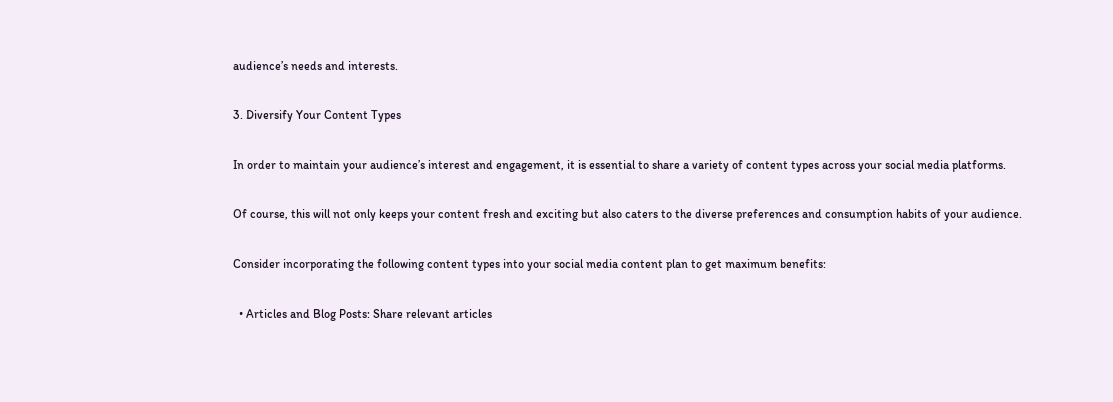audience’s needs and interests.

3. Diversify Your Content Types

In order to maintain your audience’s interest and engagement, it is essential to share a variety of content types across your social media platforms.

Of course, this will not only keeps your content fresh and exciting but also caters to the diverse preferences and consumption habits of your audience.

Consider incorporating the following content types into your social media content plan to get maximum benefits:

  • Articles and Blog Posts: Share relevant articles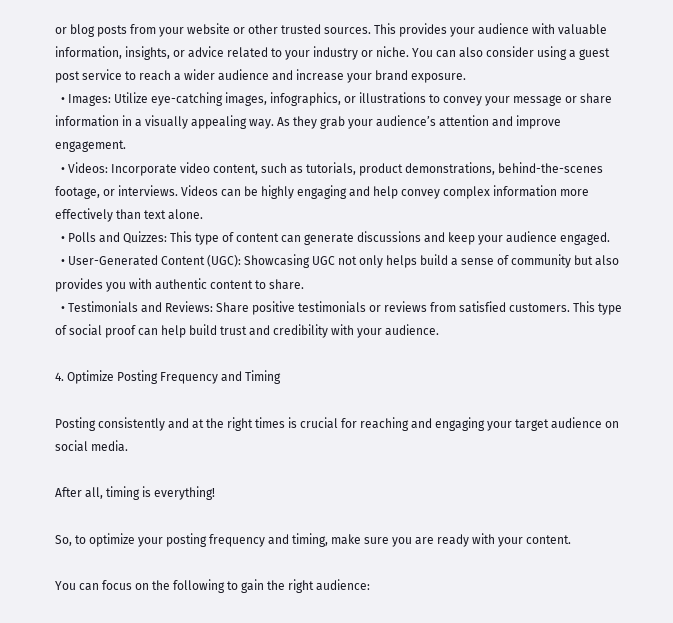or blog posts from your website or other trusted sources. This provides your audience with valuable information, insights, or advice related to your industry or niche. You can also consider using a guest post service to reach a wider audience and increase your brand exposure.
  • Images: Utilize eye-catching images, infographics, or illustrations to convey your message or share information in a visually appealing way. As they grab your audience’s attention and improve engagement.
  • Videos: Incorporate video content, such as tutorials, product demonstrations, behind-the-scenes footage, or interviews. Videos can be highly engaging and help convey complex information more effectively than text alone.
  • Polls and Quizzes: This type of content can generate discussions and keep your audience engaged.
  • User-Generated Content (UGC): Showcasing UGC not only helps build a sense of community but also provides you with authentic content to share.
  • Testimonials and Reviews: Share positive testimonials or reviews from satisfied customers. This type of social proof can help build trust and credibility with your audience.

4. Optimize Posting Frequency and Timing

Posting consistently and at the right times is crucial for reaching and engaging your target audience on social media.

After all, timing is everything!

So, to optimize your posting frequency and timing, make sure you are ready with your content.

You can focus on the following to gain the right audience: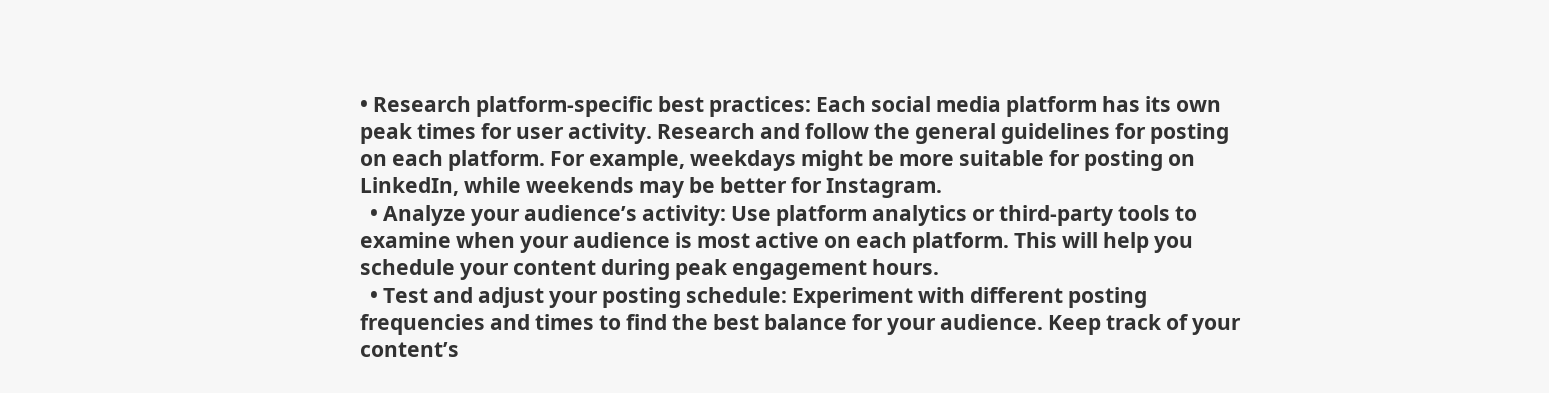• Research platform-specific best practices: Each social media platform has its own peak times for user activity. Research and follow the general guidelines for posting on each platform. For example, weekdays might be more suitable for posting on LinkedIn, while weekends may be better for Instagram.
  • Analyze your audience’s activity: Use platform analytics or third-party tools to examine when your audience is most active on each platform. This will help you schedule your content during peak engagement hours.
  • Test and adjust your posting schedule: Experiment with different posting frequencies and times to find the best balance for your audience. Keep track of your content’s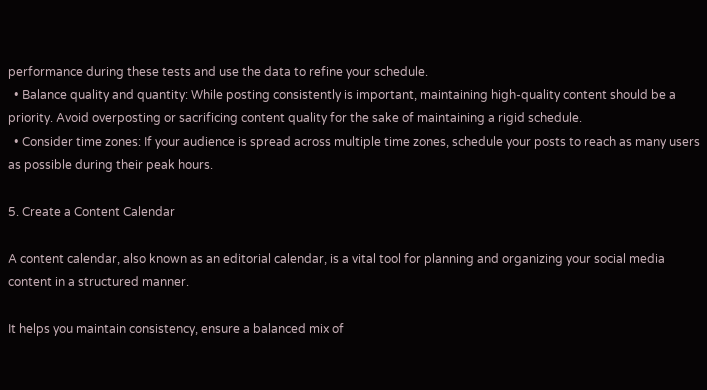performance during these tests and use the data to refine your schedule.
  • Balance quality and quantity: While posting consistently is important, maintaining high-quality content should be a priority. Avoid overposting or sacrificing content quality for the sake of maintaining a rigid schedule.
  • Consider time zones: If your audience is spread across multiple time zones, schedule your posts to reach as many users as possible during their peak hours.

5. Create a Content Calendar

A content calendar, also known as an editorial calendar, is a vital tool for planning and organizing your social media content in a structured manner.

It helps you maintain consistency, ensure a balanced mix of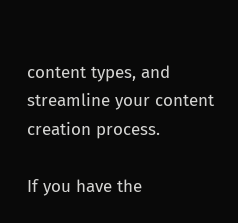content types, and streamline your content creation process.

If you have the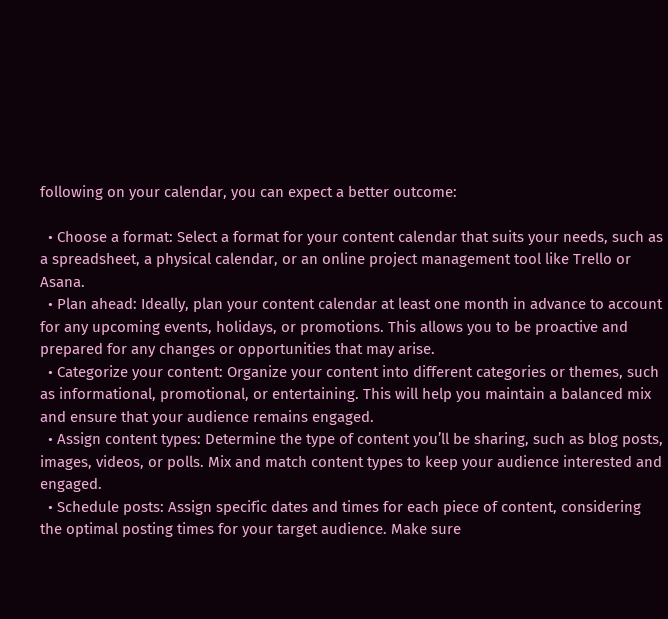following on your calendar, you can expect a better outcome:

  • Choose a format: Select a format for your content calendar that suits your needs, such as a spreadsheet, a physical calendar, or an online project management tool like Trello or Asana.
  • Plan ahead: Ideally, plan your content calendar at least one month in advance to account for any upcoming events, holidays, or promotions. This allows you to be proactive and prepared for any changes or opportunities that may arise.
  • Categorize your content: Organize your content into different categories or themes, such as informational, promotional, or entertaining. This will help you maintain a balanced mix and ensure that your audience remains engaged.
  • Assign content types: Determine the type of content you’ll be sharing, such as blog posts, images, videos, or polls. Mix and match content types to keep your audience interested and engaged.
  • Schedule posts: Assign specific dates and times for each piece of content, considering the optimal posting times for your target audience. Make sure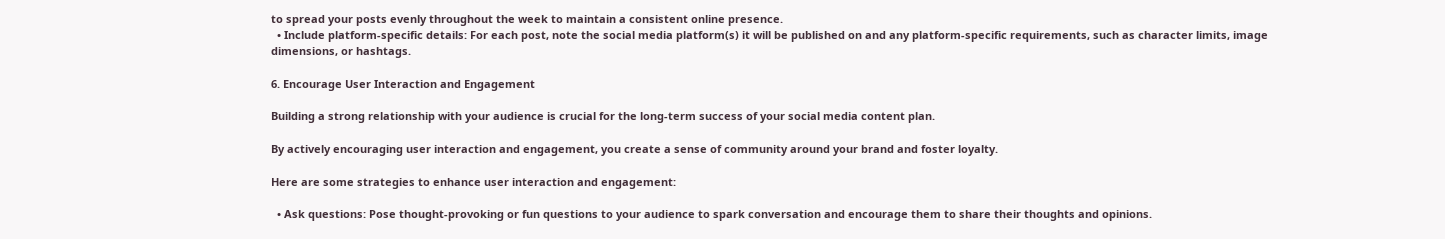to spread your posts evenly throughout the week to maintain a consistent online presence.
  • Include platform-specific details: For each post, note the social media platform(s) it will be published on and any platform-specific requirements, such as character limits, image dimensions, or hashtags.

6. Encourage User Interaction and Engagement

Building a strong relationship with your audience is crucial for the long-term success of your social media content plan.

By actively encouraging user interaction and engagement, you create a sense of community around your brand and foster loyalty.

Here are some strategies to enhance user interaction and engagement:

  • Ask questions: Pose thought-provoking or fun questions to your audience to spark conversation and encourage them to share their thoughts and opinions.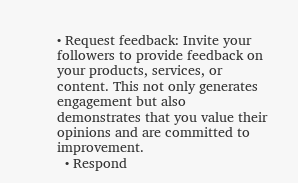• Request feedback: Invite your followers to provide feedback on your products, services, or content. This not only generates engagement but also demonstrates that you value their opinions and are committed to improvement.
  • Respond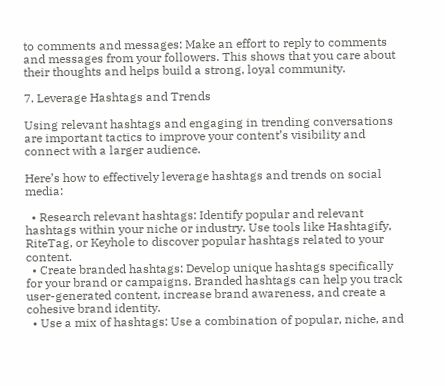to comments and messages: Make an effort to reply to comments and messages from your followers. This shows that you care about their thoughts and helps build a strong, loyal community.

7. Leverage Hashtags and Trends

Using relevant hashtags and engaging in trending conversations are important tactics to improve your content’s visibility and connect with a larger audience.

Here’s how to effectively leverage hashtags and trends on social media:

  • Research relevant hashtags: Identify popular and relevant hashtags within your niche or industry. Use tools like Hashtagify, RiteTag, or Keyhole to discover popular hashtags related to your content.
  • Create branded hashtags: Develop unique hashtags specifically for your brand or campaigns. Branded hashtags can help you track user-generated content, increase brand awareness, and create a cohesive brand identity.
  • Use a mix of hashtags: Use a combination of popular, niche, and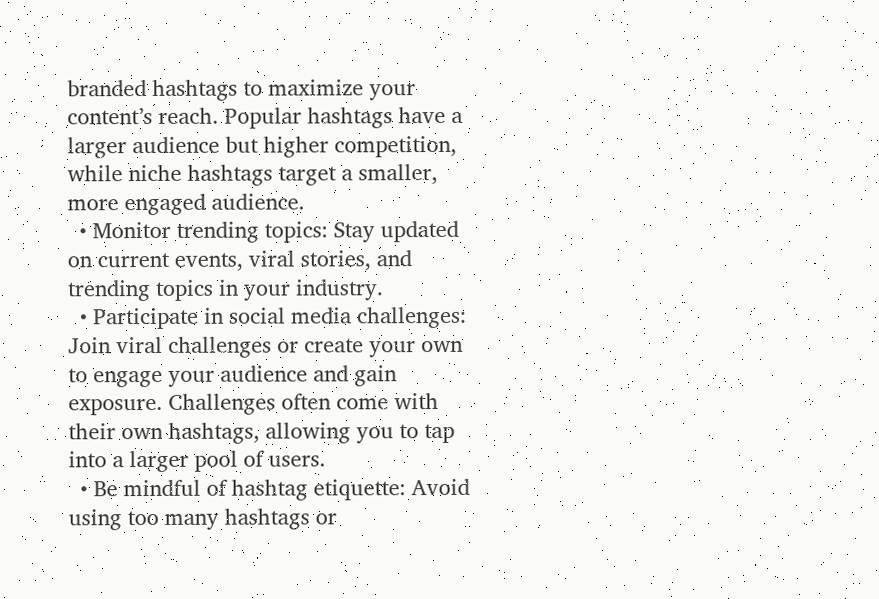branded hashtags to maximize your content’s reach. Popular hashtags have a larger audience but higher competition, while niche hashtags target a smaller, more engaged audience.
  • Monitor trending topics: Stay updated on current events, viral stories, and trending topics in your industry.
  • Participate in social media challenges: Join viral challenges or create your own to engage your audience and gain exposure. Challenges often come with their own hashtags, allowing you to tap into a larger pool of users.
  • Be mindful of hashtag etiquette: Avoid using too many hashtags or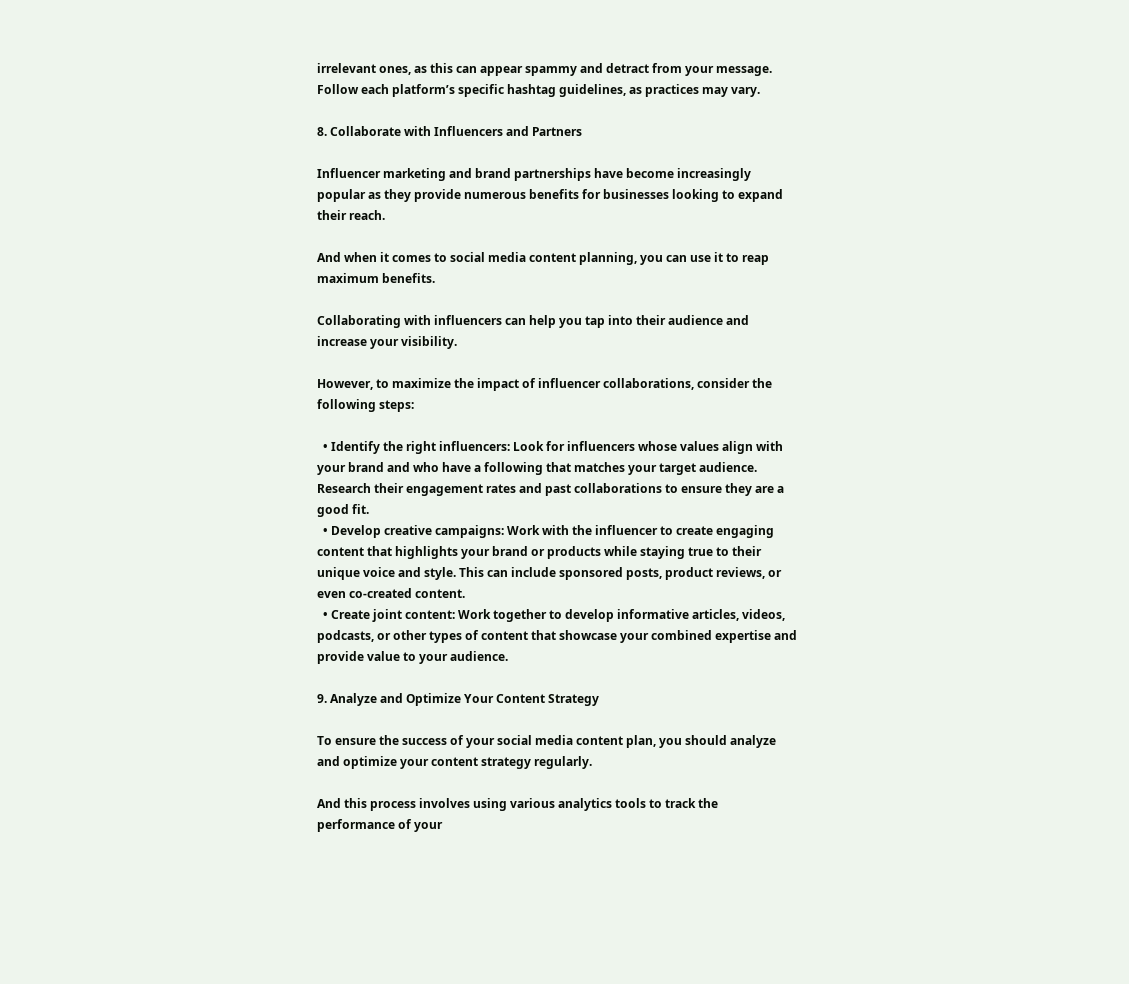irrelevant ones, as this can appear spammy and detract from your message. Follow each platform’s specific hashtag guidelines, as practices may vary.

8. Collaborate with Influencers and Partners

Influencer marketing and brand partnerships have become increasingly popular as they provide numerous benefits for businesses looking to expand their reach.

And when it comes to social media content planning, you can use it to reap maximum benefits.

Collaborating with influencers can help you tap into their audience and increase your visibility.

However, to maximize the impact of influencer collaborations, consider the following steps:

  • Identify the right influencers: Look for influencers whose values align with your brand and who have a following that matches your target audience. Research their engagement rates and past collaborations to ensure they are a good fit.
  • Develop creative campaigns: Work with the influencer to create engaging content that highlights your brand or products while staying true to their unique voice and style. This can include sponsored posts, product reviews, or even co-created content.
  • Create joint content: Work together to develop informative articles, videos, podcasts, or other types of content that showcase your combined expertise and provide value to your audience.

9. Analyze and Optimize Your Content Strategy

To ensure the success of your social media content plan, you should analyze and optimize your content strategy regularly.

And this process involves using various analytics tools to track the performance of your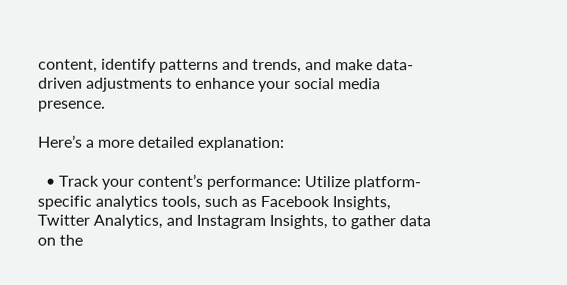content, identify patterns and trends, and make data-driven adjustments to enhance your social media presence.

Here’s a more detailed explanation:

  • Track your content’s performance: Utilize platform-specific analytics tools, such as Facebook Insights, Twitter Analytics, and Instagram Insights, to gather data on the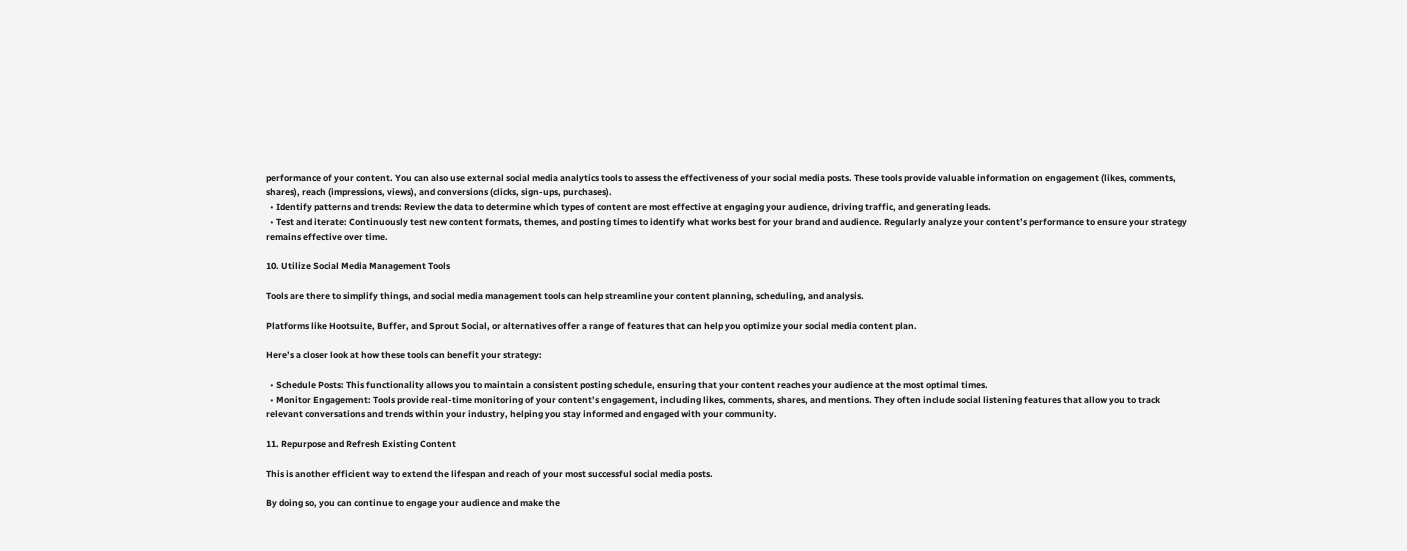performance of your content. You can also use external social media analytics tools to assess the effectiveness of your social media posts. These tools provide valuable information on engagement (likes, comments, shares), reach (impressions, views), and conversions (clicks, sign-ups, purchases).
  • Identify patterns and trends: Review the data to determine which types of content are most effective at engaging your audience, driving traffic, and generating leads.
  • Test and iterate: Continuously test new content formats, themes, and posting times to identify what works best for your brand and audience. Regularly analyze your content’s performance to ensure your strategy remains effective over time.

10. Utilize Social Media Management Tools

Tools are there to simplify things, and social media management tools can help streamline your content planning, scheduling, and analysis.

Platforms like Hootsuite, Buffer, and Sprout Social, or alternatives offer a range of features that can help you optimize your social media content plan.

Here’s a closer look at how these tools can benefit your strategy:

  • Schedule Posts: This functionality allows you to maintain a consistent posting schedule, ensuring that your content reaches your audience at the most optimal times.
  • Monitor Engagement: Tools provide real-time monitoring of your content’s engagement, including likes, comments, shares, and mentions. They often include social listening features that allow you to track relevant conversations and trends within your industry, helping you stay informed and engaged with your community.

11. Repurpose and Refresh Existing Content

This is another efficient way to extend the lifespan and reach of your most successful social media posts.

By doing so, you can continue to engage your audience and make the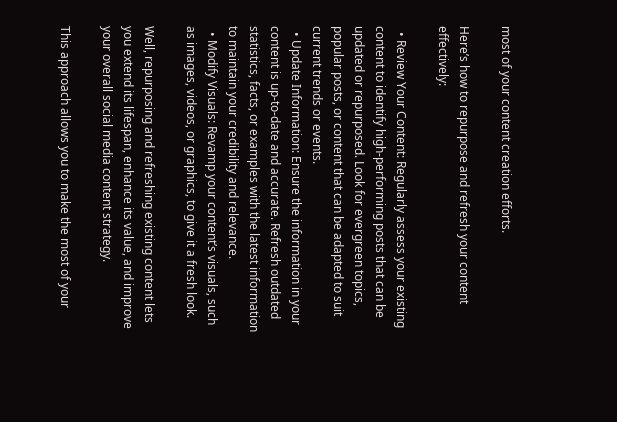most of your content creation efforts.

Here’s how to repurpose and refresh your content effectively:

  • Review Your Content: Regularly assess your existing content to identify high-performing posts that can be updated or repurposed. Look for evergreen topics, popular posts, or content that can be adapted to suit current trends or events.
  • Update Information: Ensure the information in your content is up-to-date and accurate. Refresh outdated statistics, facts, or examples with the latest information to maintain your credibility and relevance.
  • Modify Visuals: Revamp your content’s visuals, such as images, videos, or graphics, to give it a fresh look.

Well, repurposing and refreshing existing content lets you extend its lifespan, enhance its value, and improve your overall social media content strategy.

This approach allows you to make the most of your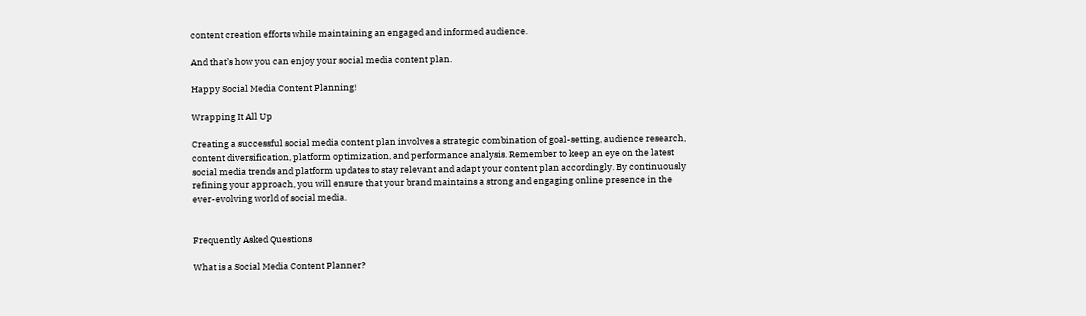content creation efforts while maintaining an engaged and informed audience.

And that’s how you can enjoy your social media content plan.

Happy Social Media Content Planning!

Wrapping It All Up

Creating a successful social media content plan involves a strategic combination of goal-setting, audience research, content diversification, platform optimization, and performance analysis. Remember to keep an eye on the latest social media trends and platform updates to stay relevant and adapt your content plan accordingly. By continuously refining your approach, you will ensure that your brand maintains a strong and engaging online presence in the ever-evolving world of social media.


Frequently Asked Questions

What is a Social Media Content Planner?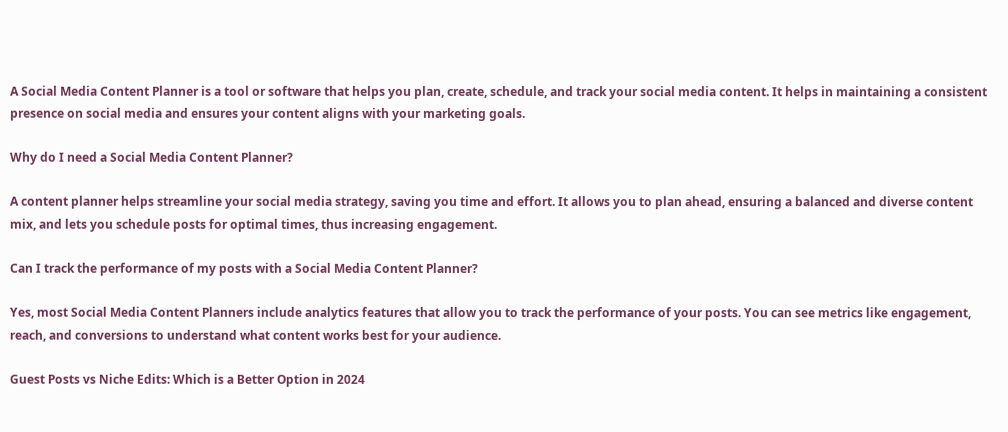A Social Media Content Planner is a tool or software that helps you plan, create, schedule, and track your social media content. It helps in maintaining a consistent presence on social media and ensures your content aligns with your marketing goals.

Why do I need a Social Media Content Planner?

A content planner helps streamline your social media strategy, saving you time and effort. It allows you to plan ahead, ensuring a balanced and diverse content mix, and lets you schedule posts for optimal times, thus increasing engagement.

Can I track the performance of my posts with a Social Media Content Planner?

Yes, most Social Media Content Planners include analytics features that allow you to track the performance of your posts. You can see metrics like engagement, reach, and conversions to understand what content works best for your audience.

Guest Posts vs Niche Edits: Which is a Better Option in 2024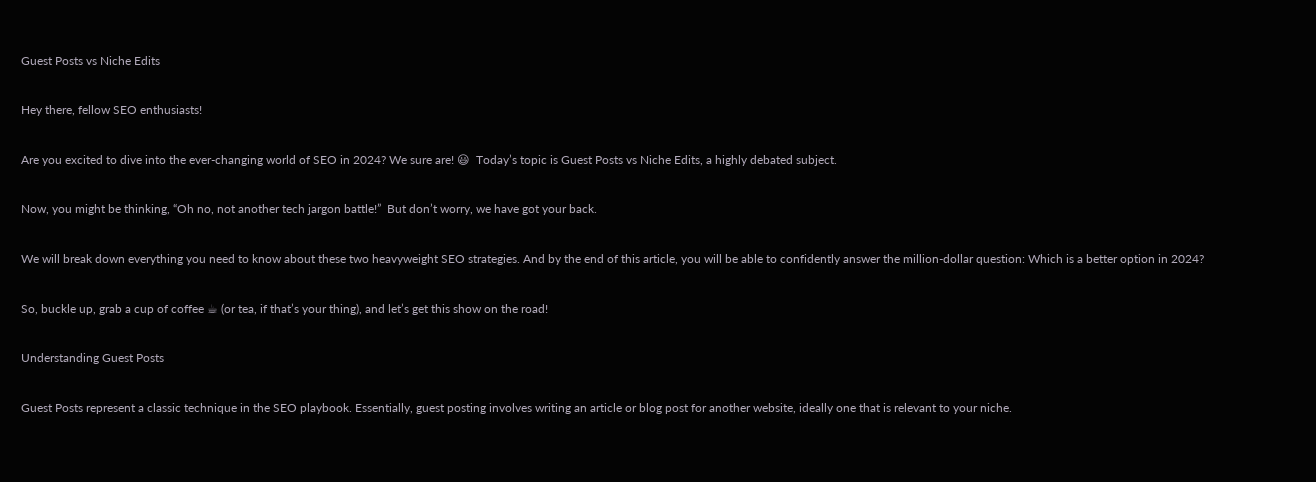Guest Posts vs Niche Edits

Hey there, fellow SEO enthusiasts!

Are you excited to dive into the ever-changing world of SEO in 2024? We sure are! 😃  Today’s topic is Guest Posts vs Niche Edits, a highly debated subject.

Now, you might be thinking, “Oh no, not another tech jargon battle!”  But don’t worry, we have got your back.

We will break down everything you need to know about these two heavyweight SEO strategies. And by the end of this article, you will be able to confidently answer the million-dollar question: Which is a better option in 2024?

So, buckle up, grab a cup of coffee ☕ (or tea, if that’s your thing), and let’s get this show on the road!

Understanding Guest Posts

Guest Posts represent a classic technique in the SEO playbook. Essentially, guest posting involves writing an article or blog post for another website, ideally one that is relevant to your niche.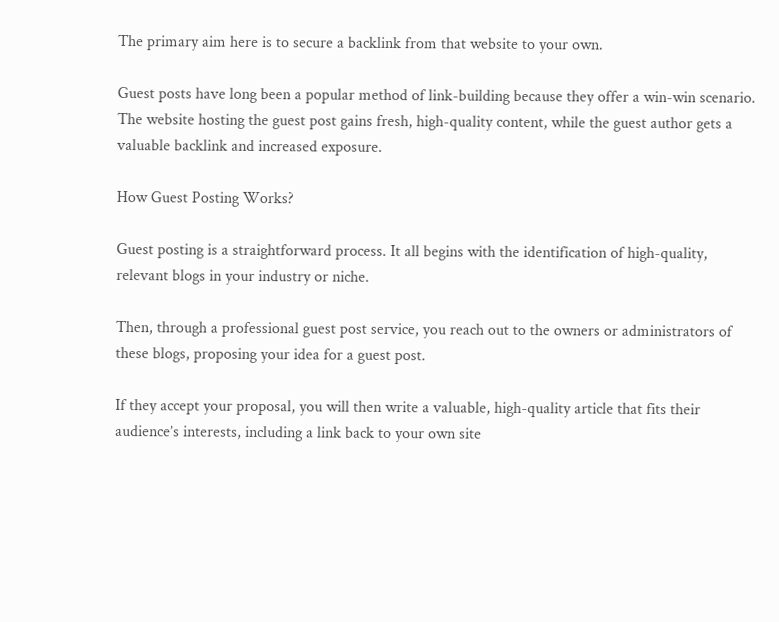The primary aim here is to secure a backlink from that website to your own.

Guest posts have long been a popular method of link-building because they offer a win-win scenario. The website hosting the guest post gains fresh, high-quality content, while the guest author gets a valuable backlink and increased exposure.

How Guest Posting Works?

Guest posting is a straightforward process. It all begins with the identification of high-quality, relevant blogs in your industry or niche.

Then, through a professional guest post service, you reach out to the owners or administrators of these blogs, proposing your idea for a guest post.

If they accept your proposal, you will then write a valuable, high-quality article that fits their audience’s interests, including a link back to your own site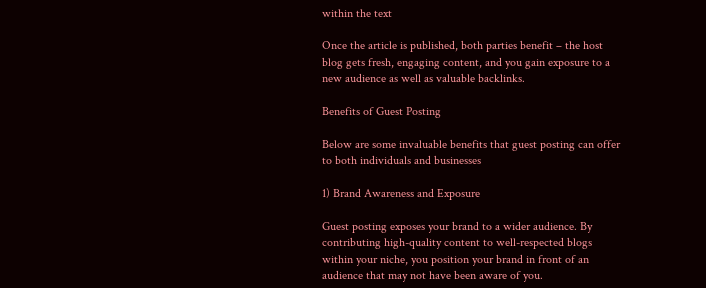within the text

Once the article is published, both parties benefit – the host blog gets fresh, engaging content, and you gain exposure to a new audience as well as valuable backlinks.

Benefits of Guest Posting

Below are some invaluable benefits that guest posting can offer to both individuals and businesses

1) Brand Awareness and Exposure

Guest posting exposes your brand to a wider audience. By contributing high-quality content to well-respected blogs within your niche, you position your brand in front of an audience that may not have been aware of you.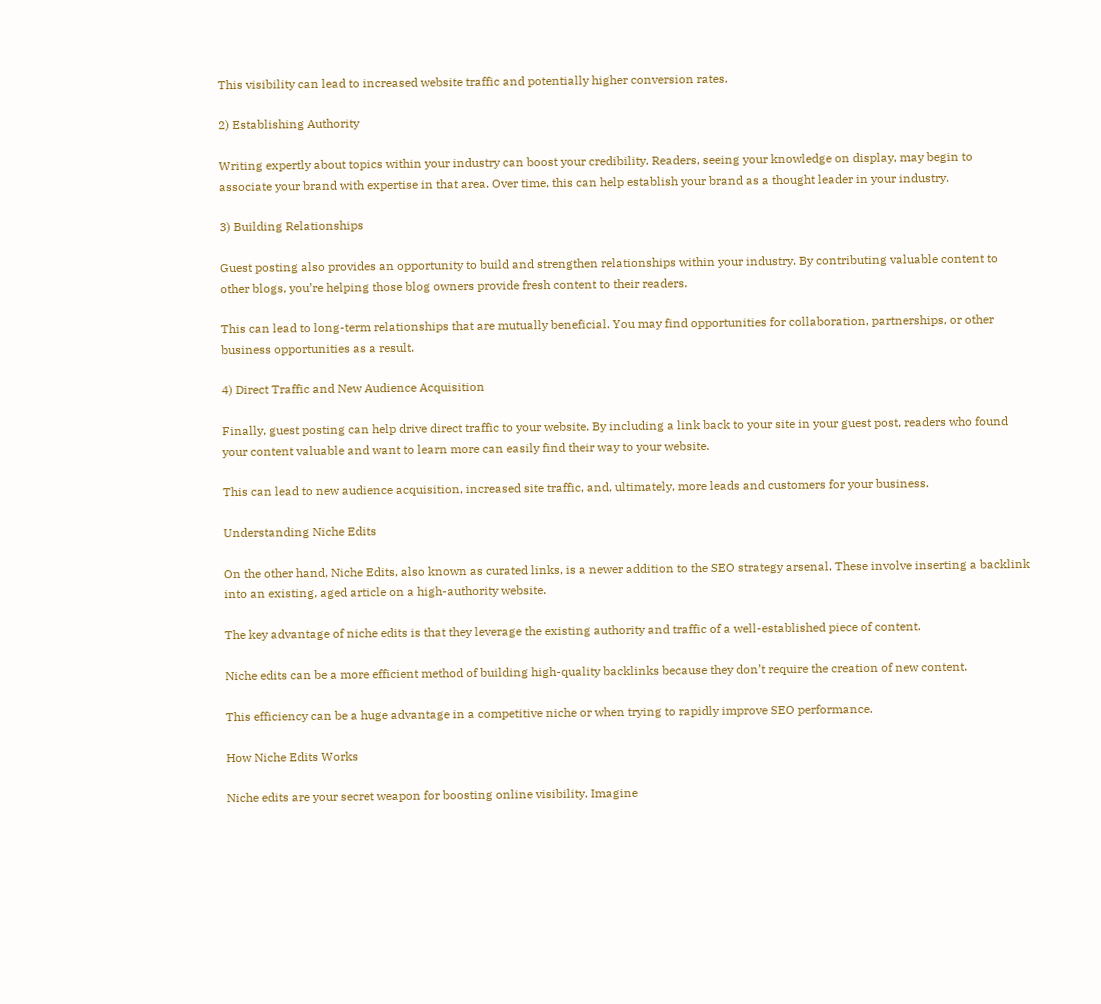This visibility can lead to increased website traffic and potentially higher conversion rates.

2) Establishing Authority

Writing expertly about topics within your industry can boost your credibility. Readers, seeing your knowledge on display, may begin to associate your brand with expertise in that area. Over time, this can help establish your brand as a thought leader in your industry.

3) Building Relationships

Guest posting also provides an opportunity to build and strengthen relationships within your industry. By contributing valuable content to other blogs, you’re helping those blog owners provide fresh content to their readers.

This can lead to long-term relationships that are mutually beneficial. You may find opportunities for collaboration, partnerships, or other business opportunities as a result.

4) Direct Traffic and New Audience Acquisition

Finally, guest posting can help drive direct traffic to your website. By including a link back to your site in your guest post, readers who found your content valuable and want to learn more can easily find their way to your website.

This can lead to new audience acquisition, increased site traffic, and, ultimately, more leads and customers for your business.

Understanding Niche Edits

On the other hand, Niche Edits, also known as curated links, is a newer addition to the SEO strategy arsenal. These involve inserting a backlink into an existing, aged article on a high-authority website.

The key advantage of niche edits is that they leverage the existing authority and traffic of a well-established piece of content.

Niche edits can be a more efficient method of building high-quality backlinks because they don’t require the creation of new content.

This efficiency can be a huge advantage in a competitive niche or when trying to rapidly improve SEO performance.

How Niche Edits Works

Niche edits are your secret weapon for boosting online visibility. Imagine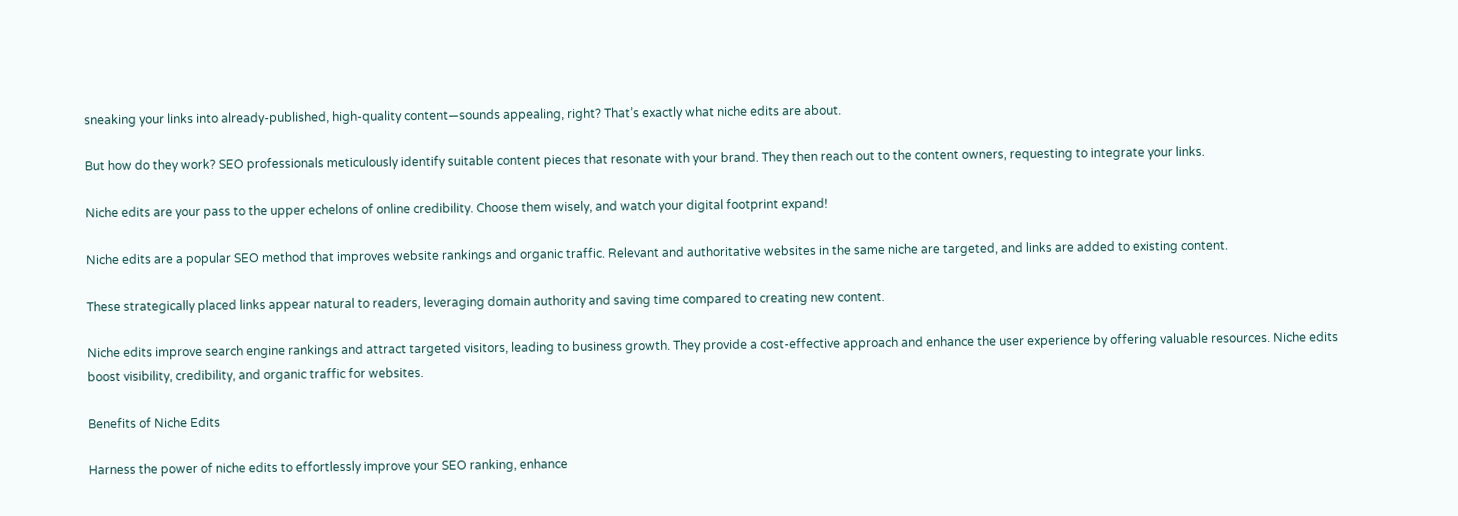sneaking your links into already-published, high-quality content—sounds appealing, right? That’s exactly what niche edits are about.

But how do they work? SEO professionals meticulously identify suitable content pieces that resonate with your brand. They then reach out to the content owners, requesting to integrate your links.

Niche edits are your pass to the upper echelons of online credibility. Choose them wisely, and watch your digital footprint expand!

Niche edits are a popular SEO method that improves website rankings and organic traffic. Relevant and authoritative websites in the same niche are targeted, and links are added to existing content.

These strategically placed links appear natural to readers, leveraging domain authority and saving time compared to creating new content.

Niche edits improve search engine rankings and attract targeted visitors, leading to business growth. They provide a cost-effective approach and enhance the user experience by offering valuable resources. Niche edits boost visibility, credibility, and organic traffic for websites.

Benefits of Niche Edits

Harness the power of niche edits to effortlessly improve your SEO ranking, enhance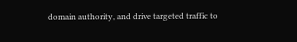domain authority, and drive targeted traffic to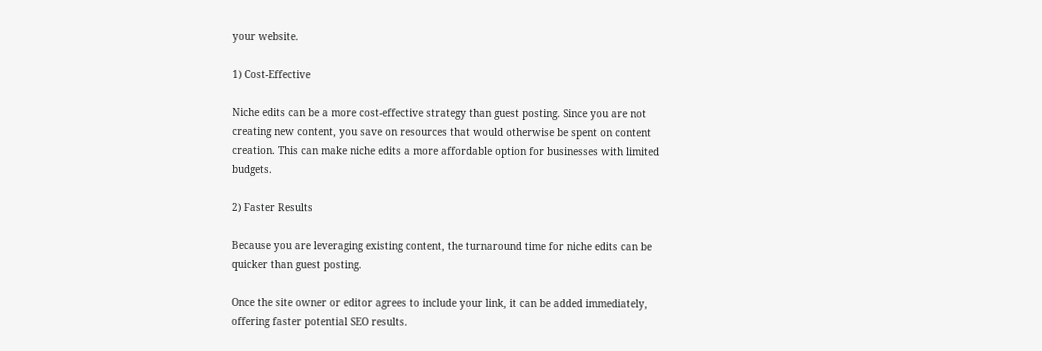your website.

1) Cost-Effective

Niche edits can be a more cost-effective strategy than guest posting. Since you are not creating new content, you save on resources that would otherwise be spent on content creation. This can make niche edits a more affordable option for businesses with limited budgets.

2) Faster Results

Because you are leveraging existing content, the turnaround time for niche edits can be quicker than guest posting.

Once the site owner or editor agrees to include your link, it can be added immediately, offering faster potential SEO results.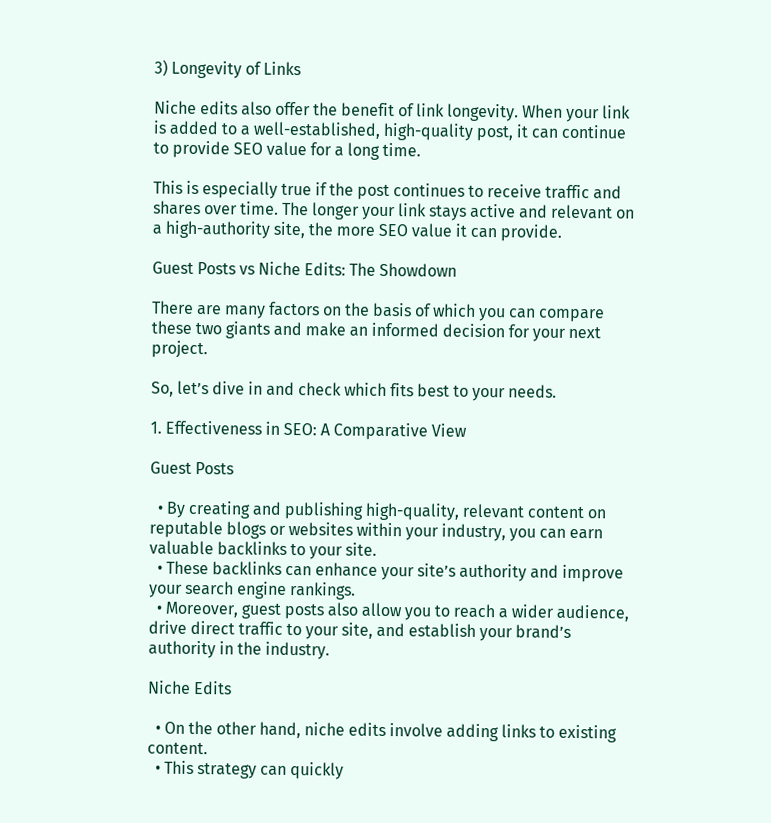3) Longevity of Links

Niche edits also offer the benefit of link longevity. When your link is added to a well-established, high-quality post, it can continue to provide SEO value for a long time.

This is especially true if the post continues to receive traffic and shares over time. The longer your link stays active and relevant on a high-authority site, the more SEO value it can provide.

Guest Posts vs Niche Edits: The Showdown

There are many factors on the basis of which you can compare these two giants and make an informed decision for your next project.

So, let’s dive in and check which fits best to your needs.

1. Effectiveness in SEO: A Comparative View

Guest Posts

  • By creating and publishing high-quality, relevant content on reputable blogs or websites within your industry, you can earn valuable backlinks to your site.
  • These backlinks can enhance your site’s authority and improve your search engine rankings.
  • Moreover, guest posts also allow you to reach a wider audience, drive direct traffic to your site, and establish your brand’s authority in the industry.

Niche Edits

  • On the other hand, niche edits involve adding links to existing content.
  • This strategy can quickly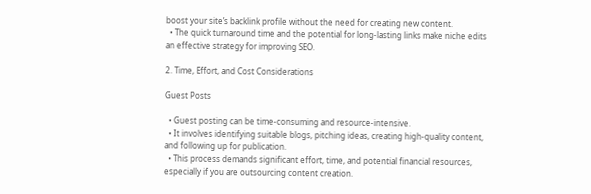boost your site’s backlink profile without the need for creating new content.
  • The quick turnaround time and the potential for long-lasting links make niche edits an effective strategy for improving SEO.

2. Time, Effort, and Cost Considerations

Guest Posts

  • Guest posting can be time-consuming and resource-intensive.
  • It involves identifying suitable blogs, pitching ideas, creating high-quality content, and following up for publication.
  • This process demands significant effort, time, and potential financial resources, especially if you are outsourcing content creation.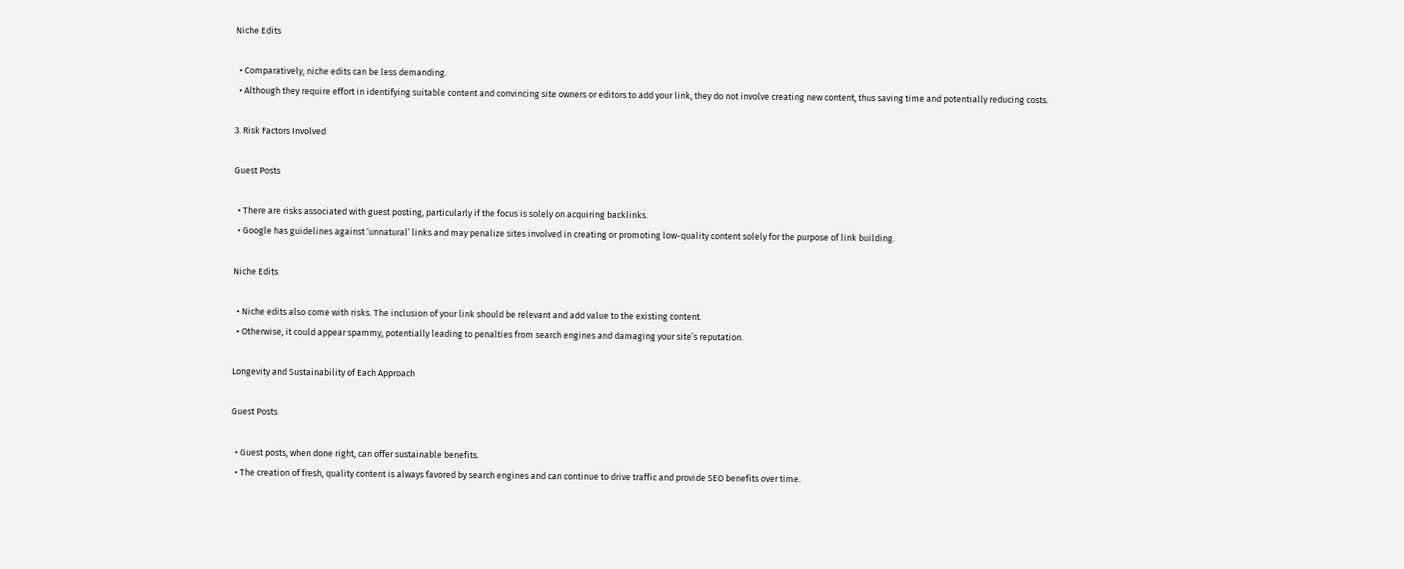Niche Edits

  • Comparatively, niche edits can be less demanding.
  • Although they require effort in identifying suitable content and convincing site owners or editors to add your link, they do not involve creating new content, thus saving time and potentially reducing costs.

3. Risk Factors Involved

Guest Posts

  • There are risks associated with guest posting, particularly if the focus is solely on acquiring backlinks.
  • Google has guidelines against ‘unnatural’ links and may penalize sites involved in creating or promoting low-quality content solely for the purpose of link building.

Niche Edits

  • Niche edits also come with risks. The inclusion of your link should be relevant and add value to the existing content.
  • Otherwise, it could appear spammy, potentially leading to penalties from search engines and damaging your site’s reputation.

Longevity and Sustainability of Each Approach

Guest Posts

  • Guest posts, when done right, can offer sustainable benefits.
  • The creation of fresh, quality content is always favored by search engines and can continue to drive traffic and provide SEO benefits over time.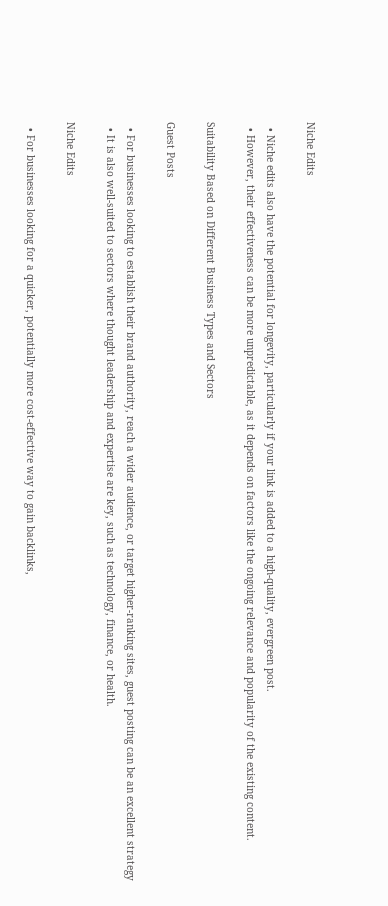Niche Edits

  • Niche edits also have the potential for longevity, particularly if your link is added to a high-quality, evergreen post.
  • However, their effectiveness can be more unpredictable, as it depends on factors like the ongoing relevance and popularity of the existing content.

Suitability Based on Different Business Types and Sectors

Guest Posts

  • For businesses looking to establish their brand authority, reach a wider audience, or target higher-ranking sites, guest posting can be an excellent strategy
  • It is also well-suited to sectors where thought leadership and expertise are key, such as technology, finance, or health.

Niche Edits

  • For businesses looking for a quicker, potentially more cost-effective way to gain backlinks,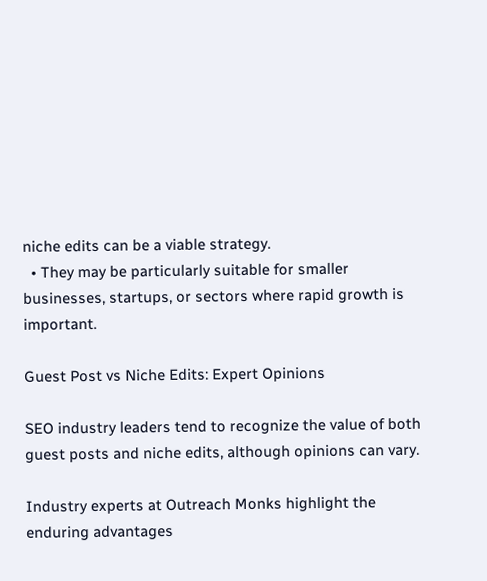niche edits can be a viable strategy.
  • They may be particularly suitable for smaller businesses, startups, or sectors where rapid growth is important.

Guest Post vs Niche Edits: Expert Opinions

SEO industry leaders tend to recognize the value of both guest posts and niche edits, although opinions can vary.

Industry experts at Outreach Monks highlight the enduring advantages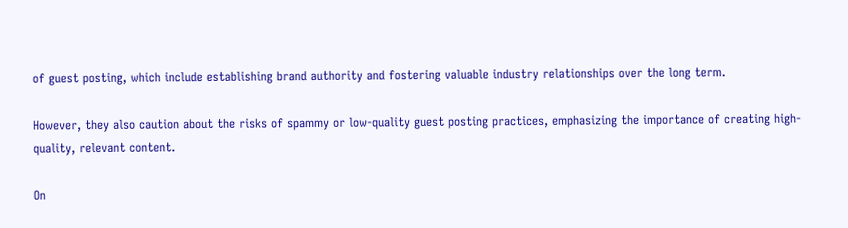of guest posting, which include establishing brand authority and fostering valuable industry relationships over the long term.

However, they also caution about the risks of spammy or low-quality guest posting practices, emphasizing the importance of creating high-quality, relevant content.

On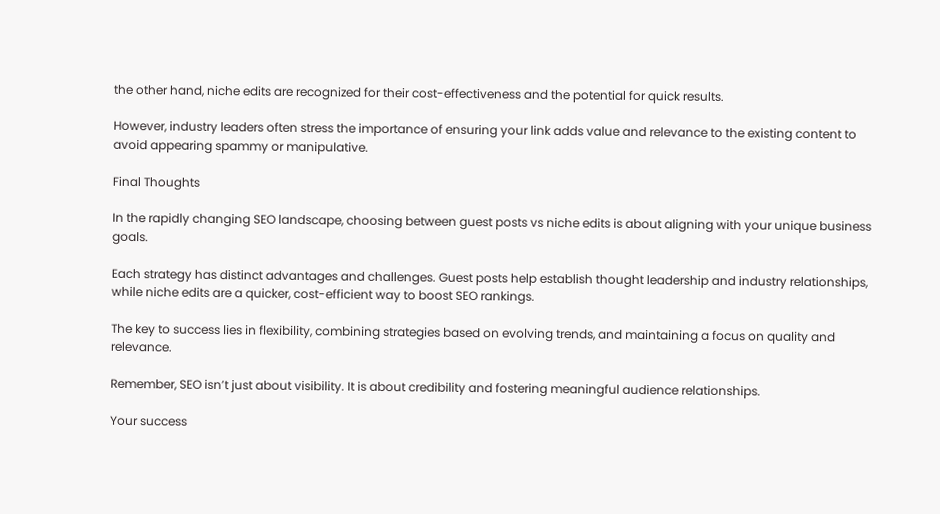the other hand, niche edits are recognized for their cost-effectiveness and the potential for quick results.

However, industry leaders often stress the importance of ensuring your link adds value and relevance to the existing content to avoid appearing spammy or manipulative.

Final Thoughts

In the rapidly changing SEO landscape, choosing between guest posts vs niche edits is about aligning with your unique business goals.

Each strategy has distinct advantages and challenges. Guest posts help establish thought leadership and industry relationships, while niche edits are a quicker, cost-efficient way to boost SEO rankings.

The key to success lies in flexibility, combining strategies based on evolving trends, and maintaining a focus on quality and relevance.

Remember, SEO isn’t just about visibility. It is about credibility and fostering meaningful audience relationships.

Your success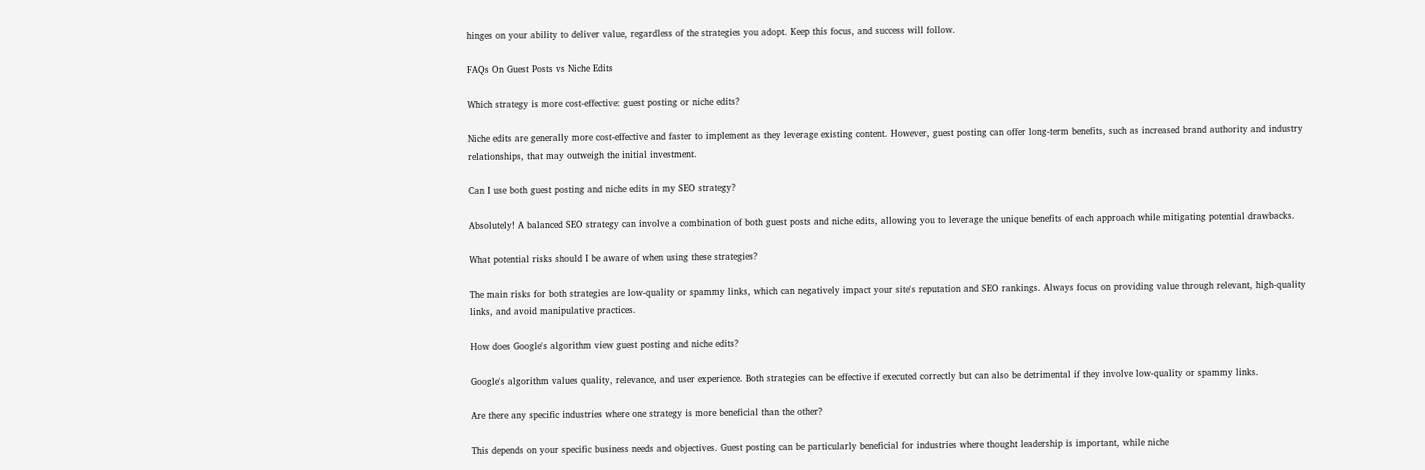hinges on your ability to deliver value, regardless of the strategies you adopt. Keep this focus, and success will follow.

FAQs On Guest Posts vs Niche Edits

Which strategy is more cost-effective: guest posting or niche edits?

Niche edits are generally more cost-effective and faster to implement as they leverage existing content. However, guest posting can offer long-term benefits, such as increased brand authority and industry relationships, that may outweigh the initial investment.

Can I use both guest posting and niche edits in my SEO strategy?

Absolutely! A balanced SEO strategy can involve a combination of both guest posts and niche edits, allowing you to leverage the unique benefits of each approach while mitigating potential drawbacks.

What potential risks should I be aware of when using these strategies?

The main risks for both strategies are low-quality or spammy links, which can negatively impact your site's reputation and SEO rankings. Always focus on providing value through relevant, high-quality links, and avoid manipulative practices.

How does Google's algorithm view guest posting and niche edits?

Google's algorithm values quality, relevance, and user experience. Both strategies can be effective if executed correctly but can also be detrimental if they involve low-quality or spammy links.

Are there any specific industries where one strategy is more beneficial than the other?

This depends on your specific business needs and objectives. Guest posting can be particularly beneficial for industries where thought leadership is important, while niche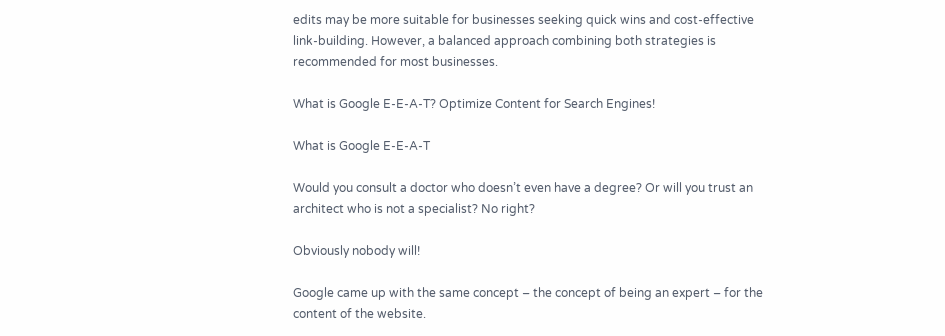edits may be more suitable for businesses seeking quick wins and cost-effective link-building. However, a balanced approach combining both strategies is recommended for most businesses.

What is Google E-E-A-T? Optimize Content for Search Engines!

What is Google E-E-A-T

Would you consult a doctor who doesn’t even have a degree? Or will you trust an architect who is not a specialist? No right?

Obviously nobody will!

Google came up with the same concept – the concept of being an expert – for the content of the website.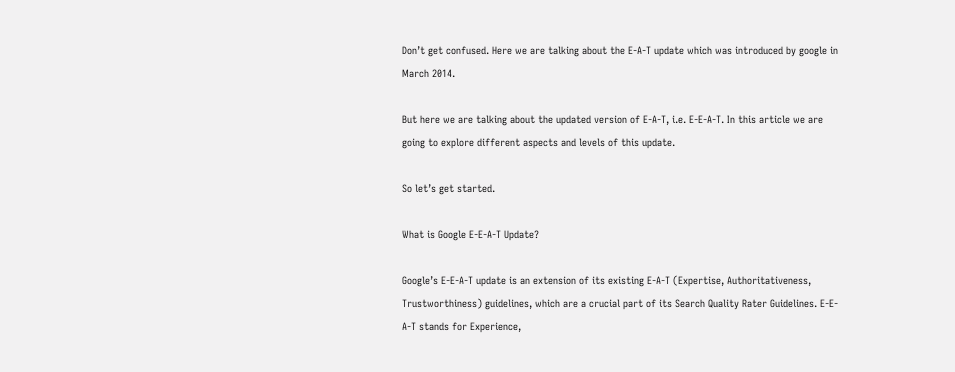Don’t get confused. Here we are talking about the E-A-T update which was introduced by google in March 2014.

But here we are talking about the updated version of E-A-T, i.e. E-E-A-T. In this article we are going to explore different aspects and levels of this update.

So let’s get started.

What is Google E-E-A-T Update?

Google’s E-E-A-T update is an extension of its existing E-A-T (Expertise, Authoritativeness, Trustworthiness) guidelines, which are a crucial part of its Search Quality Rater Guidelines. E-E-A-T stands for Experience,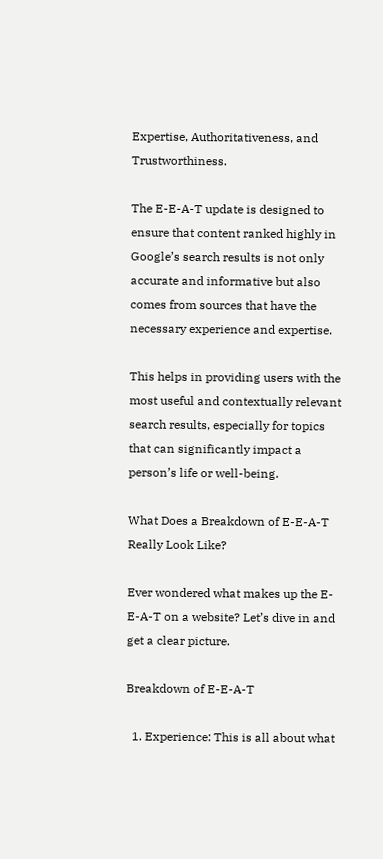Expertise, Authoritativeness, and Trustworthiness.

The E-E-A-T update is designed to ensure that content ranked highly in Google’s search results is not only accurate and informative but also comes from sources that have the necessary experience and expertise.

This helps in providing users with the most useful and contextually relevant search results, especially for topics that can significantly impact a person’s life or well-being.

What Does a Breakdown of E-E-A-T Really Look Like?

Ever wondered what makes up the E-E-A-T on a website? Let’s dive in and get a clear picture.

Breakdown of E-E-A-T

  1. Experience: This is all about what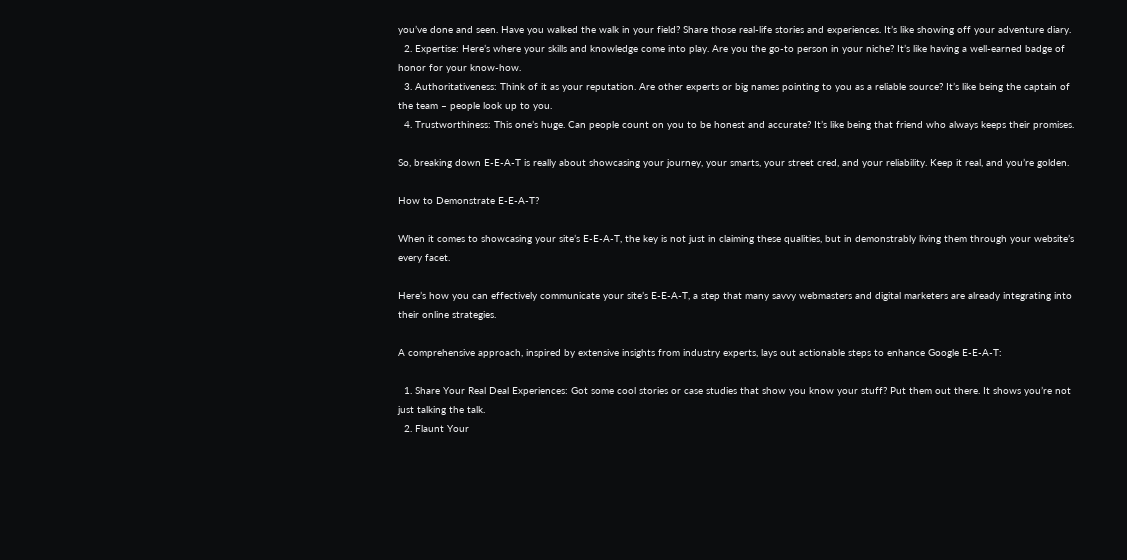you’ve done and seen. Have you walked the walk in your field? Share those real-life stories and experiences. It’s like showing off your adventure diary.
  2. Expertise: Here’s where your skills and knowledge come into play. Are you the go-to person in your niche? It’s like having a well-earned badge of honor for your know-how.
  3. Authoritativeness: Think of it as your reputation. Are other experts or big names pointing to you as a reliable source? It’s like being the captain of the team – people look up to you.
  4. Trustworthiness: This one’s huge. Can people count on you to be honest and accurate? It’s like being that friend who always keeps their promises.

So, breaking down E-E-A-T is really about showcasing your journey, your smarts, your street cred, and your reliability. Keep it real, and you’re golden.

How to Demonstrate E-E-A-T?

When it comes to showcasing your site’s E-E-A-T, the key is not just in claiming these qualities, but in demonstrably living them through your website’s every facet.

Here’s how you can effectively communicate your site’s E-E-A-T, a step that many savvy webmasters and digital marketers are already integrating into their online strategies.

A comprehensive approach, inspired by extensive insights from industry experts, lays out actionable steps to enhance Google E-E-A-T:

  1. Share Your Real Deal Experiences: Got some cool stories or case studies that show you know your stuff? Put them out there. It shows you’re not just talking the talk.
  2. Flaunt Your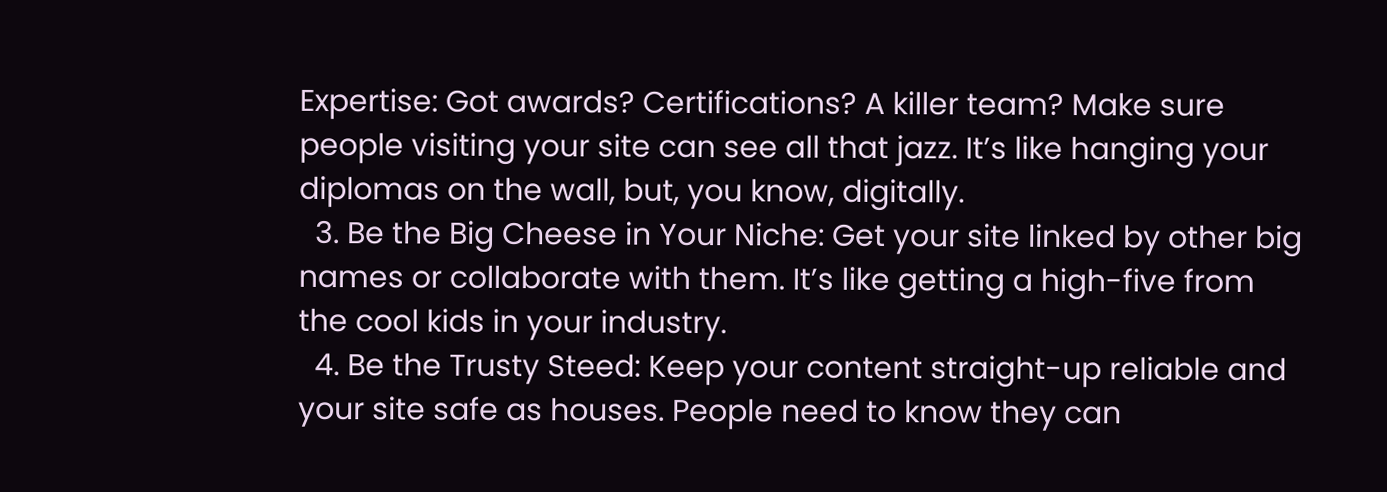Expertise: Got awards? Certifications? A killer team? Make sure people visiting your site can see all that jazz. It’s like hanging your diplomas on the wall, but, you know, digitally.
  3. Be the Big Cheese in Your Niche: Get your site linked by other big names or collaborate with them. It’s like getting a high-five from the cool kids in your industry.
  4. Be the Trusty Steed: Keep your content straight-up reliable and your site safe as houses. People need to know they can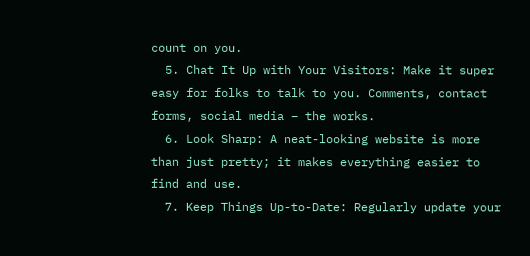count on you.
  5. Chat It Up with Your Visitors: Make it super easy for folks to talk to you. Comments, contact forms, social media – the works.
  6. Look Sharp: A neat-looking website is more than just pretty; it makes everything easier to find and use.
  7. Keep Things Up-to-Date: Regularly update your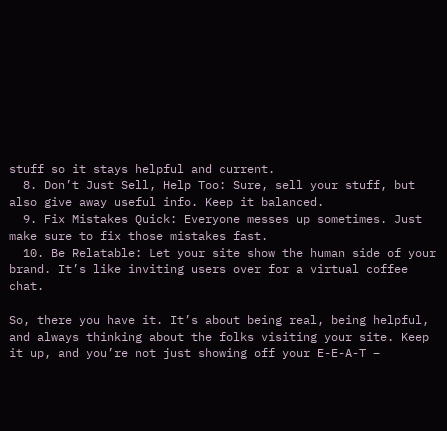stuff so it stays helpful and current.
  8. Don’t Just Sell, Help Too: Sure, sell your stuff, but also give away useful info. Keep it balanced.
  9. Fix Mistakes Quick: Everyone messes up sometimes. Just make sure to fix those mistakes fast.
  10. Be Relatable: Let your site show the human side of your brand. It’s like inviting users over for a virtual coffee chat.

So, there you have it. It’s about being real, being helpful, and always thinking about the folks visiting your site. Keep it up, and you’re not just showing off your E-E-A-T –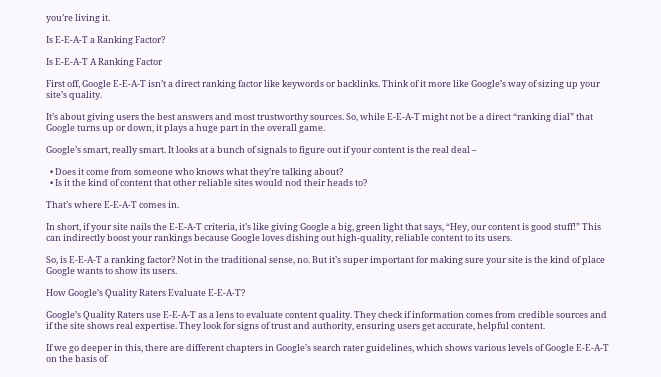you’re living it.

Is E-E-A-T a Ranking Factor?

Is E-E-A-T A Ranking Factor

First off, Google E-E-A-T isn’t a direct ranking factor like keywords or backlinks. Think of it more like Google’s way of sizing up your site’s quality.

It’s about giving users the best answers and most trustworthy sources. So, while E-E-A-T might not be a direct “ranking dial” that Google turns up or down, it plays a huge part in the overall game.

Google’s smart, really smart. It looks at a bunch of signals to figure out if your content is the real deal –

  • Does it come from someone who knows what they’re talking about?
  • Is it the kind of content that other reliable sites would nod their heads to?

That’s where E-E-A-T comes in.

In short, if your site nails the E-E-A-T criteria, it’s like giving Google a big, green light that says, “Hey, our content is good stuff!” This can indirectly boost your rankings because Google loves dishing out high-quality, reliable content to its users.

So, is E-E-A-T a ranking factor? Not in the traditional sense, no. But it’s super important for making sure your site is the kind of place Google wants to show its users.

How Google’s Quality Raters Evaluate E-E-A-T?

Google’s Quality Raters use E-E-A-T as a lens to evaluate content quality. They check if information comes from credible sources and if the site shows real expertise. They look for signs of trust and authority, ensuring users get accurate, helpful content.

If we go deeper in this, there are different chapters in Google’s search rater guidelines, which shows various levels of Google E-E-A-T on the basis of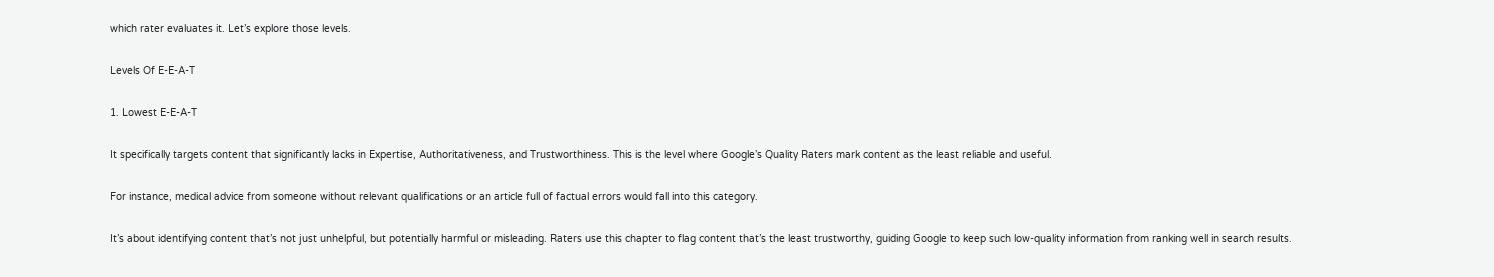which rater evaluates it. Let’s explore those levels.

Levels Of E-E-A-T

1. Lowest E-E-A-T

It specifically targets content that significantly lacks in Expertise, Authoritativeness, and Trustworthiness. This is the level where Google’s Quality Raters mark content as the least reliable and useful.

For instance, medical advice from someone without relevant qualifications or an article full of factual errors would fall into this category.

It’s about identifying content that’s not just unhelpful, but potentially harmful or misleading. Raters use this chapter to flag content that’s the least trustworthy, guiding Google to keep such low-quality information from ranking well in search results.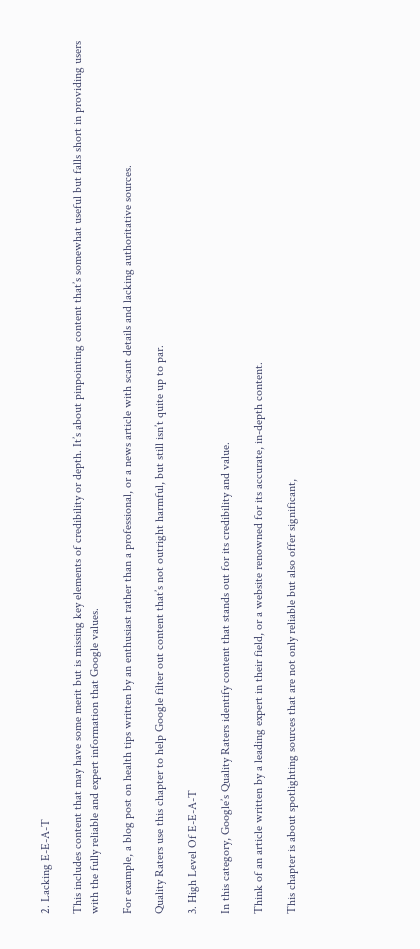2. Lacking E-E-A-T

This includes content that may have some merit but is missing key elements of credibility or depth. It’s about pinpointing content that’s somewhat useful but falls short in providing users with the fully reliable and expert information that Google values.

For example, a blog post on health tips written by an enthusiast rather than a professional, or a news article with scant details and lacking authoritative sources.

Quality Raters use this chapter to help Google filter out content that’s not outright harmful, but still isn’t quite up to par.

3. High Level Of E-E-A-T

In this category, Google’s Quality Raters identify content that stands out for its credibility and value.

Think of an article written by a leading expert in their field, or a website renowned for its accurate, in-depth content.

This chapter is about spotlighting sources that are not only reliable but also offer significant,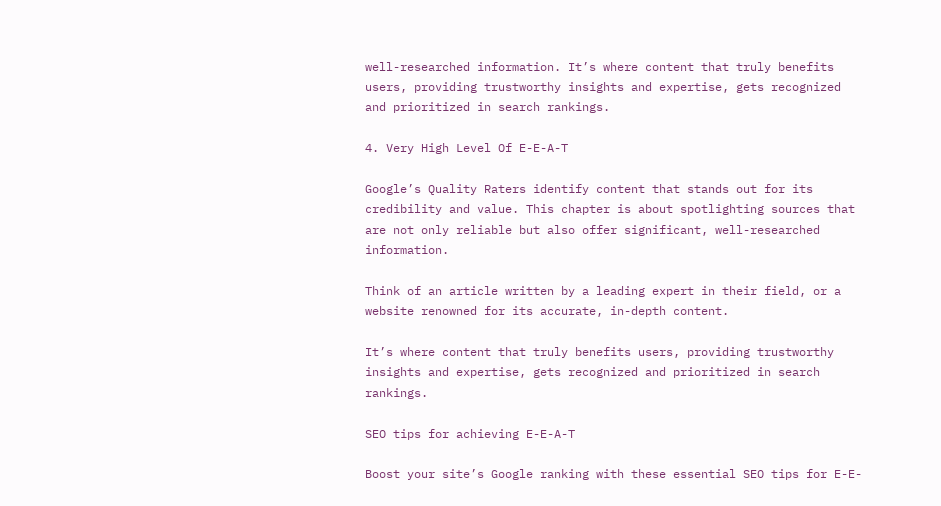well-researched information. It’s where content that truly benefits users, providing trustworthy insights and expertise, gets recognized and prioritized in search rankings.

4. Very High Level Of E-E-A-T

Google’s Quality Raters identify content that stands out for its credibility and value. This chapter is about spotlighting sources that are not only reliable but also offer significant, well-researched information.

Think of an article written by a leading expert in their field, or a website renowned for its accurate, in-depth content.

It’s where content that truly benefits users, providing trustworthy insights and expertise, gets recognized and prioritized in search rankings.

SEO tips for achieving E-E-A-T

Boost your site’s Google ranking with these essential SEO tips for E-E-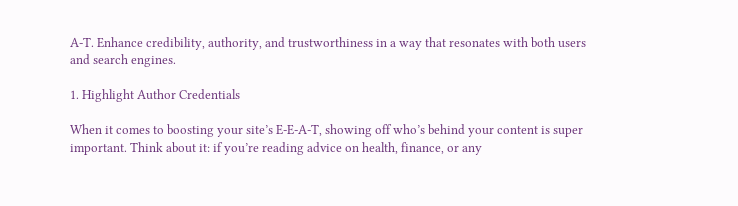A-T. Enhance credibility, authority, and trustworthiness in a way that resonates with both users and search engines.

1. Highlight Author Credentials

When it comes to boosting your site’s E-E-A-T, showing off who’s behind your content is super important. Think about it: if you’re reading advice on health, finance, or any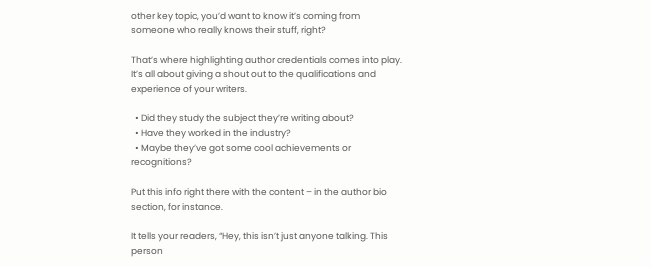other key topic, you’d want to know it’s coming from someone who really knows their stuff, right?

That’s where highlighting author credentials comes into play. It’s all about giving a shout out to the qualifications and experience of your writers.

  • Did they study the subject they’re writing about?
  • Have they worked in the industry?
  • Maybe they’ve got some cool achievements or recognitions?

Put this info right there with the content – in the author bio section, for instance.

It tells your readers, “Hey, this isn’t just anyone talking. This person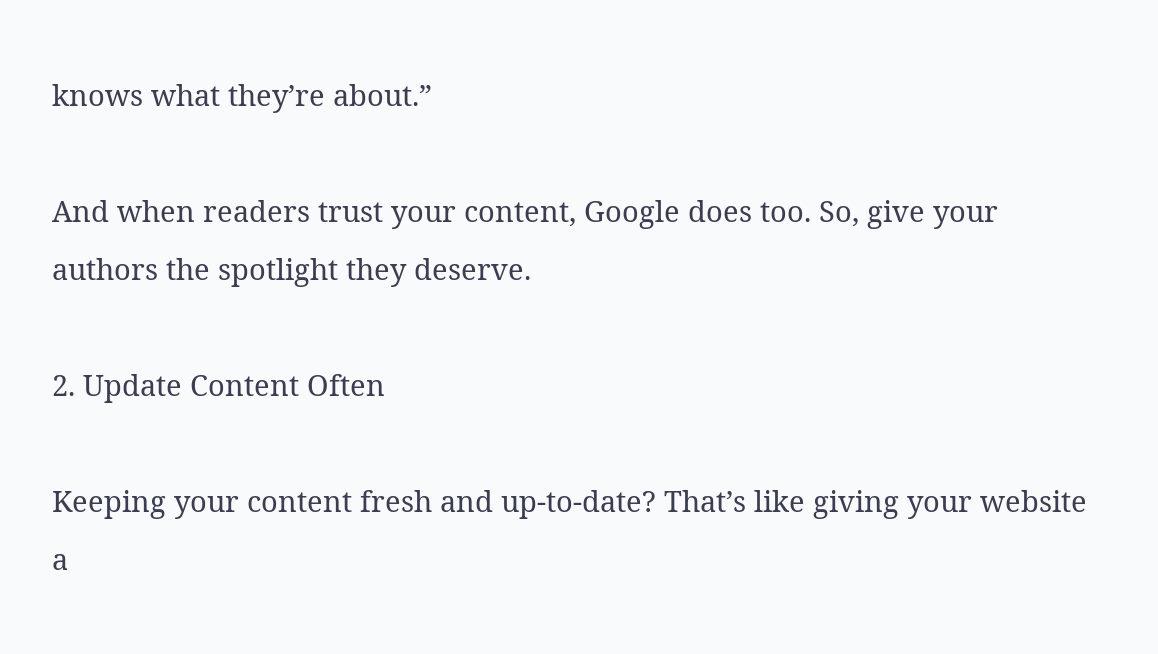knows what they’re about.”

And when readers trust your content, Google does too. So, give your authors the spotlight they deserve.

2. Update Content Often

Keeping your content fresh and up-to-date? That’s like giving your website a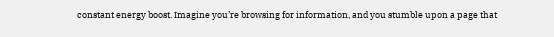constant energy boost. Imagine you’re browsing for information, and you stumble upon a page that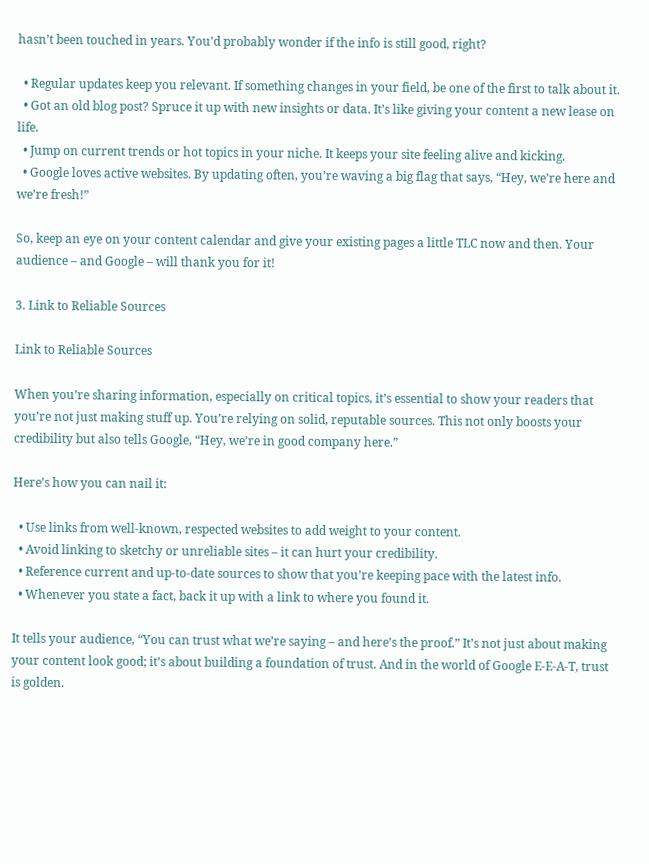hasn’t been touched in years. You’d probably wonder if the info is still good, right?

  • Regular updates keep you relevant. If something changes in your field, be one of the first to talk about it.
  • Got an old blog post? Spruce it up with new insights or data. It’s like giving your content a new lease on life.
  • Jump on current trends or hot topics in your niche. It keeps your site feeling alive and kicking.
  • Google loves active websites. By updating often, you’re waving a big flag that says, “Hey, we’re here and we’re fresh!”

So, keep an eye on your content calendar and give your existing pages a little TLC now and then. Your audience – and Google – will thank you for it!

3. Link to Reliable Sources

Link to Reliable Sources

When you’re sharing information, especially on critical topics, it’s essential to show your readers that you’re not just making stuff up. You’re relying on solid, reputable sources. This not only boosts your credibility but also tells Google, “Hey, we’re in good company here.”

Here’s how you can nail it:

  • Use links from well-known, respected websites to add weight to your content.
  • Avoid linking to sketchy or unreliable sites – it can hurt your credibility.
  • Reference current and up-to-date sources to show that you’re keeping pace with the latest info.
  • Whenever you state a fact, back it up with a link to where you found it.

It tells your audience, “You can trust what we’re saying – and here’s the proof.” It’s not just about making your content look good; it’s about building a foundation of trust. And in the world of Google E-E-A-T, trust is golden.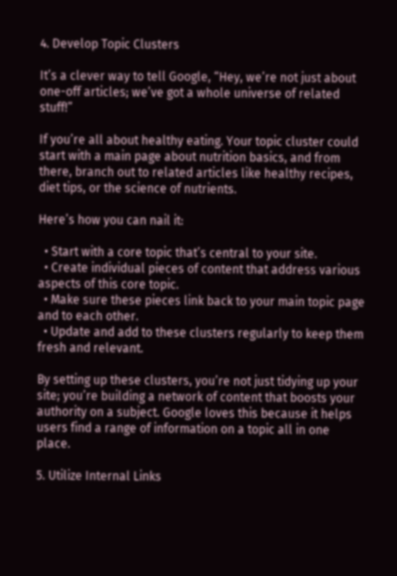4. Develop Topic Clusters

It’s a clever way to tell Google, “Hey, we’re not just about one-off articles; we’ve got a whole universe of related stuff!”

If you’re all about healthy eating. Your topic cluster could start with a main page about nutrition basics, and from there, branch out to related articles like healthy recipes, diet tips, or the science of nutrients.

Here’s how you can nail it:

  • Start with a core topic that’s central to your site.
  • Create individual pieces of content that address various aspects of this core topic.
  • Make sure these pieces link back to your main topic page and to each other.
  • Update and add to these clusters regularly to keep them fresh and relevant.

By setting up these clusters, you’re not just tidying up your site; you’re building a network of content that boosts your authority on a subject. Google loves this because it helps users find a range of information on a topic all in one place.

5. Utilize Internal Links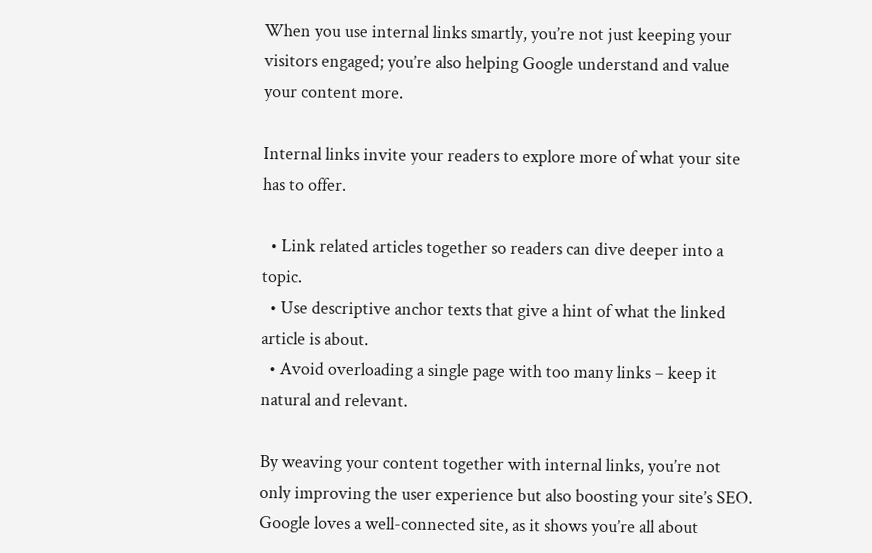When you use internal links smartly, you’re not just keeping your visitors engaged; you’re also helping Google understand and value your content more.

Internal links invite your readers to explore more of what your site has to offer.

  • Link related articles together so readers can dive deeper into a topic.
  • Use descriptive anchor texts that give a hint of what the linked article is about.
  • Avoid overloading a single page with too many links – keep it natural and relevant.

By weaving your content together with internal links, you’re not only improving the user experience but also boosting your site’s SEO. Google loves a well-connected site, as it shows you’re all about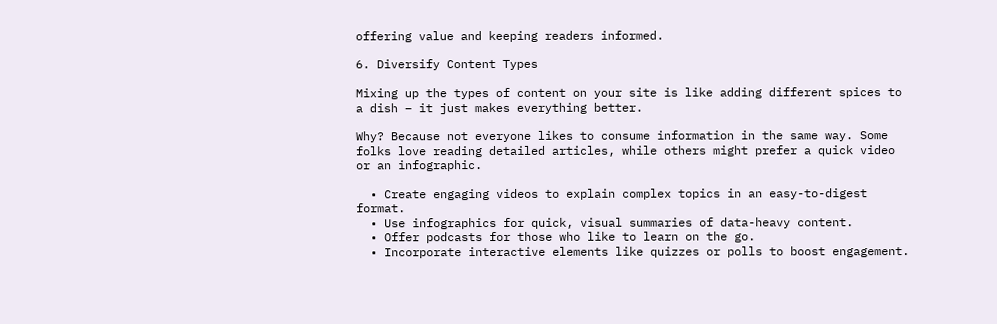offering value and keeping readers informed.

6. Diversify Content Types

Mixing up the types of content on your site is like adding different spices to a dish – it just makes everything better.

Why? Because not everyone likes to consume information in the same way. Some folks love reading detailed articles, while others might prefer a quick video or an infographic.

  • Create engaging videos to explain complex topics in an easy-to-digest format.
  • Use infographics for quick, visual summaries of data-heavy content.
  • Offer podcasts for those who like to learn on the go.
  • Incorporate interactive elements like quizzes or polls to boost engagement.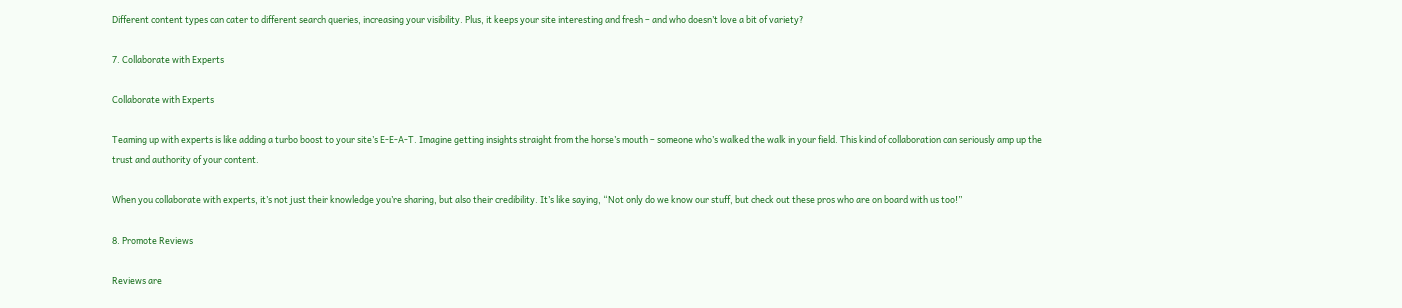Different content types can cater to different search queries, increasing your visibility. Plus, it keeps your site interesting and fresh – and who doesn’t love a bit of variety?

7. Collaborate with Experts

Collaborate with Experts

Teaming up with experts is like adding a turbo boost to your site’s E-E-A-T. Imagine getting insights straight from the horse’s mouth – someone who’s walked the walk in your field. This kind of collaboration can seriously amp up the trust and authority of your content.

When you collaborate with experts, it’s not just their knowledge you’re sharing, but also their credibility. It’s like saying, “Not only do we know our stuff, but check out these pros who are on board with us too!”

8. Promote Reviews

Reviews are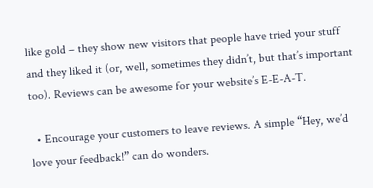like gold – they show new visitors that people have tried your stuff and they liked it (or, well, sometimes they didn’t, but that’s important too). Reviews can be awesome for your website’s E-E-A-T.

  • Encourage your customers to leave reviews. A simple “Hey, we’d love your feedback!” can do wonders.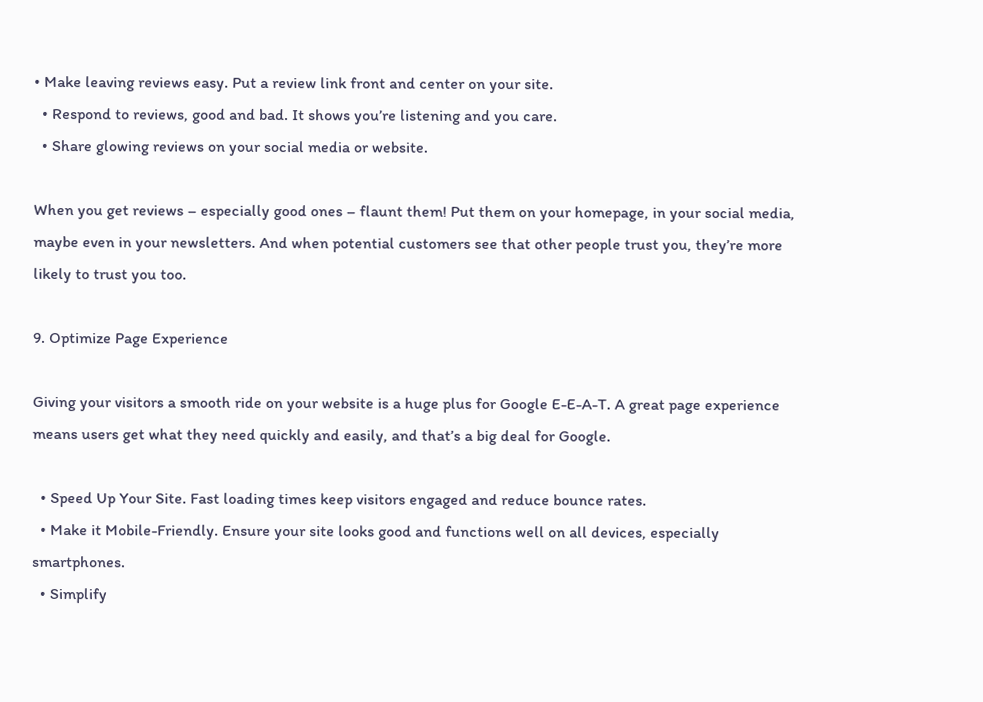• Make leaving reviews easy. Put a review link front and center on your site.
  • Respond to reviews, good and bad. It shows you’re listening and you care.
  • Share glowing reviews on your social media or website.

When you get reviews – especially good ones – flaunt them! Put them on your homepage, in your social media, maybe even in your newsletters. And when potential customers see that other people trust you, they’re more likely to trust you too.

9. Optimize Page Experience

Giving your visitors a smooth ride on your website is a huge plus for Google E-E-A-T. A great page experience means users get what they need quickly and easily, and that’s a big deal for Google.

  • Speed Up Your Site. Fast loading times keep visitors engaged and reduce bounce rates.
  • Make it Mobile-Friendly. Ensure your site looks good and functions well on all devices, especially smartphones.
  • Simplify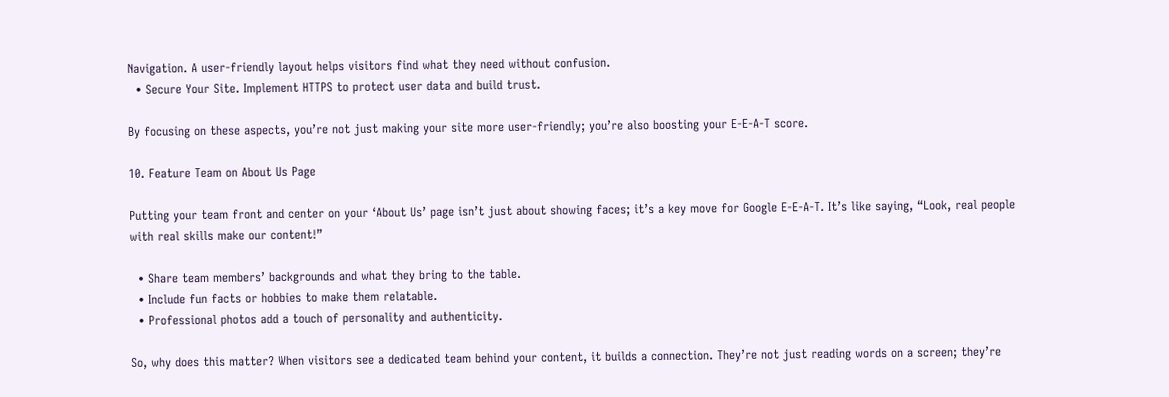Navigation. A user-friendly layout helps visitors find what they need without confusion.
  • Secure Your Site. Implement HTTPS to protect user data and build trust.

By focusing on these aspects, you’re not just making your site more user-friendly; you’re also boosting your E-E-A-T score.

10. Feature Team on About Us Page

Putting your team front and center on your ‘About Us’ page isn’t just about showing faces; it’s a key move for Google E-E-A-T. It’s like saying, “Look, real people with real skills make our content!”

  • Share team members’ backgrounds and what they bring to the table.
  • Include fun facts or hobbies to make them relatable.
  • Professional photos add a touch of personality and authenticity.

So, why does this matter? When visitors see a dedicated team behind your content, it builds a connection. They’re not just reading words on a screen; they’re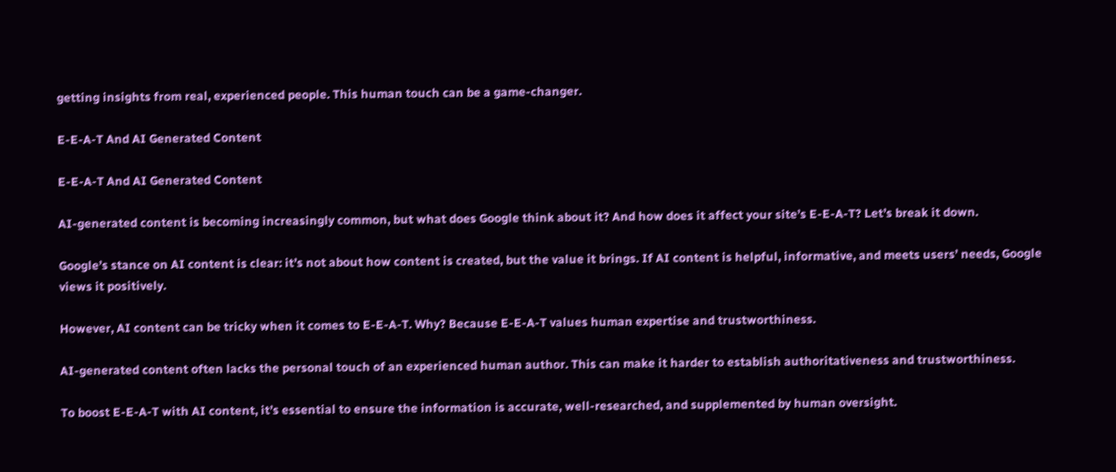getting insights from real, experienced people. This human touch can be a game-changer.

E-E-A-T And AI Generated Content

E-E-A-T And AI Generated Content

AI-generated content is becoming increasingly common, but what does Google think about it? And how does it affect your site’s E-E-A-T? Let’s break it down.

Google’s stance on AI content is clear: it’s not about how content is created, but the value it brings. If AI content is helpful, informative, and meets users’ needs, Google views it positively.

However, AI content can be tricky when it comes to E-E-A-T. Why? Because E-E-A-T values human expertise and trustworthiness.

AI-generated content often lacks the personal touch of an experienced human author. This can make it harder to establish authoritativeness and trustworthiness.

To boost E-E-A-T with AI content, it’s essential to ensure the information is accurate, well-researched, and supplemented by human oversight.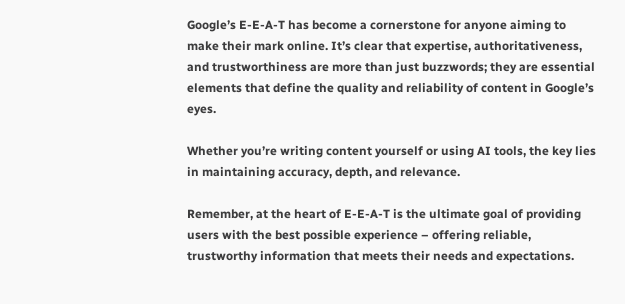Google’s E-E-A-T has become a cornerstone for anyone aiming to make their mark online. It’s clear that expertise, authoritativeness, and trustworthiness are more than just buzzwords; they are essential elements that define the quality and reliability of content in Google’s eyes.

Whether you’re writing content yourself or using AI tools, the key lies in maintaining accuracy, depth, and relevance.

Remember, at the heart of E-E-A-T is the ultimate goal of providing users with the best possible experience – offering reliable, trustworthy information that meets their needs and expectations.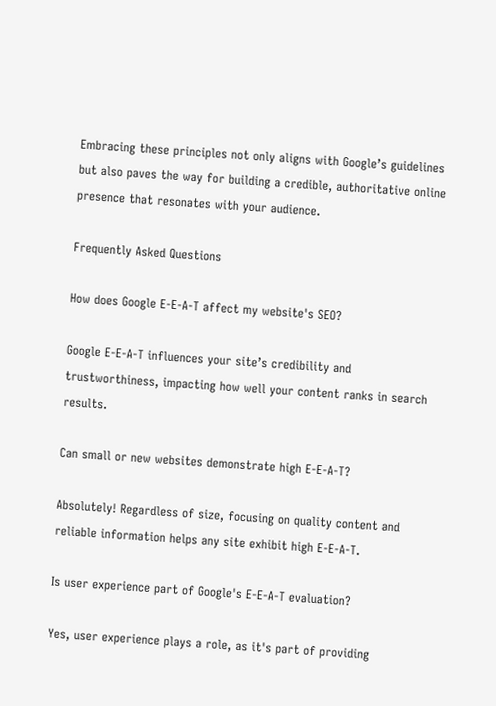Embracing these principles not only aligns with Google’s guidelines but also paves the way for building a credible, authoritative online presence that resonates with your audience.

Frequently Asked Questions

How does Google E-E-A-T affect my website's SEO?

Google E-E-A-T influences your site’s credibility and trustworthiness, impacting how well your content ranks in search results.

Can small or new websites demonstrate high E-E-A-T?

Absolutely! Regardless of size, focusing on quality content and reliable information helps any site exhibit high E-E-A-T.

Is user experience part of Google's E-E-A-T evaluation?

Yes, user experience plays a role, as it's part of providing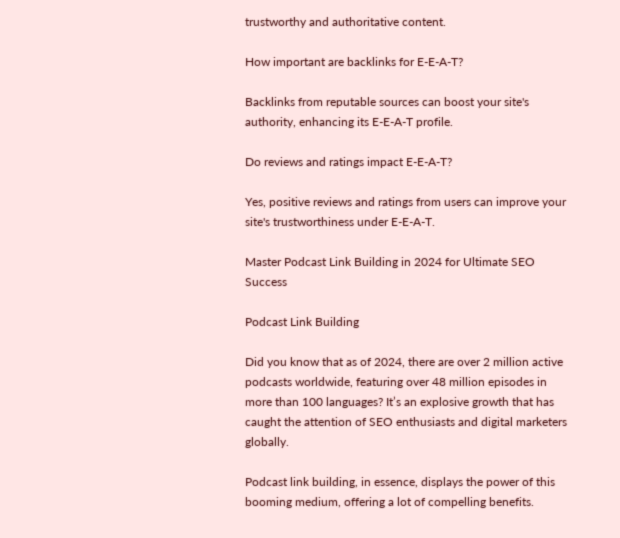trustworthy and authoritative content.

How important are backlinks for E-E-A-T?

Backlinks from reputable sources can boost your site's authority, enhancing its E-E-A-T profile.

Do reviews and ratings impact E-E-A-T?

Yes, positive reviews and ratings from users can improve your site's trustworthiness under E-E-A-T.

Master Podcast Link Building in 2024 for Ultimate SEO Success

Podcast Link Building

Did you know that as of 2024, there are over 2 million active podcasts worldwide, featuring over 48 million episodes in more than 100 languages? It’s an explosive growth that has caught the attention of SEO enthusiasts and digital marketers globally.

Podcast link building, in essence, displays the power of this booming medium, offering a lot of compelling benefits.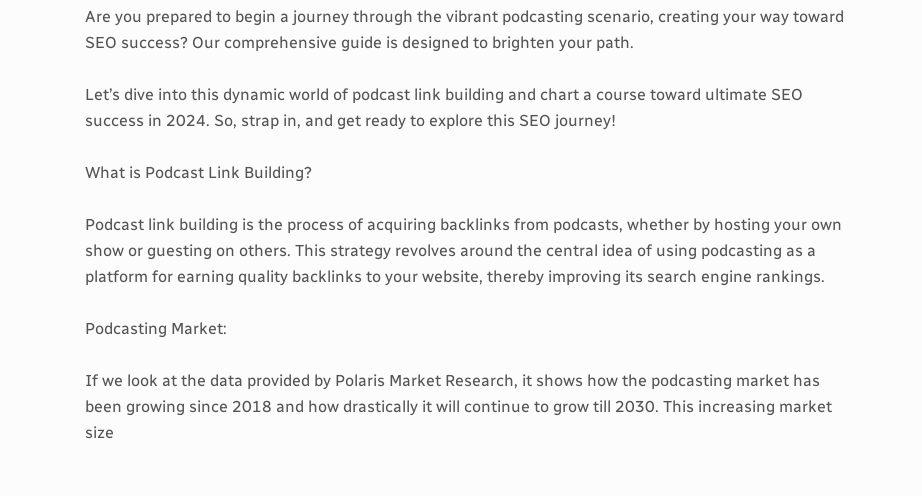Are you prepared to begin a journey through the vibrant podcasting scenario, creating your way toward SEO success? Our comprehensive guide is designed to brighten your path.

Let’s dive into this dynamic world of podcast link building and chart a course toward ultimate SEO success in 2024. So, strap in, and get ready to explore this SEO journey!

What is Podcast Link Building?

Podcast link building is the process of acquiring backlinks from podcasts, whether by hosting your own show or guesting on others. This strategy revolves around the central idea of using podcasting as a platform for earning quality backlinks to your website, thereby improving its search engine rankings.

Podcasting Market:

If we look at the data provided by Polaris Market Research, it shows how the podcasting market has been growing since 2018 and how drastically it will continue to grow till 2030. This increasing market size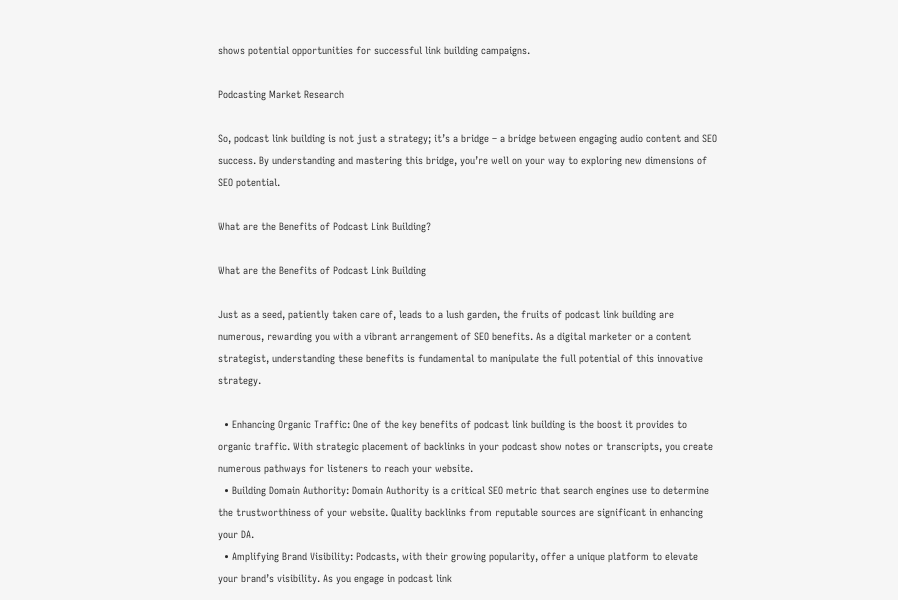shows potential opportunities for successful link building campaigns.

Podcasting Market Research

So, podcast link building is not just a strategy; it’s a bridge – a bridge between engaging audio content and SEO success. By understanding and mastering this bridge, you’re well on your way to exploring new dimensions of SEO potential.

What are the Benefits of Podcast Link Building?

What are the Benefits of Podcast Link Building

Just as a seed, patiently taken care of, leads to a lush garden, the fruits of podcast link building are numerous, rewarding you with a vibrant arrangement of SEO benefits. As a digital marketer or a content strategist, understanding these benefits is fundamental to manipulate the full potential of this innovative strategy.

  • Enhancing Organic Traffic: One of the key benefits of podcast link building is the boost it provides to organic traffic. With strategic placement of backlinks in your podcast show notes or transcripts, you create numerous pathways for listeners to reach your website.
  • Building Domain Authority: Domain Authority is a critical SEO metric that search engines use to determine the trustworthiness of your website. Quality backlinks from reputable sources are significant in enhancing your DA.
  • Amplifying Brand Visibility: Podcasts, with their growing popularity, offer a unique platform to elevate your brand’s visibility. As you engage in podcast link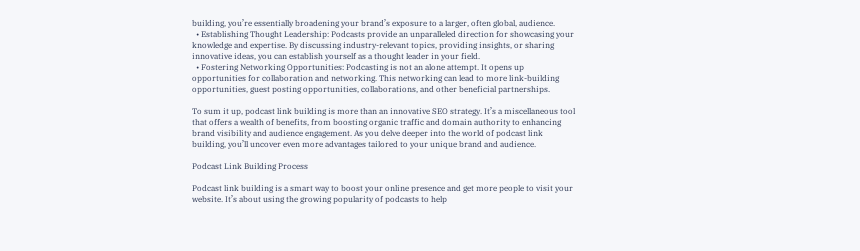building, you’re essentially broadening your brand’s exposure to a larger, often global, audience.
  • Establishing Thought Leadership: Podcasts provide an unparalleled direction for showcasing your knowledge and expertise. By discussing industry-relevant topics, providing insights, or sharing innovative ideas, you can establish yourself as a thought leader in your field.
  • Fostering Networking Opportunities: Podcasting is not an alone attempt. It opens up opportunities for collaboration and networking. This networking can lead to more link-building opportunities, guest posting opportunities, collaborations, and other beneficial partnerships.

To sum it up, podcast link building is more than an innovative SEO strategy. It’s a miscellaneous tool that offers a wealth of benefits, from boosting organic traffic and domain authority to enhancing brand visibility and audience engagement. As you delve deeper into the world of podcast link building, you’ll uncover even more advantages tailored to your unique brand and audience.

Podcast Link Building Process

Podcast link building is a smart way to boost your online presence and get more people to visit your website. It’s about using the growing popularity of podcasts to help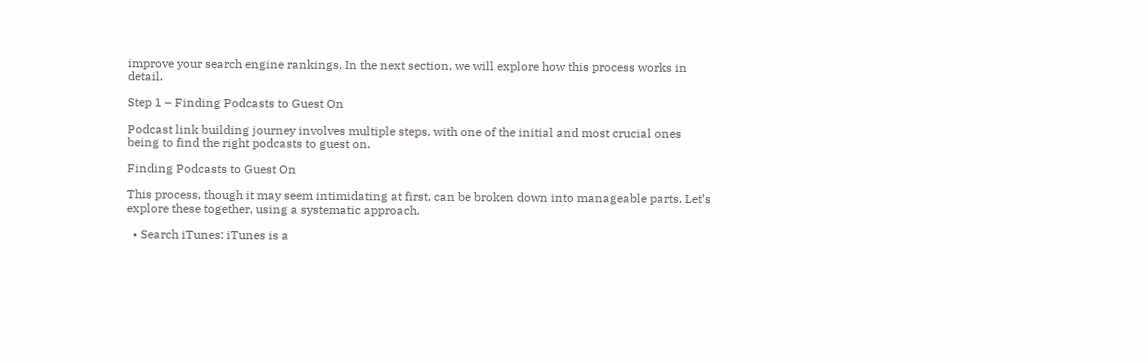improve your search engine rankings. In the next section, we will explore how this process works in detail.

Step 1 – Finding Podcasts to Guest On

Podcast link building journey involves multiple steps, with one of the initial and most crucial ones being to find the right podcasts to guest on.

Finding Podcasts to Guest On

This process, though it may seem intimidating at first, can be broken down into manageable parts. Let’s explore these together, using a systematic approach.

  • Search iTunes: iTunes is a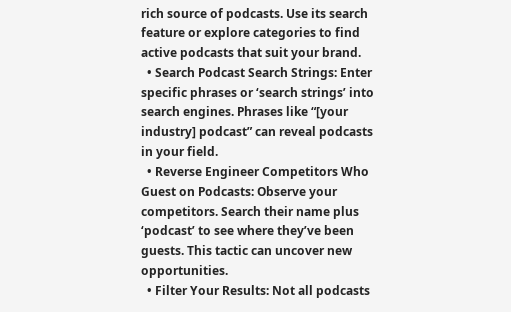rich source of podcasts. Use its search feature or explore categories to find active podcasts that suit your brand.
  • Search Podcast Search Strings: Enter specific phrases or ‘search strings’ into search engines. Phrases like “[your industry] podcast” can reveal podcasts in your field.
  • Reverse Engineer Competitors Who Guest on Podcasts: Observe your competitors. Search their name plus ‘podcast’ to see where they’ve been guests. This tactic can uncover new opportunities.
  • Filter Your Results: Not all podcasts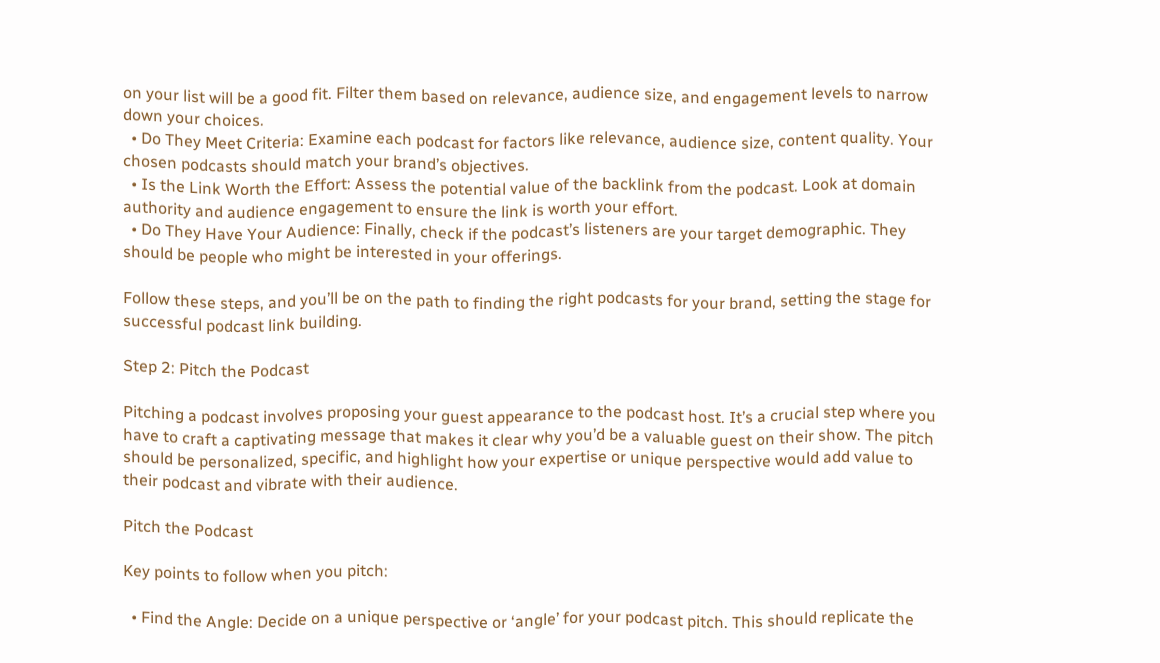on your list will be a good fit. Filter them based on relevance, audience size, and engagement levels to narrow down your choices.
  • Do They Meet Criteria: Examine each podcast for factors like relevance, audience size, content quality. Your chosen podcasts should match your brand’s objectives.
  • Is the Link Worth the Effort: Assess the potential value of the backlink from the podcast. Look at domain authority and audience engagement to ensure the link is worth your effort.
  • Do They Have Your Audience: Finally, check if the podcast’s listeners are your target demographic. They should be people who might be interested in your offerings.

Follow these steps, and you’ll be on the path to finding the right podcasts for your brand, setting the stage for successful podcast link building.

Step 2: Pitch the Podcast

Pitching a podcast involves proposing your guest appearance to the podcast host. It’s a crucial step where you have to craft a captivating message that makes it clear why you’d be a valuable guest on their show. The pitch should be personalized, specific, and highlight how your expertise or unique perspective would add value to their podcast and vibrate with their audience.

Pitch the Podcast

Key points to follow when you pitch:

  • Find the Angle: Decide on a unique perspective or ‘angle’ for your podcast pitch. This should replicate the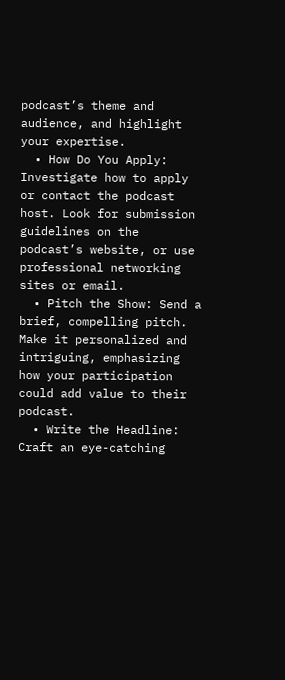podcast’s theme and audience, and highlight your expertise.
  • How Do You Apply: Investigate how to apply or contact the podcast host. Look for submission guidelines on the podcast’s website, or use professional networking sites or email.
  • Pitch the Show: Send a brief, compelling pitch. Make it personalized and intriguing, emphasizing how your participation could add value to their podcast.
  • Write the Headline: Craft an eye-catching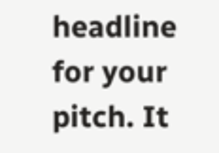headline for your pitch. It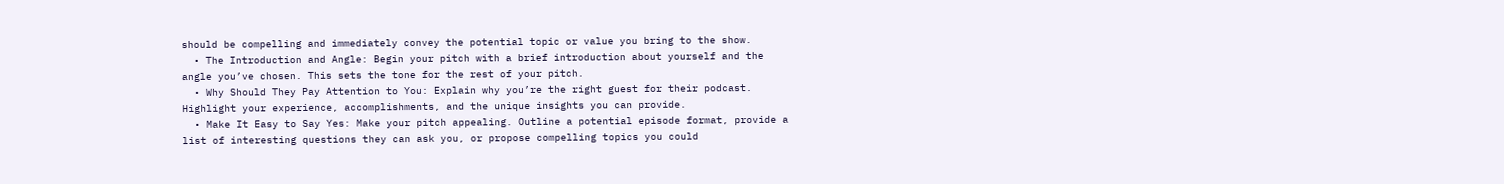should be compelling and immediately convey the potential topic or value you bring to the show.
  • The Introduction and Angle: Begin your pitch with a brief introduction about yourself and the angle you’ve chosen. This sets the tone for the rest of your pitch.
  • Why Should They Pay Attention to You: Explain why you’re the right guest for their podcast. Highlight your experience, accomplishments, and the unique insights you can provide.
  • Make It Easy to Say Yes: Make your pitch appealing. Outline a potential episode format, provide a list of interesting questions they can ask you, or propose compelling topics you could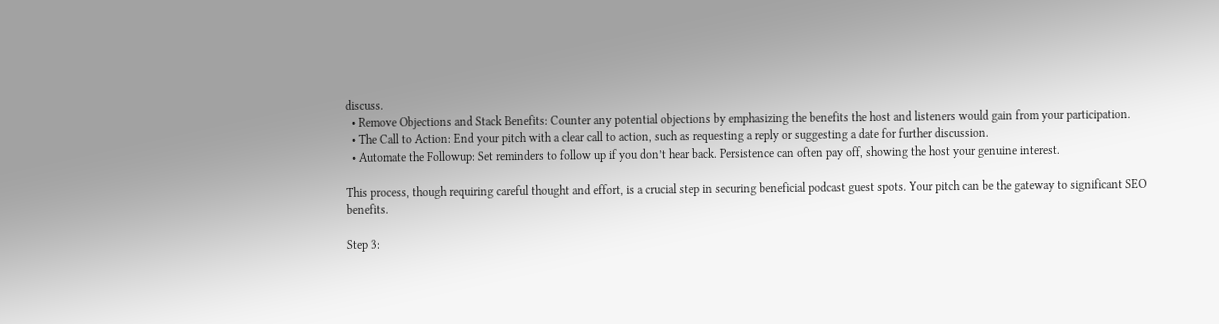discuss.
  • Remove Objections and Stack Benefits: Counter any potential objections by emphasizing the benefits the host and listeners would gain from your participation.
  • The Call to Action: End your pitch with a clear call to action, such as requesting a reply or suggesting a date for further discussion.
  • Automate the Followup: Set reminders to follow up if you don’t hear back. Persistence can often pay off, showing the host your genuine interest.

This process, though requiring careful thought and effort, is a crucial step in securing beneficial podcast guest spots. Your pitch can be the gateway to significant SEO benefits.

Step 3: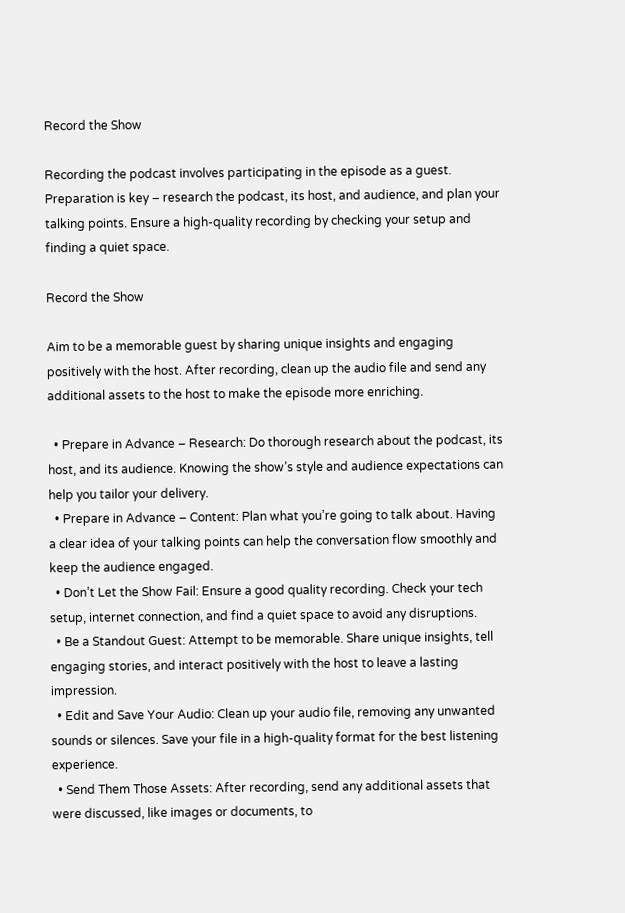Record the Show

Recording the podcast involves participating in the episode as a guest. Preparation is key – research the podcast, its host, and audience, and plan your talking points. Ensure a high-quality recording by checking your setup and finding a quiet space.

Record the Show

Aim to be a memorable guest by sharing unique insights and engaging positively with the host. After recording, clean up the audio file and send any additional assets to the host to make the episode more enriching.

  • Prepare in Advance – Research: Do thorough research about the podcast, its host, and its audience. Knowing the show’s style and audience expectations can help you tailor your delivery.
  • Prepare in Advance – Content: Plan what you’re going to talk about. Having a clear idea of your talking points can help the conversation flow smoothly and keep the audience engaged.
  • Don’t Let the Show Fail: Ensure a good quality recording. Check your tech setup, internet connection, and find a quiet space to avoid any disruptions.
  • Be a Standout Guest: Attempt to be memorable. Share unique insights, tell engaging stories, and interact positively with the host to leave a lasting impression.
  • Edit and Save Your Audio: Clean up your audio file, removing any unwanted sounds or silences. Save your file in a high-quality format for the best listening experience.
  • Send Them Those Assets: After recording, send any additional assets that were discussed, like images or documents, to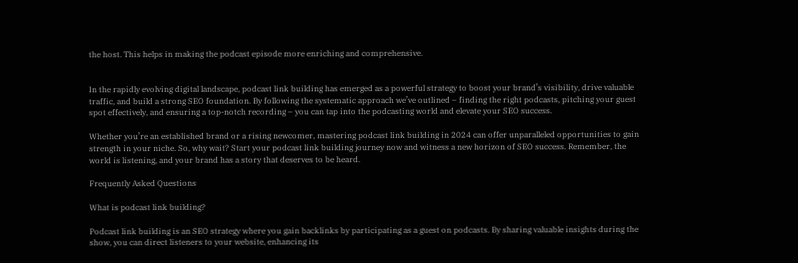the host. This helps in making the podcast episode more enriching and comprehensive.


In the rapidly evolving digital landscape, podcast link building has emerged as a powerful strategy to boost your brand’s visibility, drive valuable traffic, and build a strong SEO foundation. By following the systematic approach we’ve outlined – finding the right podcasts, pitching your guest spot effectively, and ensuring a top-notch recording – you can tap into the podcasting world and elevate your SEO success.

Whether you’re an established brand or a rising newcomer, mastering podcast link building in 2024 can offer unparalleled opportunities to gain strength in your niche. So, why wait? Start your podcast link building journey now and witness a new horizon of SEO success. Remember, the world is listening, and your brand has a story that deserves to be heard.

Frequently Asked Questions

What is podcast link building?

Podcast link building is an SEO strategy where you gain backlinks by participating as a guest on podcasts. By sharing valuable insights during the show, you can direct listeners to your website, enhancing its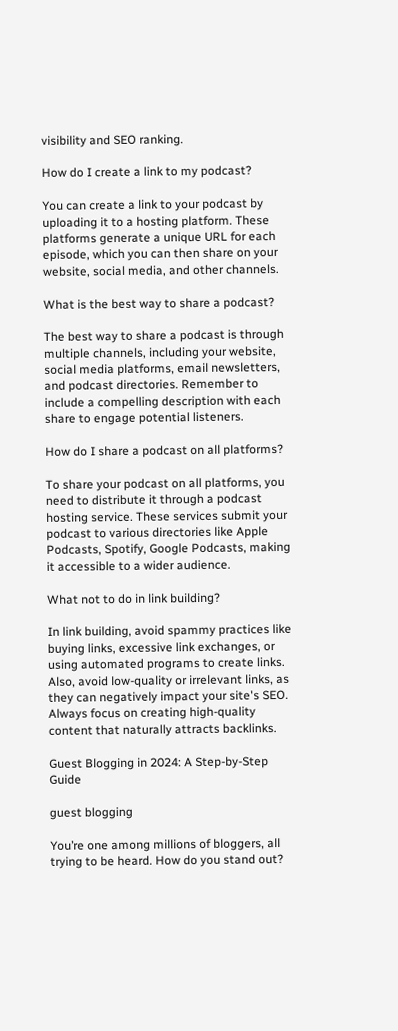visibility and SEO ranking.

How do I create a link to my podcast?

You can create a link to your podcast by uploading it to a hosting platform. These platforms generate a unique URL for each episode, which you can then share on your website, social media, and other channels.

What is the best way to share a podcast?

The best way to share a podcast is through multiple channels, including your website, social media platforms, email newsletters, and podcast directories. Remember to include a compelling description with each share to engage potential listeners.

How do I share a podcast on all platforms?

To share your podcast on all platforms, you need to distribute it through a podcast hosting service. These services submit your podcast to various directories like Apple Podcasts, Spotify, Google Podcasts, making it accessible to a wider audience.

What not to do in link building?

In link building, avoid spammy practices like buying links, excessive link exchanges, or using automated programs to create links. Also, avoid low-quality or irrelevant links, as they can negatively impact your site's SEO. Always focus on creating high-quality content that naturally attracts backlinks.

Guest Blogging in 2024: A Step-by-Step Guide

guest blogging

You’re one among millions of bloggers, all trying to be heard. How do you stand out?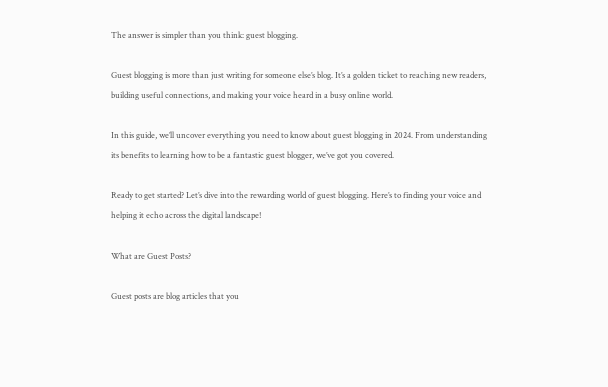The answer is simpler than you think: guest blogging.

Guest blogging is more than just writing for someone else’s blog. It’s a golden ticket to reaching new readers, building useful connections, and making your voice heard in a busy online world.

In this guide, we’ll uncover everything you need to know about guest blogging in 2024. From understanding its benefits to learning how to be a fantastic guest blogger, we’ve got you covered.

Ready to get started? Let’s dive into the rewarding world of guest blogging. Here’s to finding your voice and helping it echo across the digital landscape!

What are Guest Posts?

Guest posts are blog articles that you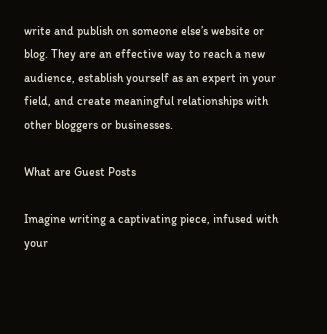write and publish on someone else’s website or blog. They are an effective way to reach a new audience, establish yourself as an expert in your field, and create meaningful relationships with other bloggers or businesses.

What are Guest Posts

Imagine writing a captivating piece, infused with your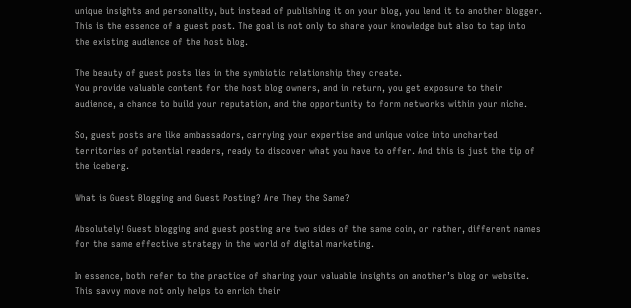unique insights and personality, but instead of publishing it on your blog, you lend it to another blogger.
This is the essence of a guest post. The goal is not only to share your knowledge but also to tap into the existing audience of the host blog.

The beauty of guest posts lies in the symbiotic relationship they create.
You provide valuable content for the host blog owners, and in return, you get exposure to their audience, a chance to build your reputation, and the opportunity to form networks within your niche.

So, guest posts are like ambassadors, carrying your expertise and unique voice into uncharted territories of potential readers, ready to discover what you have to offer. And this is just the tip of the iceberg.

What is Guest Blogging and Guest Posting? Are They the Same?

Absolutely! Guest blogging and guest posting are two sides of the same coin, or rather, different names for the same effective strategy in the world of digital marketing.

In essence, both refer to the practice of sharing your valuable insights on another’s blog or website. This savvy move not only helps to enrich their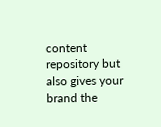content repository but also gives your brand the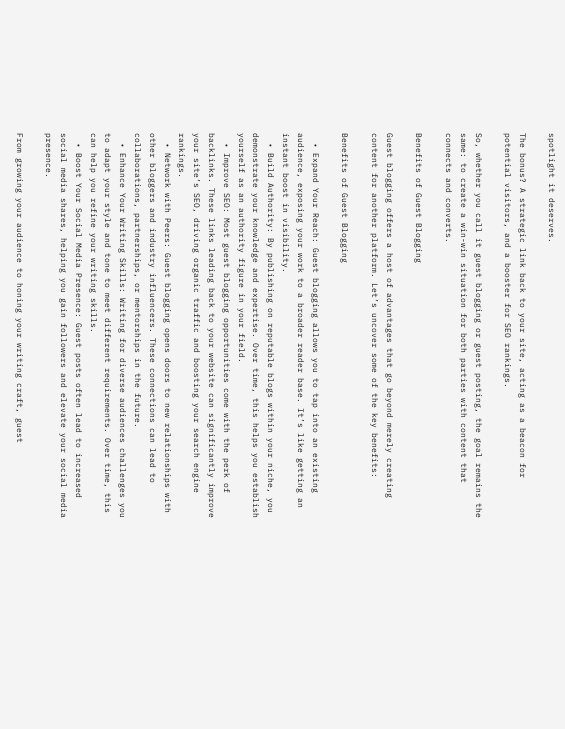spotlight it deserves.

The bonus? A strategic link back to your site, acting as a beacon for potential visitors, and a booster for SEO rankings.

So, whether you call it guest blogging or guest posting, the goal remains the same: to create a win-win situation for both parties with content that connects and converts.

Benefits of Guest Blogging

Guest blogging offers a host of advantages that go beyond merely creating content for another platform. Let’s uncover some of the key benefits:

Benefits of Guest Blogging

  • Expand Your Reach: Guest blogging allows you to tap into an existing audience, exposing your work to a broader reader base. It’s like getting an instant boost in visibility.
  • Build Authority: By publishing on reputable blogs within your niche, you demonstrate your knowledge and expertise. Over time, this helps you establish yourself as an authority figure in your field.
  • Improve SEO: Most guest blogging opportunities come with the perk of backlinks. These links leading back to your website can significantly improve your site’s SEO, driving organic traffic and boosting your search engine rankings.
  • Network with Peers: Guest blogging opens doors to new relationships with other bloggers and industry influencers. These connections can lead to collaborations, partnerships, or mentorships in the future.
  • Enhance Your Writing Skills: Writing for diverse audiences challenges you to adapt your style and tone to meet different requirements. Over time, this can help you refine your writing skills.
  • Boost Your Social Media Presence: Guest posts often lead to increased social media shares, helping you gain followers and elevate your social media presence.

From growing your audience to honing your writing craft, guest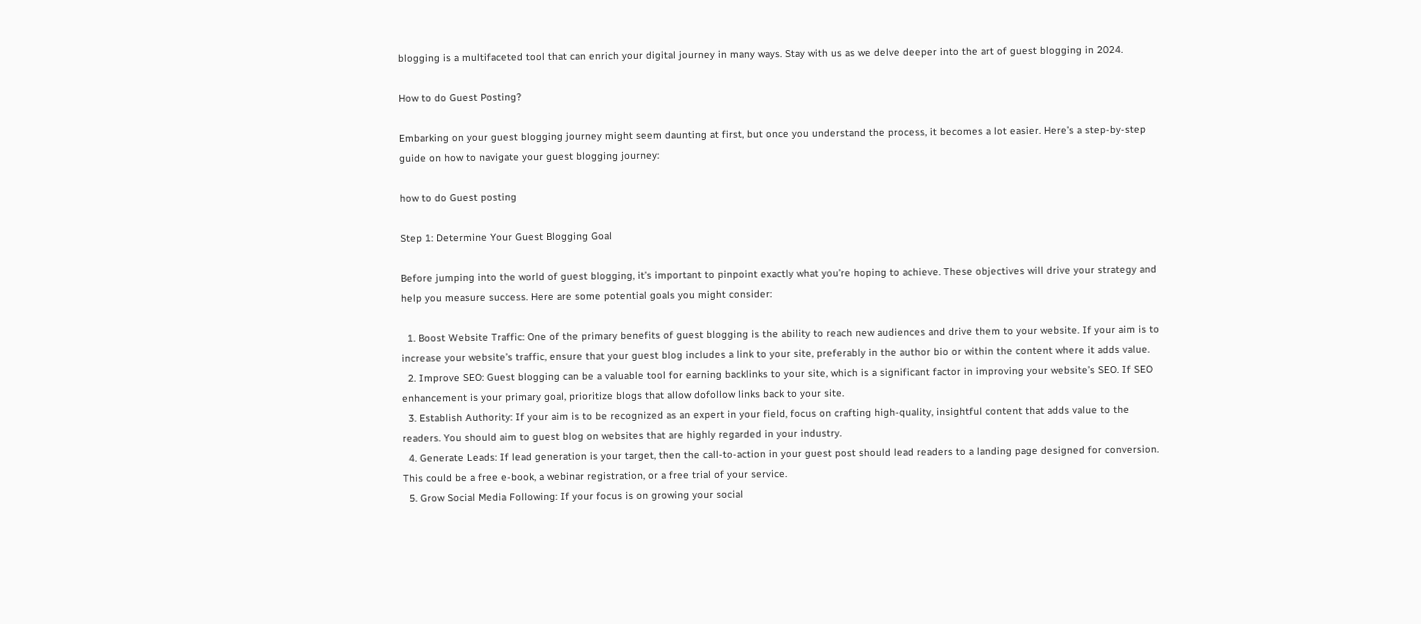blogging is a multifaceted tool that can enrich your digital journey in many ways. Stay with us as we delve deeper into the art of guest blogging in 2024.

How to do Guest Posting?

Embarking on your guest blogging journey might seem daunting at first, but once you understand the process, it becomes a lot easier. Here’s a step-by-step guide on how to navigate your guest blogging journey:

how to do Guest posting

Step 1: Determine Your Guest Blogging Goal

Before jumping into the world of guest blogging, it’s important to pinpoint exactly what you’re hoping to achieve. These objectives will drive your strategy and help you measure success. Here are some potential goals you might consider:

  1. Boost Website Traffic: One of the primary benefits of guest blogging is the ability to reach new audiences and drive them to your website. If your aim is to increase your website’s traffic, ensure that your guest blog includes a link to your site, preferably in the author bio or within the content where it adds value.
  2. Improve SEO: Guest blogging can be a valuable tool for earning backlinks to your site, which is a significant factor in improving your website’s SEO. If SEO enhancement is your primary goal, prioritize blogs that allow dofollow links back to your site.
  3. Establish Authority: If your aim is to be recognized as an expert in your field, focus on crafting high-quality, insightful content that adds value to the readers. You should aim to guest blog on websites that are highly regarded in your industry.
  4. Generate Leads: If lead generation is your target, then the call-to-action in your guest post should lead readers to a landing page designed for conversion. This could be a free e-book, a webinar registration, or a free trial of your service.
  5. Grow Social Media Following: If your focus is on growing your social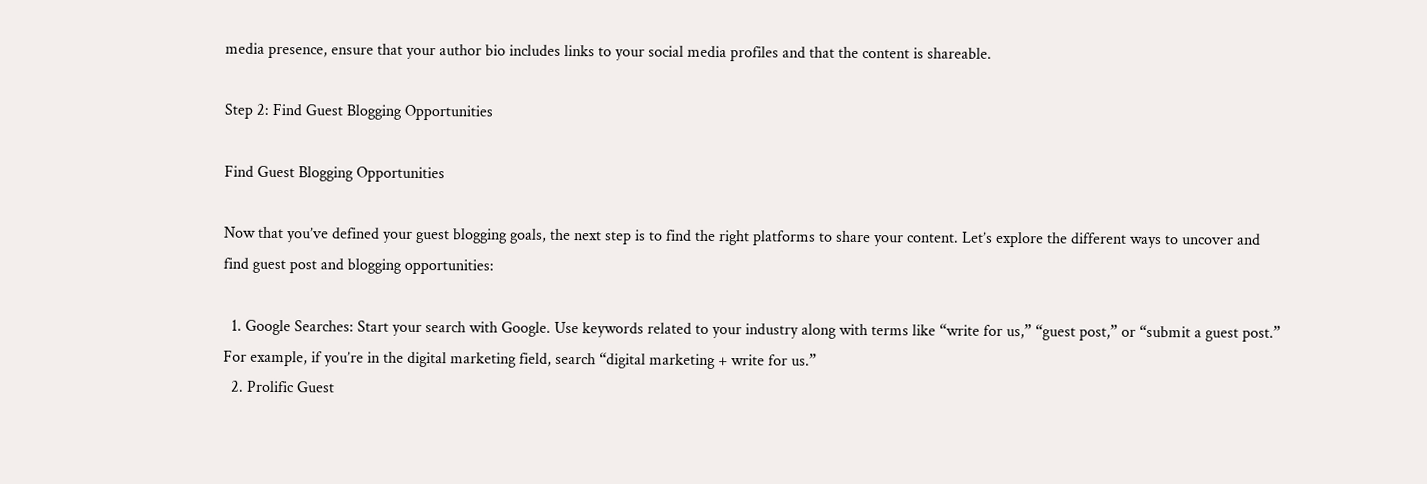media presence, ensure that your author bio includes links to your social media profiles and that the content is shareable.

Step 2: Find Guest Blogging Opportunities

Find Guest Blogging Opportunities

Now that you’ve defined your guest blogging goals, the next step is to find the right platforms to share your content. Let’s explore the different ways to uncover and find guest post and blogging opportunities:

  1. Google Searches: Start your search with Google. Use keywords related to your industry along with terms like “write for us,” “guest post,” or “submit a guest post.” For example, if you’re in the digital marketing field, search “digital marketing + write for us.”
  2. Prolific Guest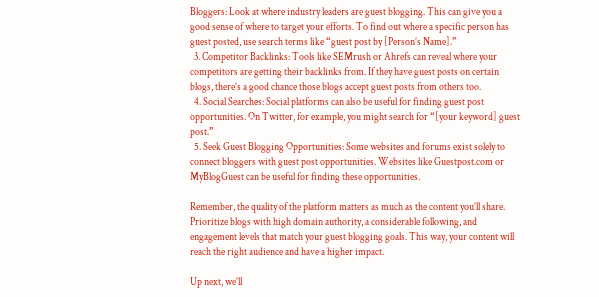Bloggers: Look at where industry leaders are guest blogging. This can give you a good sense of where to target your efforts. To find out where a specific person has guest posted, use search terms like “guest post by [Person’s Name].”
  3. Competitor Backlinks: Tools like SEMrush or Ahrefs can reveal where your competitors are getting their backlinks from. If they have guest posts on certain blogs, there’s a good chance those blogs accept guest posts from others too.
  4. Social Searches: Social platforms can also be useful for finding guest post opportunities. On Twitter, for example, you might search for “[your keyword] guest post.”
  5. Seek Guest Blogging Opportunities: Some websites and forums exist solely to connect bloggers with guest post opportunities. Websites like Guestpost.com or MyBlogGuest can be useful for finding these opportunities.

Remember, the quality of the platform matters as much as the content you’ll share. Prioritize blogs with high domain authority, a considerable following, and engagement levels that match your guest blogging goals. This way, your content will reach the right audience and have a higher impact.

Up next, we’ll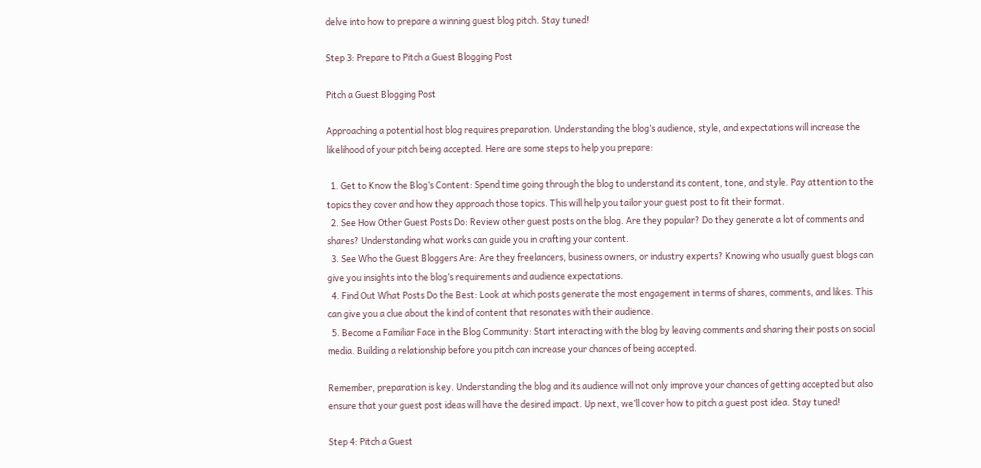delve into how to prepare a winning guest blog pitch. Stay tuned!

Step 3: Prepare to Pitch a Guest Blogging Post

Pitch a Guest Blogging Post

Approaching a potential host blog requires preparation. Understanding the blog’s audience, style, and expectations will increase the likelihood of your pitch being accepted. Here are some steps to help you prepare:

  1. Get to Know the Blog’s Content: Spend time going through the blog to understand its content, tone, and style. Pay attention to the topics they cover and how they approach those topics. This will help you tailor your guest post to fit their format.
  2. See How Other Guest Posts Do: Review other guest posts on the blog. Are they popular? Do they generate a lot of comments and shares? Understanding what works can guide you in crafting your content.
  3. See Who the Guest Bloggers Are: Are they freelancers, business owners, or industry experts? Knowing who usually guest blogs can give you insights into the blog’s requirements and audience expectations.
  4. Find Out What Posts Do the Best: Look at which posts generate the most engagement in terms of shares, comments, and likes. This can give you a clue about the kind of content that resonates with their audience.
  5. Become a Familiar Face in the Blog Community: Start interacting with the blog by leaving comments and sharing their posts on social media. Building a relationship before you pitch can increase your chances of being accepted.

Remember, preparation is key. Understanding the blog and its audience will not only improve your chances of getting accepted but also ensure that your guest post ideas will have the desired impact. Up next, we’ll cover how to pitch a guest post idea. Stay tuned!

Step 4: Pitch a Guest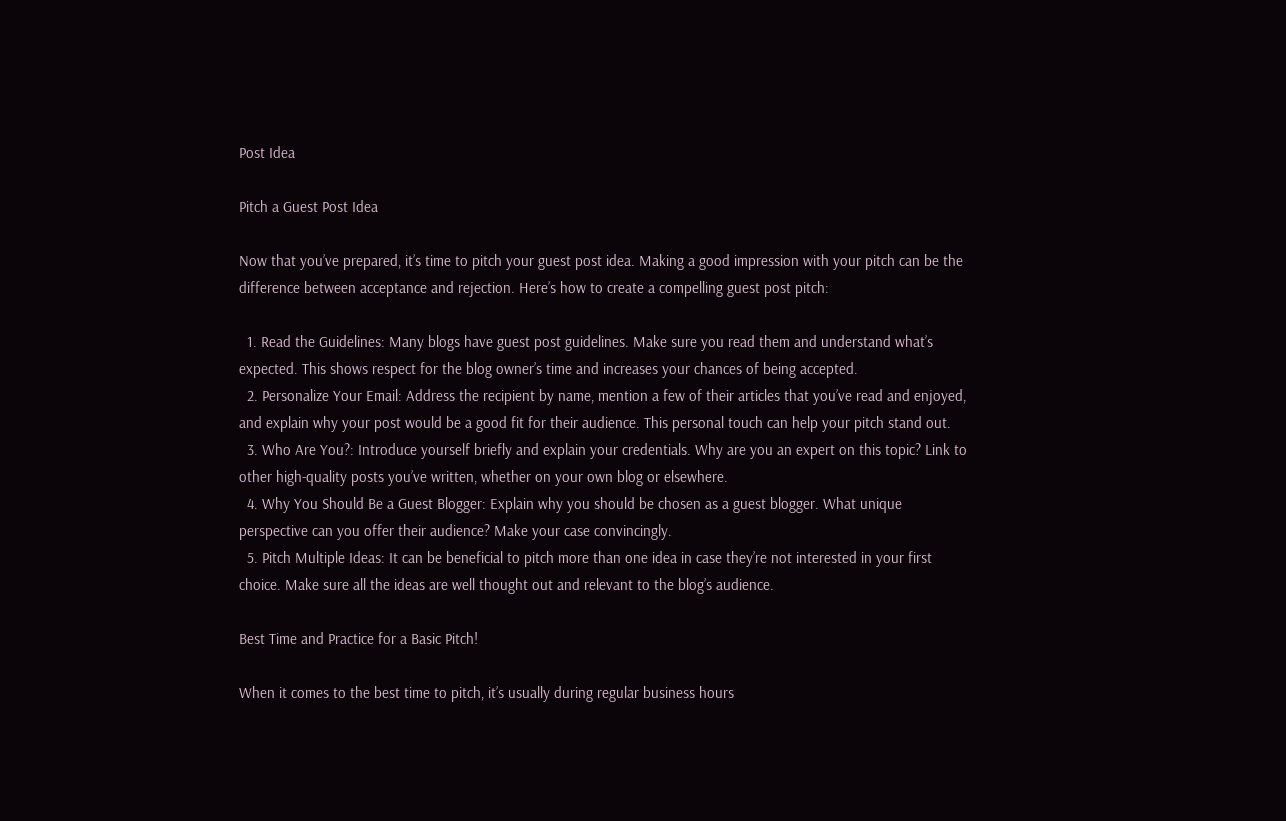Post Idea

Pitch a Guest Post Idea

Now that you’ve prepared, it’s time to pitch your guest post idea. Making a good impression with your pitch can be the difference between acceptance and rejection. Here’s how to create a compelling guest post pitch:

  1. Read the Guidelines: Many blogs have guest post guidelines. Make sure you read them and understand what’s expected. This shows respect for the blog owner’s time and increases your chances of being accepted.
  2. Personalize Your Email: Address the recipient by name, mention a few of their articles that you’ve read and enjoyed, and explain why your post would be a good fit for their audience. This personal touch can help your pitch stand out.
  3. Who Are You?: Introduce yourself briefly and explain your credentials. Why are you an expert on this topic? Link to other high-quality posts you’ve written, whether on your own blog or elsewhere.
  4. Why You Should Be a Guest Blogger: Explain why you should be chosen as a guest blogger. What unique perspective can you offer their audience? Make your case convincingly.
  5. Pitch Multiple Ideas: It can be beneficial to pitch more than one idea in case they’re not interested in your first choice. Make sure all the ideas are well thought out and relevant to the blog’s audience.

Best Time and Practice for a Basic Pitch!

When it comes to the best time to pitch, it’s usually during regular business hours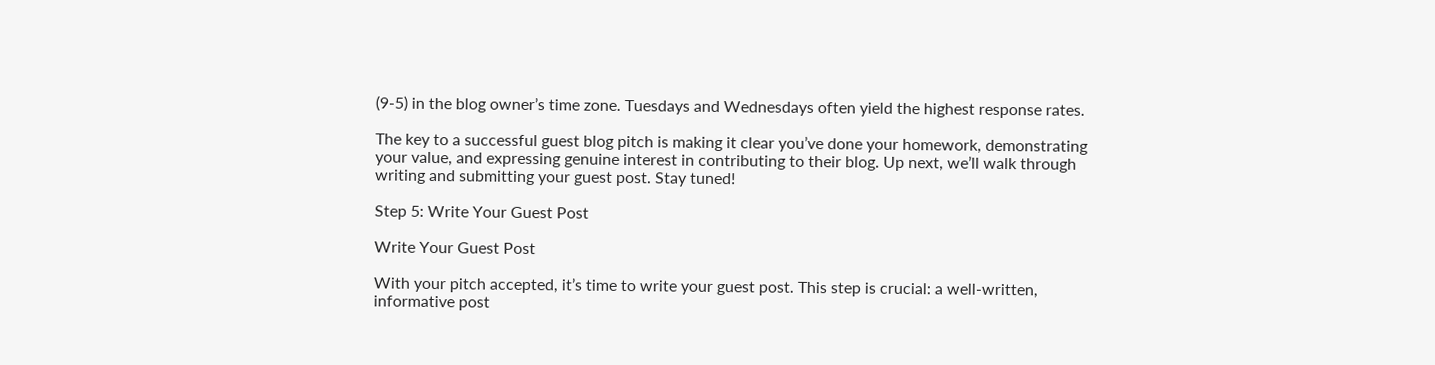(9-5) in the blog owner’s time zone. Tuesdays and Wednesdays often yield the highest response rates.

The key to a successful guest blog pitch is making it clear you’ve done your homework, demonstrating your value, and expressing genuine interest in contributing to their blog. Up next, we’ll walk through writing and submitting your guest post. Stay tuned!

Step 5: Write Your Guest Post

Write Your Guest Post

With your pitch accepted, it’s time to write your guest post. This step is crucial: a well-written, informative post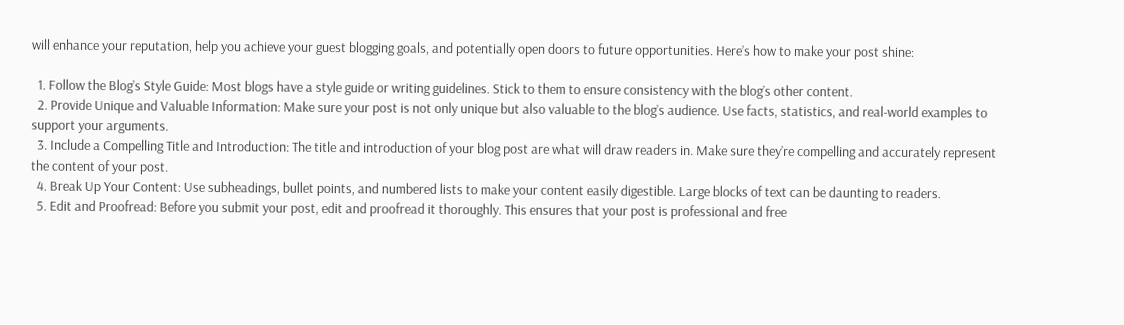will enhance your reputation, help you achieve your guest blogging goals, and potentially open doors to future opportunities. Here’s how to make your post shine:

  1. Follow the Blog’s Style Guide: Most blogs have a style guide or writing guidelines. Stick to them to ensure consistency with the blog’s other content.
  2. Provide Unique and Valuable Information: Make sure your post is not only unique but also valuable to the blog’s audience. Use facts, statistics, and real-world examples to support your arguments.
  3. Include a Compelling Title and Introduction: The title and introduction of your blog post are what will draw readers in. Make sure they’re compelling and accurately represent the content of your post.
  4. Break Up Your Content: Use subheadings, bullet points, and numbered lists to make your content easily digestible. Large blocks of text can be daunting to readers.
  5. Edit and Proofread: Before you submit your post, edit and proofread it thoroughly. This ensures that your post is professional and free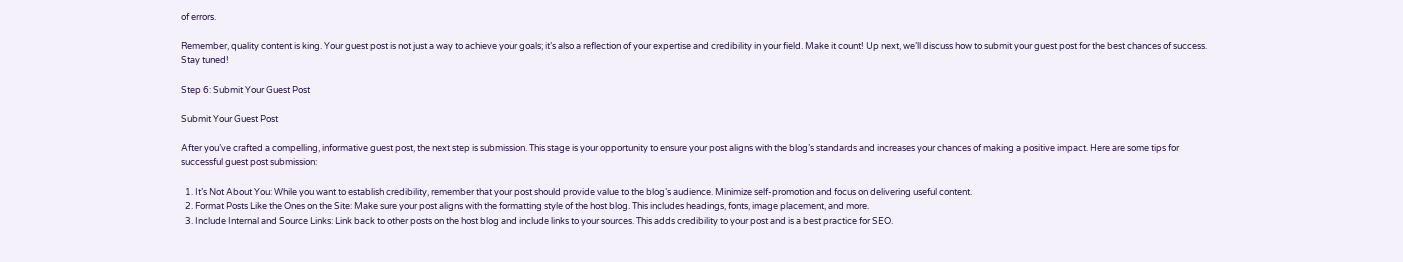of errors.

Remember, quality content is king. Your guest post is not just a way to achieve your goals; it’s also a reflection of your expertise and credibility in your field. Make it count! Up next, we’ll discuss how to submit your guest post for the best chances of success. Stay tuned!

Step 6: Submit Your Guest Post

Submit Your Guest Post

After you’ve crafted a compelling, informative guest post, the next step is submission. This stage is your opportunity to ensure your post aligns with the blog’s standards and increases your chances of making a positive impact. Here are some tips for successful guest post submission:

  1. It’s Not About You: While you want to establish credibility, remember that your post should provide value to the blog’s audience. Minimize self-promotion and focus on delivering useful content.
  2. Format Posts Like the Ones on the Site: Make sure your post aligns with the formatting style of the host blog. This includes headings, fonts, image placement, and more.
  3. Include Internal and Source Links: Link back to other posts on the host blog and include links to your sources. This adds credibility to your post and is a best practice for SEO.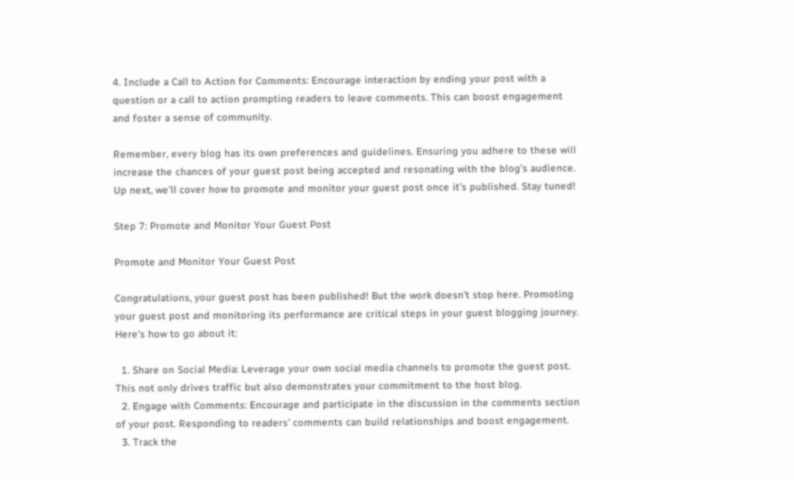4. Include a Call to Action for Comments: Encourage interaction by ending your post with a question or a call to action prompting readers to leave comments. This can boost engagement and foster a sense of community.

Remember, every blog has its own preferences and guidelines. Ensuring you adhere to these will increase the chances of your guest post being accepted and resonating with the blog’s audience. Up next, we’ll cover how to promote and monitor your guest post once it’s published. Stay tuned!

Step 7: Promote and Monitor Your Guest Post

Promote and Monitor Your Guest Post

Congratulations, your guest post has been published! But the work doesn’t stop here. Promoting your guest post and monitoring its performance are critical steps in your guest blogging journey. Here’s how to go about it:

  1. Share on Social Media: Leverage your own social media channels to promote the guest post. This not only drives traffic but also demonstrates your commitment to the host blog.
  2. Engage with Comments: Encourage and participate in the discussion in the comments section of your post. Responding to readers’ comments can build relationships and boost engagement.
  3. Track the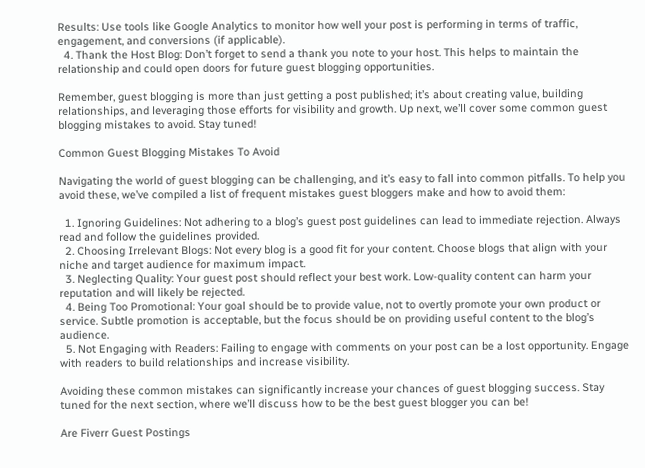Results: Use tools like Google Analytics to monitor how well your post is performing in terms of traffic, engagement, and conversions (if applicable).
  4. Thank the Host Blog: Don’t forget to send a thank you note to your host. This helps to maintain the relationship and could open doors for future guest blogging opportunities.

Remember, guest blogging is more than just getting a post published; it’s about creating value, building relationships, and leveraging those efforts for visibility and growth. Up next, we’ll cover some common guest blogging mistakes to avoid. Stay tuned!

Common Guest Blogging Mistakes To Avoid

Navigating the world of guest blogging can be challenging, and it’s easy to fall into common pitfalls. To help you avoid these, we’ve compiled a list of frequent mistakes guest bloggers make and how to avoid them:

  1. Ignoring Guidelines: Not adhering to a blog’s guest post guidelines can lead to immediate rejection. Always read and follow the guidelines provided.
  2. Choosing Irrelevant Blogs: Not every blog is a good fit for your content. Choose blogs that align with your niche and target audience for maximum impact.
  3. Neglecting Quality: Your guest post should reflect your best work. Low-quality content can harm your reputation and will likely be rejected.
  4. Being Too Promotional: Your goal should be to provide value, not to overtly promote your own product or service. Subtle promotion is acceptable, but the focus should be on providing useful content to the blog’s audience.
  5. Not Engaging with Readers: Failing to engage with comments on your post can be a lost opportunity. Engage with readers to build relationships and increase visibility.

Avoiding these common mistakes can significantly increase your chances of guest blogging success. Stay tuned for the next section, where we’ll discuss how to be the best guest blogger you can be!

Are Fiverr Guest Postings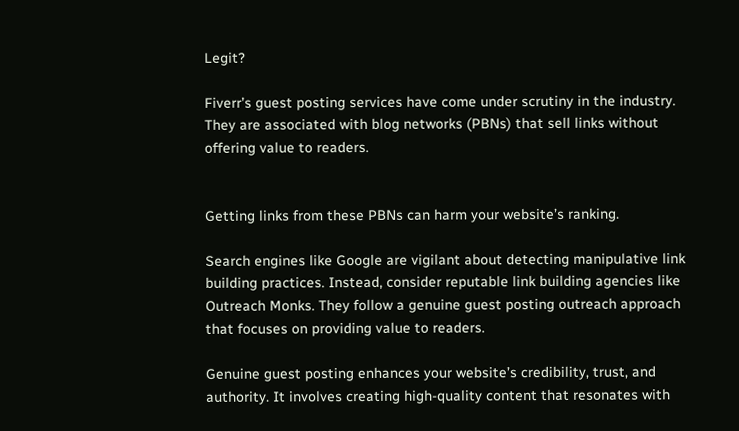Legit?

Fiverr’s guest posting services have come under scrutiny in the industry. They are associated with blog networks (PBNs) that sell links without offering value to readers.


Getting links from these PBNs can harm your website’s ranking.

Search engines like Google are vigilant about detecting manipulative link building practices. Instead, consider reputable link building agencies like Outreach Monks. They follow a genuine guest posting outreach approach that focuses on providing value to readers.

Genuine guest posting enhances your website’s credibility, trust, and authority. It involves creating high-quality content that resonates with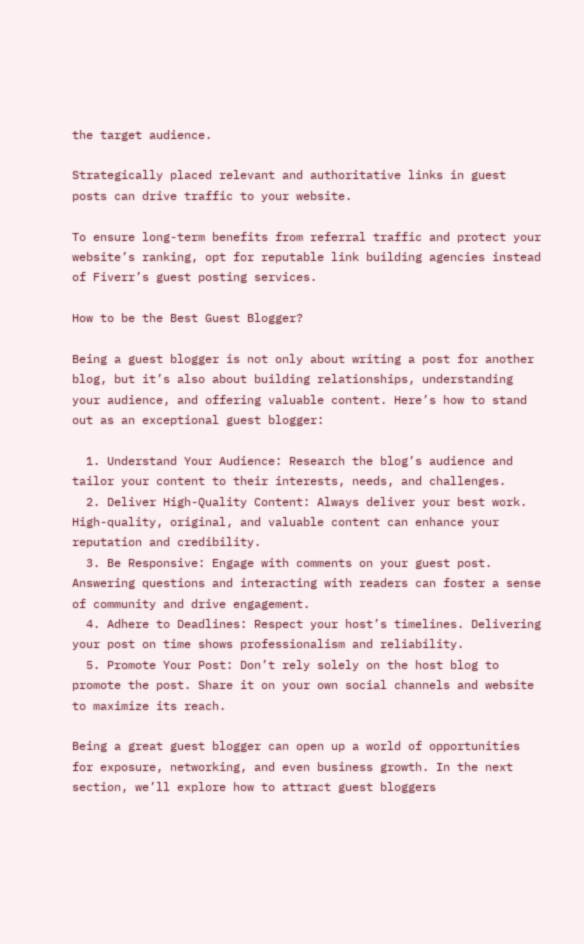the target audience.

Strategically placed relevant and authoritative links in guest posts can drive traffic to your website.

To ensure long-term benefits from referral traffic and protect your website’s ranking, opt for reputable link building agencies instead of Fiverr’s guest posting services.

How to be the Best Guest Blogger?

Being a guest blogger is not only about writing a post for another blog, but it’s also about building relationships, understanding your audience, and offering valuable content. Here’s how to stand out as an exceptional guest blogger:

  1. Understand Your Audience: Research the blog’s audience and tailor your content to their interests, needs, and challenges.
  2. Deliver High-Quality Content: Always deliver your best work. High-quality, original, and valuable content can enhance your reputation and credibility.
  3. Be Responsive: Engage with comments on your guest post. Answering questions and interacting with readers can foster a sense of community and drive engagement.
  4. Adhere to Deadlines: Respect your host’s timelines. Delivering your post on time shows professionalism and reliability.
  5. Promote Your Post: Don’t rely solely on the host blog to promote the post. Share it on your own social channels and website to maximize its reach.

Being a great guest blogger can open up a world of opportunities for exposure, networking, and even business growth. In the next section, we’ll explore how to attract guest bloggers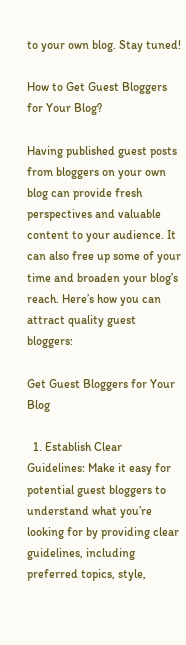to your own blog. Stay tuned!

How to Get Guest Bloggers for Your Blog?

Having published guest posts from bloggers on your own blog can provide fresh perspectives and valuable content to your audience. It can also free up some of your time and broaden your blog’s reach. Here’s how you can attract quality guest bloggers:

Get Guest Bloggers for Your Blog

  1. Establish Clear Guidelines: Make it easy for potential guest bloggers to understand what you’re looking for by providing clear guidelines, including preferred topics, style,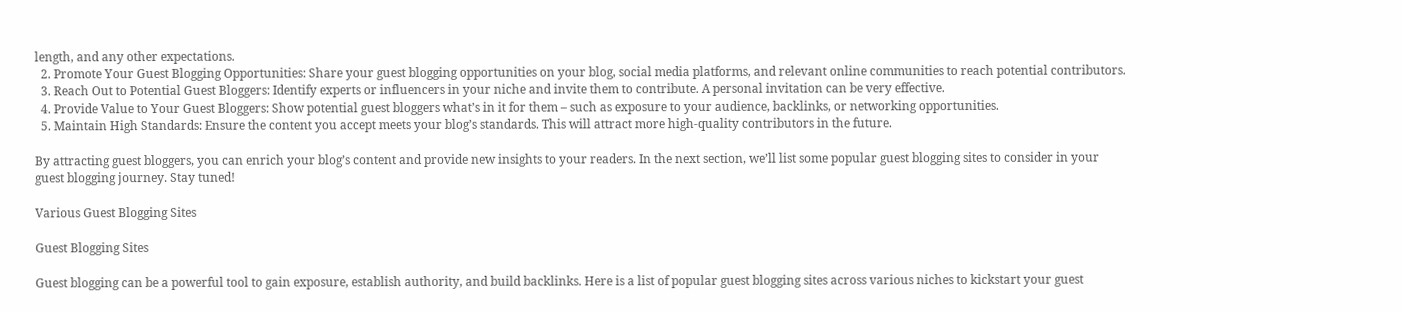length, and any other expectations.
  2. Promote Your Guest Blogging Opportunities: Share your guest blogging opportunities on your blog, social media platforms, and relevant online communities to reach potential contributors.
  3. Reach Out to Potential Guest Bloggers: Identify experts or influencers in your niche and invite them to contribute. A personal invitation can be very effective.
  4. Provide Value to Your Guest Bloggers: Show potential guest bloggers what’s in it for them – such as exposure to your audience, backlinks, or networking opportunities.
  5. Maintain High Standards: Ensure the content you accept meets your blog’s standards. This will attract more high-quality contributors in the future.

By attracting guest bloggers, you can enrich your blog’s content and provide new insights to your readers. In the next section, we’ll list some popular guest blogging sites to consider in your guest blogging journey. Stay tuned!

Various Guest Blogging Sites

Guest Blogging Sites

Guest blogging can be a powerful tool to gain exposure, establish authority, and build backlinks. Here is a list of popular guest blogging sites across various niches to kickstart your guest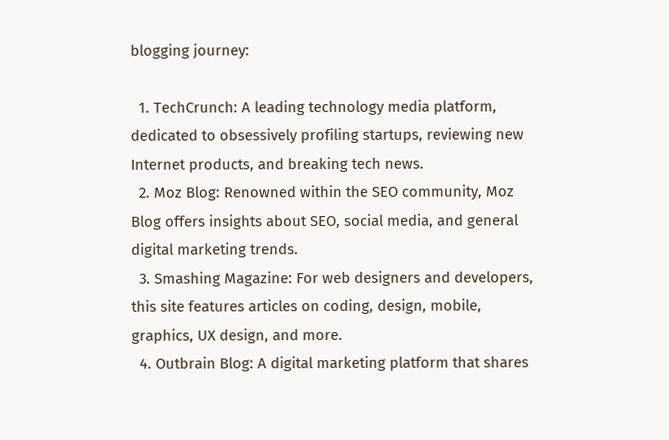blogging journey:

  1. TechCrunch: A leading technology media platform, dedicated to obsessively profiling startups, reviewing new Internet products, and breaking tech news.
  2. Moz Blog: Renowned within the SEO community, Moz Blog offers insights about SEO, social media, and general digital marketing trends.
  3. Smashing Magazine: For web designers and developers, this site features articles on coding, design, mobile, graphics, UX design, and more.
  4. Outbrain Blog: A digital marketing platform that shares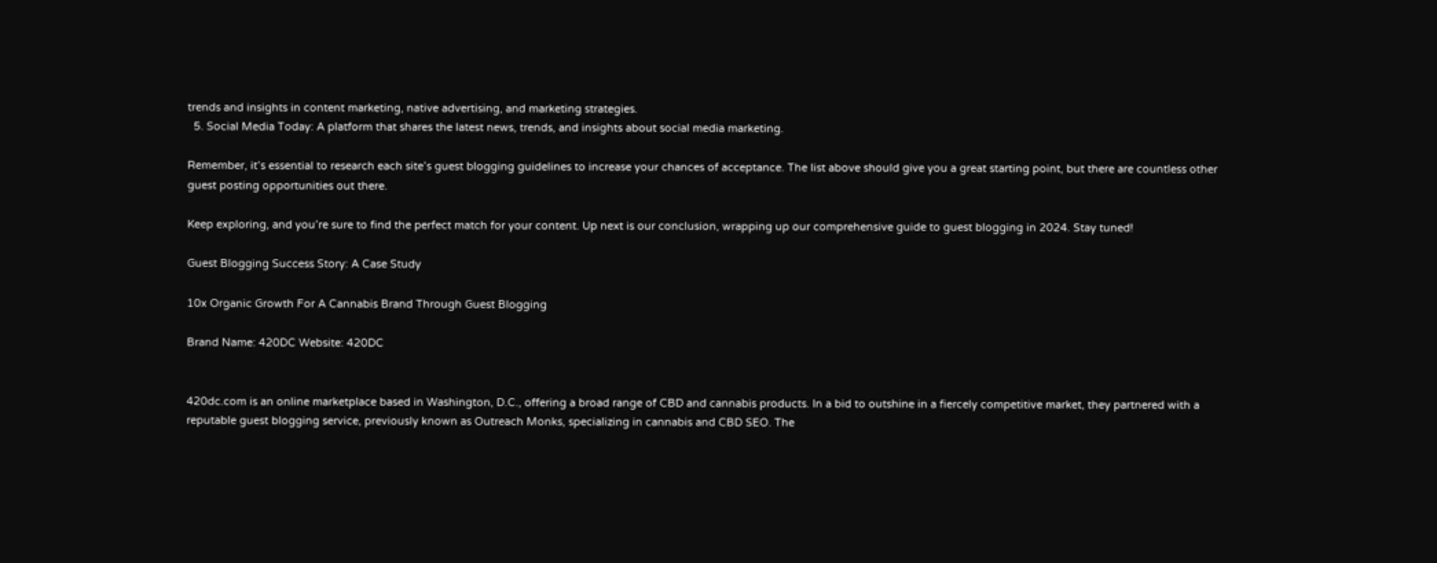trends and insights in content marketing, native advertising, and marketing strategies.
  5. Social Media Today: A platform that shares the latest news, trends, and insights about social media marketing.

Remember, it’s essential to research each site’s guest blogging guidelines to increase your chances of acceptance. The list above should give you a great starting point, but there are countless other guest posting opportunities out there.

Keep exploring, and you’re sure to find the perfect match for your content. Up next is our conclusion, wrapping up our comprehensive guide to guest blogging in 2024. Stay tuned!

Guest Blogging Success Story: A Case Study

10x Organic Growth For A Cannabis Brand Through Guest Blogging

Brand Name: 420DC Website: 420DC


420dc.com is an online marketplace based in Washington, D.C., offering a broad range of CBD and cannabis products. In a bid to outshine in a fiercely competitive market, they partnered with a reputable guest blogging service, previously known as Outreach Monks, specializing in cannabis and CBD SEO. The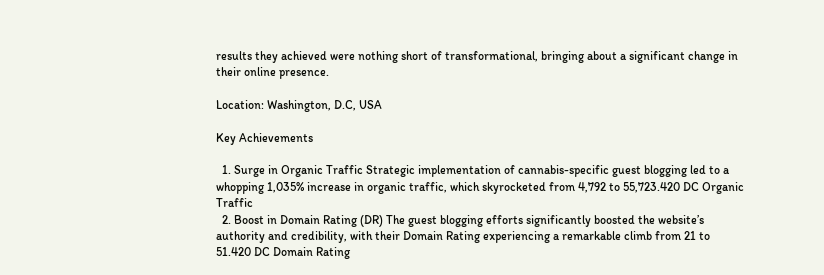results they achieved were nothing short of transformational, bringing about a significant change in their online presence.

Location: Washington, D.C, USA

Key Achievements

  1. Surge in Organic Traffic Strategic implementation of cannabis-specific guest blogging led to a whopping 1,035% increase in organic traffic, which skyrocketed from 4,792 to 55,723.420 DC Organic Traffic
  2. Boost in Domain Rating (DR) The guest blogging efforts significantly boosted the website’s authority and credibility, with their Domain Rating experiencing a remarkable climb from 21 to 51.420 DC Domain Rating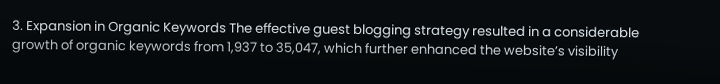3. Expansion in Organic Keywords The effective guest blogging strategy resulted in a considerable growth of organic keywords from 1,937 to 35,047, which further enhanced the website’s visibility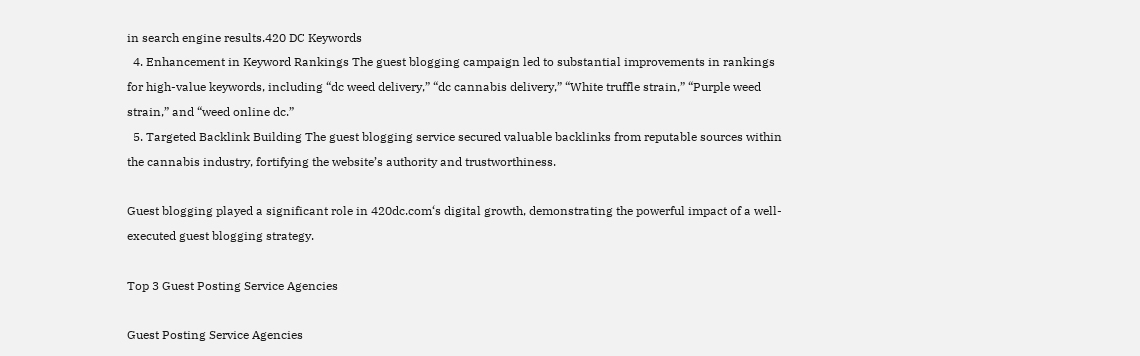in search engine results.420 DC Keywords
  4. Enhancement in Keyword Rankings The guest blogging campaign led to substantial improvements in rankings for high-value keywords, including “dc weed delivery,” “dc cannabis delivery,” “White truffle strain,” “Purple weed strain,” and “weed online dc.”
  5. Targeted Backlink Building The guest blogging service secured valuable backlinks from reputable sources within the cannabis industry, fortifying the website’s authority and trustworthiness.

Guest blogging played a significant role in 420dc.com‘s digital growth, demonstrating the powerful impact of a well-executed guest blogging strategy.

Top 3 Guest Posting Service Agencies

Guest Posting Service Agencies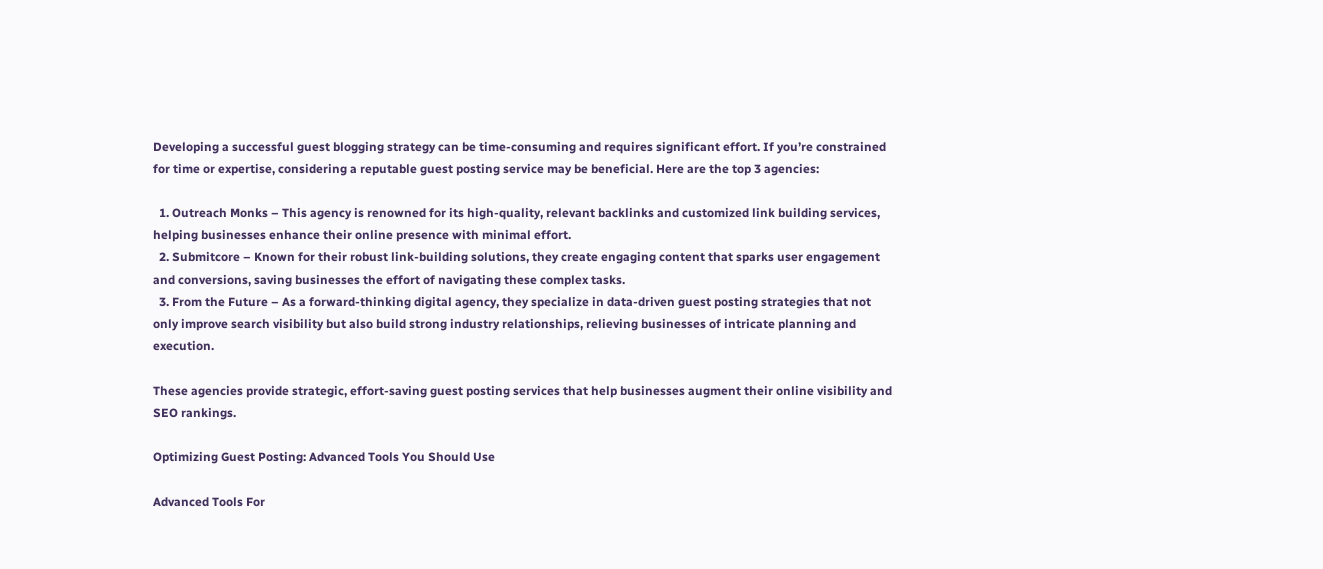Developing a successful guest blogging strategy can be time-consuming and requires significant effort. If you’re constrained for time or expertise, considering a reputable guest posting service may be beneficial. Here are the top 3 agencies:

  1. Outreach Monks – This agency is renowned for its high-quality, relevant backlinks and customized link building services, helping businesses enhance their online presence with minimal effort.
  2. Submitcore – Known for their robust link-building solutions, they create engaging content that sparks user engagement and conversions, saving businesses the effort of navigating these complex tasks.
  3. From the Future – As a forward-thinking digital agency, they specialize in data-driven guest posting strategies that not only improve search visibility but also build strong industry relationships, relieving businesses of intricate planning and execution.

These agencies provide strategic, effort-saving guest posting services that help businesses augment their online visibility and SEO rankings.

Optimizing Guest Posting: Advanced Tools You Should Use

Advanced Tools For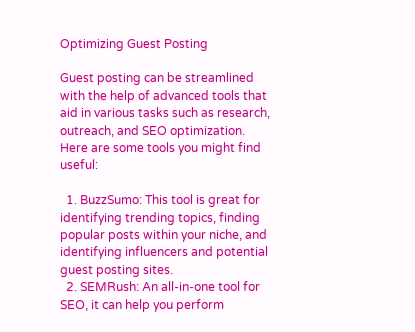Optimizing Guest Posting

Guest posting can be streamlined with the help of advanced tools that aid in various tasks such as research, outreach, and SEO optimization. Here are some tools you might find useful:

  1. BuzzSumo: This tool is great for identifying trending topics, finding popular posts within your niche, and identifying influencers and potential guest posting sites.
  2. SEMRush: An all-in-one tool for SEO, it can help you perform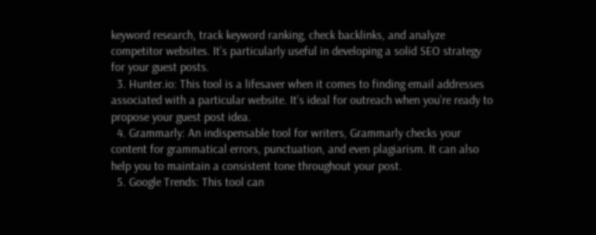keyword research, track keyword ranking, check backlinks, and analyze competitor websites. It’s particularly useful in developing a solid SEO strategy for your guest posts.
  3. Hunter.io: This tool is a lifesaver when it comes to finding email addresses associated with a particular website. It’s ideal for outreach when you’re ready to propose your guest post idea.
  4. Grammarly: An indispensable tool for writers, Grammarly checks your content for grammatical errors, punctuation, and even plagiarism. It can also help you to maintain a consistent tone throughout your post.
  5. Google Trends: This tool can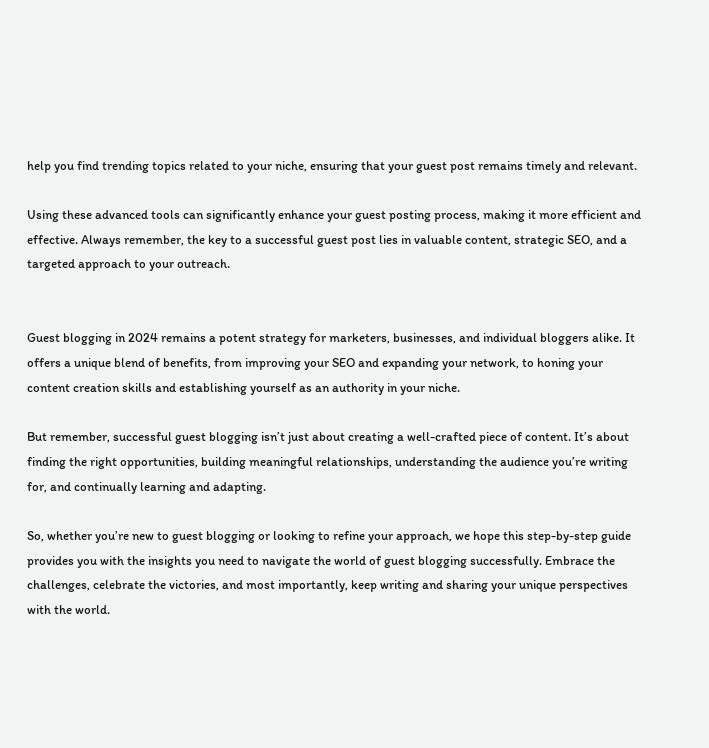help you find trending topics related to your niche, ensuring that your guest post remains timely and relevant.

Using these advanced tools can significantly enhance your guest posting process, making it more efficient and effective. Always remember, the key to a successful guest post lies in valuable content, strategic SEO, and a targeted approach to your outreach.


Guest blogging in 2024 remains a potent strategy for marketers, businesses, and individual bloggers alike. It offers a unique blend of benefits, from improving your SEO and expanding your network, to honing your content creation skills and establishing yourself as an authority in your niche.

But remember, successful guest blogging isn’t just about creating a well-crafted piece of content. It’s about finding the right opportunities, building meaningful relationships, understanding the audience you’re writing for, and continually learning and adapting.

So, whether you’re new to guest blogging or looking to refine your approach, we hope this step-by-step guide provides you with the insights you need to navigate the world of guest blogging successfully. Embrace the challenges, celebrate the victories, and most importantly, keep writing and sharing your unique perspectives with the world.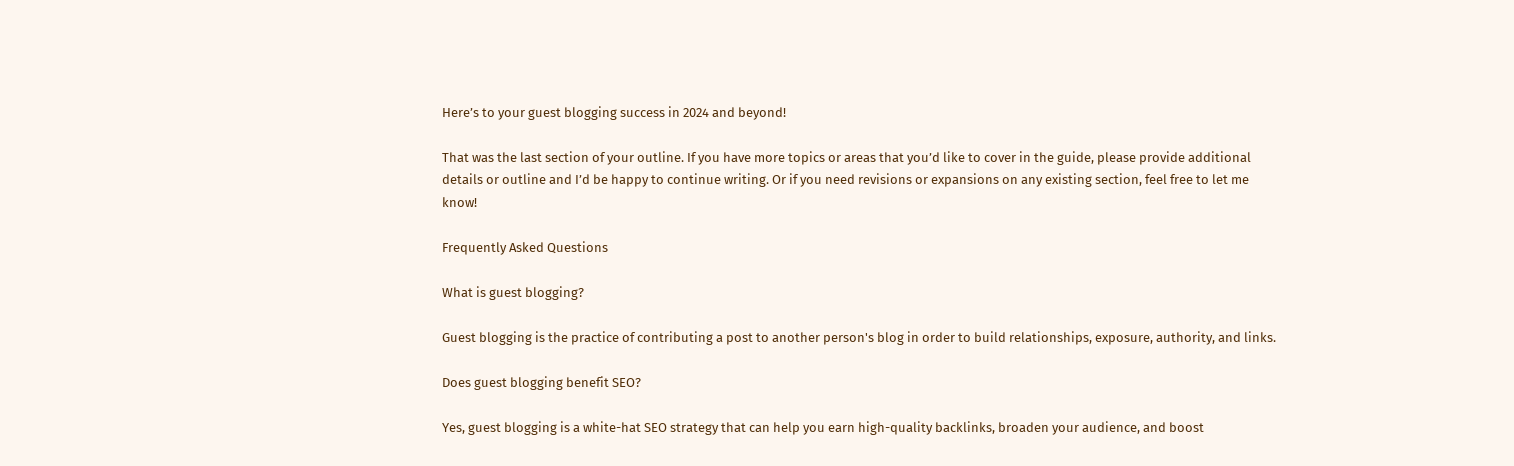Here’s to your guest blogging success in 2024 and beyond!

That was the last section of your outline. If you have more topics or areas that you’d like to cover in the guide, please provide additional details or outline and I’d be happy to continue writing. Or if you need revisions or expansions on any existing section, feel free to let me know!

Frequently Asked Questions

What is guest blogging?

Guest blogging is the practice of contributing a post to another person's blog in order to build relationships, exposure, authority, and links.

Does guest blogging benefit SEO?

Yes, guest blogging is a white-hat SEO strategy that can help you earn high-quality backlinks, broaden your audience, and boost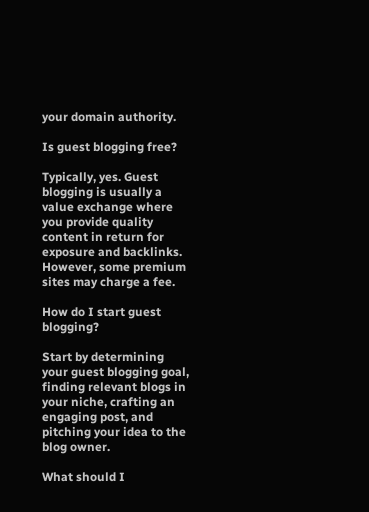your domain authority.

Is guest blogging free?

Typically, yes. Guest blogging is usually a value exchange where you provide quality content in return for exposure and backlinks. However, some premium sites may charge a fee.

How do I start guest blogging?

Start by determining your guest blogging goal, finding relevant blogs in your niche, crafting an engaging post, and pitching your idea to the blog owner.

What should I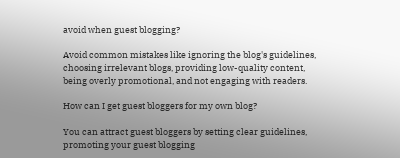avoid when guest blogging?

Avoid common mistakes like ignoring the blog's guidelines, choosing irrelevant blogs, providing low-quality content, being overly promotional, and not engaging with readers.

How can I get guest bloggers for my own blog?

You can attract guest bloggers by setting clear guidelines, promoting your guest blogging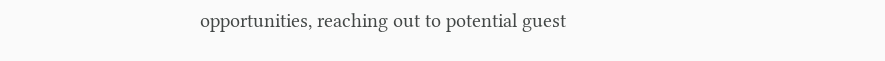opportunities, reaching out to potential guest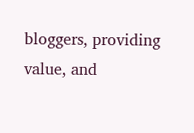bloggers, providing value, and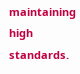maintaining high standards.